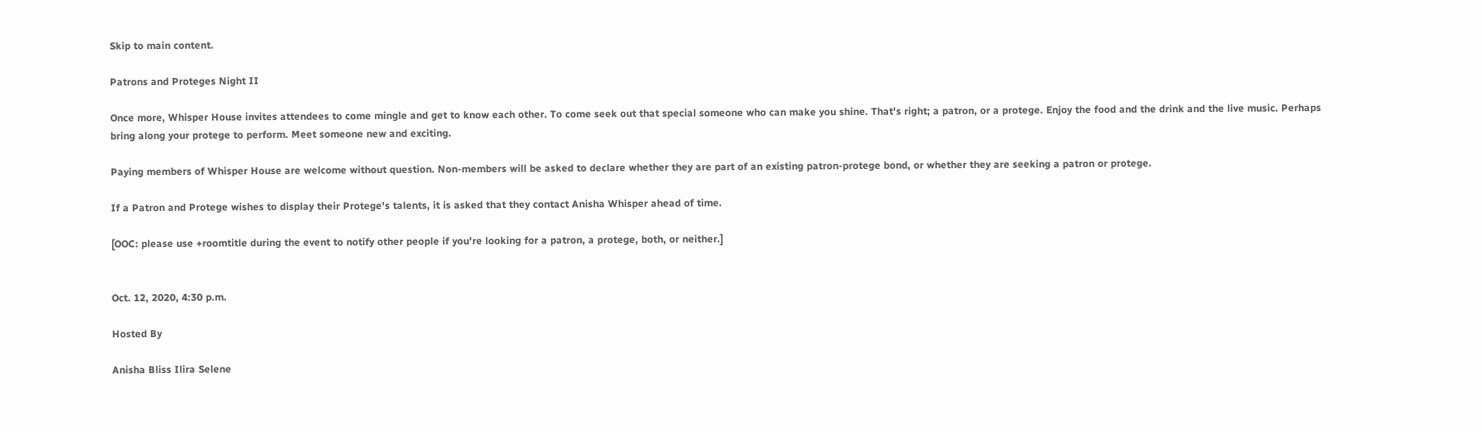Skip to main content.

Patrons and Proteges Night II

Once more, Whisper House invites attendees to come mingle and get to know each other. To come seek out that special someone who can make you shine. That's right; a patron, or a protege. Enjoy the food and the drink and the live music. Perhaps bring along your protege to perform. Meet someone new and exciting.

Paying members of Whisper House are welcome without question. Non-members will be asked to declare whether they are part of an existing patron-protege bond, or whether they are seeking a patron or protege.

If a Patron and Protege wishes to display their Protege's talents, it is asked that they contact Anisha Whisper ahead of time.

[OOC: please use +roomtitle during the event to notify other people if you're looking for a patron, a protege, both, or neither.]


Oct. 12, 2020, 4:30 p.m.

Hosted By

Anisha Bliss Ilira Selene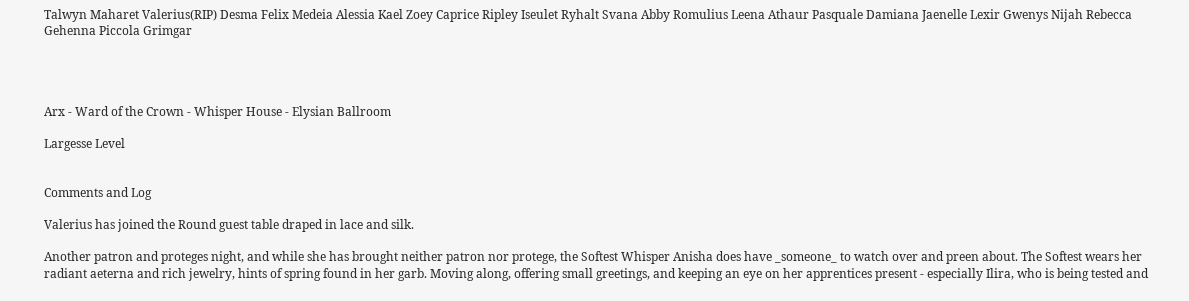Talwyn Maharet Valerius(RIP) Desma Felix Medeia Alessia Kael Zoey Caprice Ripley Iseulet Ryhalt Svana Abby Romulius Leena Athaur Pasquale Damiana Jaenelle Lexir Gwenys Nijah Rebecca Gehenna Piccola Grimgar




Arx - Ward of the Crown - Whisper House - Elysian Ballroom

Largesse Level


Comments and Log

Valerius has joined the Round guest table draped in lace and silk.

Another patron and proteges night, and while she has brought neither patron nor protege, the Softest Whisper Anisha does have _someone_ to watch over and preen about. The Softest wears her radiant aeterna and rich jewelry, hints of spring found in her garb. Moving along, offering small greetings, and keeping an eye on her apprentices present - especially Ilira, who is being tested and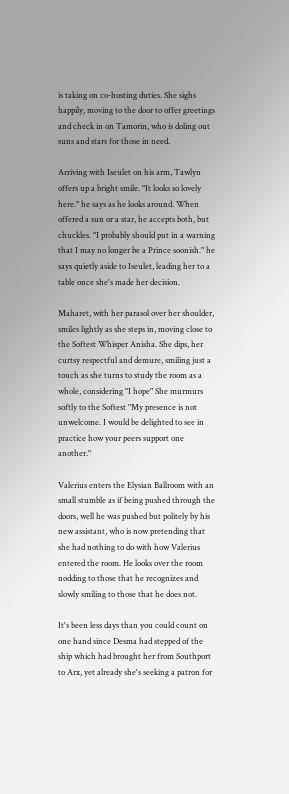is taking on co-hosting duties. She sighs happily, moving to the door to offer greetings and check in on Tamorin, who is doling out suns and stars for those in need.

Arriving with Iseulet on his arm, Tawlyn offers up a bright smile. "It looks so lovely here." he says as he looks around. When offered a sun or a star, he accepts both, but chuckles. "I probably should put in a warning that I may no longer be a Prince soonish." he says quietly aside to Iseulet, leading her to a table once she's made her decision.

Maharet, with her parasol over her shoulder, smiles lightly as she steps in, moving close to the Softest Whisper Anisha. She dips, her curtsy respectful and demure, smiling just a touch as she turns to study the room as a whole, considering "I hope" She murmurs softly to the Softest "My presence is not unwelcome. I would be delighted to see in practice how your peers support one another."

Valerius enters the Elysian Ballroom with an small stumble as if being pushed through the doors, well he was pushed but politely by his new assistant, who is now pretending that she had nothing to do with how Valerius entered the room. He looks over the room nodding to those that he recognizes and slowly smiling to those that he does not.

It's been less days than you could count on one hand since Desma had stepped of the ship which had brought her from Southport to Arx, yet already she's seeking a patron for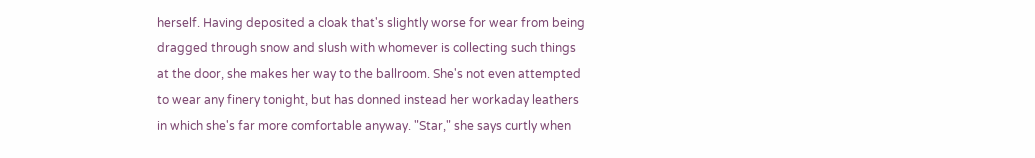herself. Having deposited a cloak that's slightly worse for wear from being dragged through snow and slush with whomever is collecting such things at the door, she makes her way to the ballroom. She's not even attempted to wear any finery tonight, but has donned instead her workaday leathers in which she's far more comfortable anyway. "Star," she says curtly when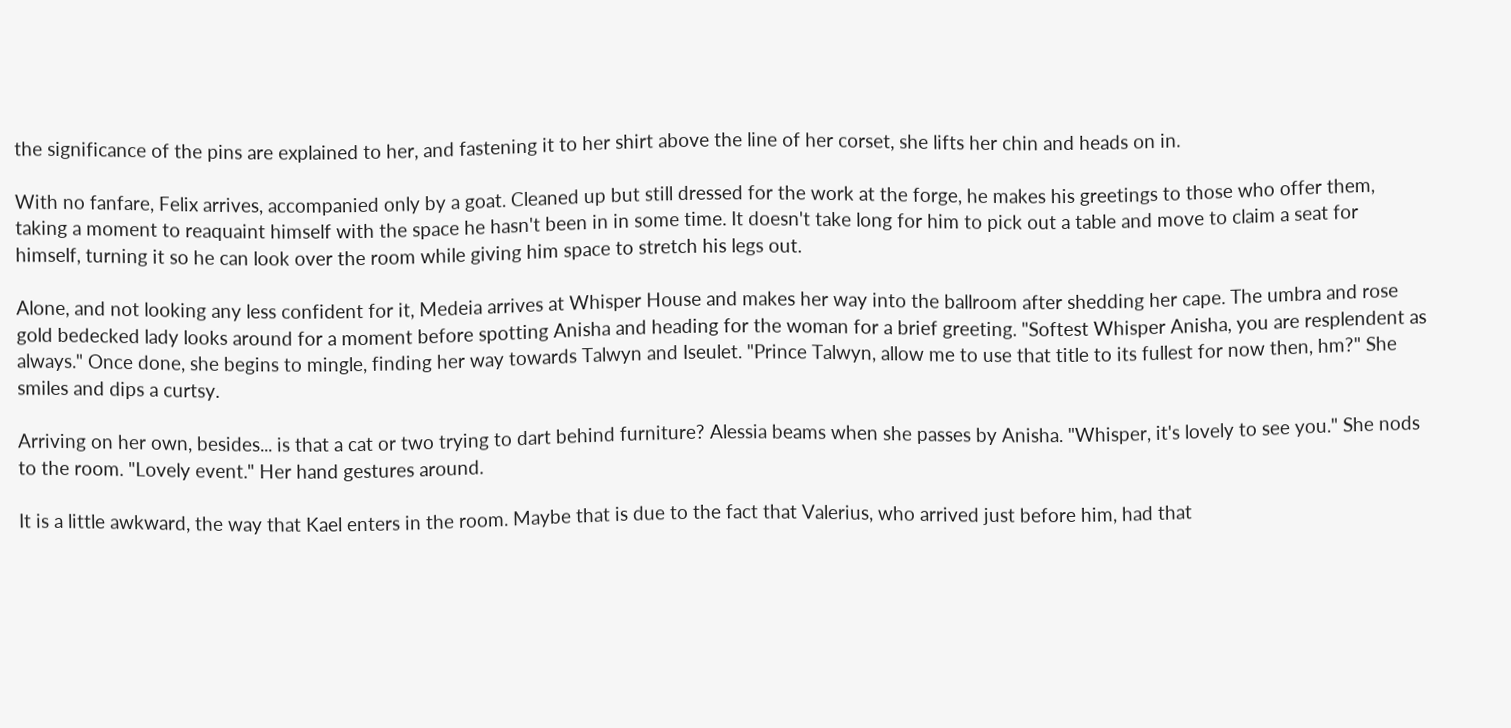the significance of the pins are explained to her, and fastening it to her shirt above the line of her corset, she lifts her chin and heads on in.

With no fanfare, Felix arrives, accompanied only by a goat. Cleaned up but still dressed for the work at the forge, he makes his greetings to those who offer them, taking a moment to reaquaint himself with the space he hasn't been in in some time. It doesn't take long for him to pick out a table and move to claim a seat for himself, turning it so he can look over the room while giving him space to stretch his legs out.

Alone, and not looking any less confident for it, Medeia arrives at Whisper House and makes her way into the ballroom after shedding her cape. The umbra and rose gold bedecked lady looks around for a moment before spotting Anisha and heading for the woman for a brief greeting. "Softest Whisper Anisha, you are resplendent as always." Once done, she begins to mingle, finding her way towards Talwyn and Iseulet. "Prince Talwyn, allow me to use that title to its fullest for now then, hm?" She smiles and dips a curtsy.

Arriving on her own, besides... is that a cat or two trying to dart behind furniture? Alessia beams when she passes by Anisha. "Whisper, it's lovely to see you." She nods to the room. "Lovely event." Her hand gestures around.

It is a little awkward, the way that Kael enters in the room. Maybe that is due to the fact that Valerius, who arrived just before him, had that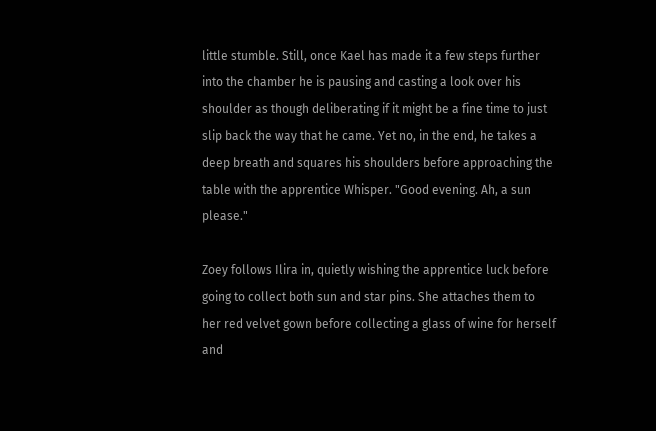little stumble. Still, once Kael has made it a few steps further into the chamber he is pausing and casting a look over his shoulder as though deliberating if it might be a fine time to just slip back the way that he came. Yet no, in the end, he takes a deep breath and squares his shoulders before approaching the table with the apprentice Whisper. "Good evening. Ah, a sun please."

Zoey follows Ilira in, quietly wishing the apprentice luck before going to collect both sun and star pins. She attaches them to her red velvet gown before collecting a glass of wine for herself and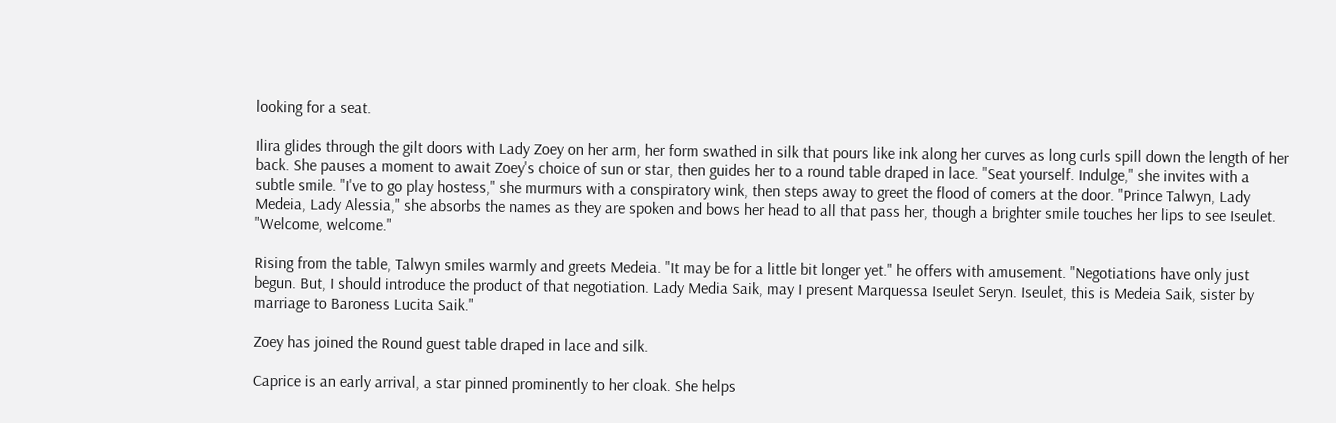looking for a seat.

Ilira glides through the gilt doors with Lady Zoey on her arm, her form swathed in silk that pours like ink along her curves as long curls spill down the length of her back. She pauses a moment to await Zoey's choice of sun or star, then guides her to a round table draped in lace. "Seat yourself. Indulge," she invites with a subtle smile. "I've to go play hostess," she murmurs with a conspiratory wink, then steps away to greet the flood of comers at the door. "Prince Talwyn, Lady Medeia, Lady Alessia," she absorbs the names as they are spoken and bows her head to all that pass her, though a brighter smile touches her lips to see Iseulet. "Welcome, welcome."

Rising from the table, Talwyn smiles warmly and greets Medeia. "It may be for a little bit longer yet." he offers with amusement. "Negotiations have only just begun. But, I should introduce the product of that negotiation. Lady Media Saik, may I present Marquessa Iseulet Seryn. Iseulet, this is Medeia Saik, sister by marriage to Baroness Lucita Saik."

Zoey has joined the Round guest table draped in lace and silk.

Caprice is an early arrival, a star pinned prominently to her cloak. She helps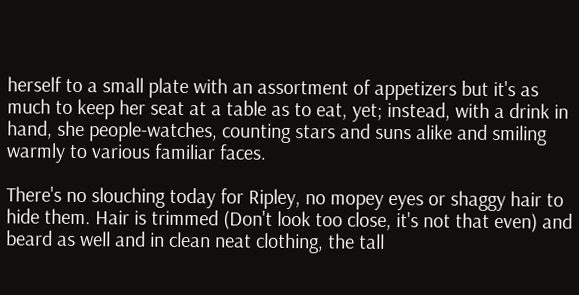herself to a small plate with an assortment of appetizers but it's as much to keep her seat at a table as to eat, yet; instead, with a drink in hand, she people-watches, counting stars and suns alike and smiling warmly to various familiar faces.

There's no slouching today for Ripley, no mopey eyes or shaggy hair to hide them. Hair is trimmed (Don't look too close, it's not that even) and beard as well and in clean neat clothing, the tall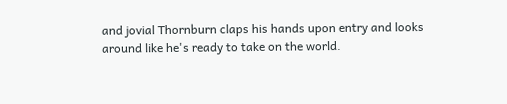and jovial Thornburn claps his hands upon entry and looks around like he's ready to take on the world.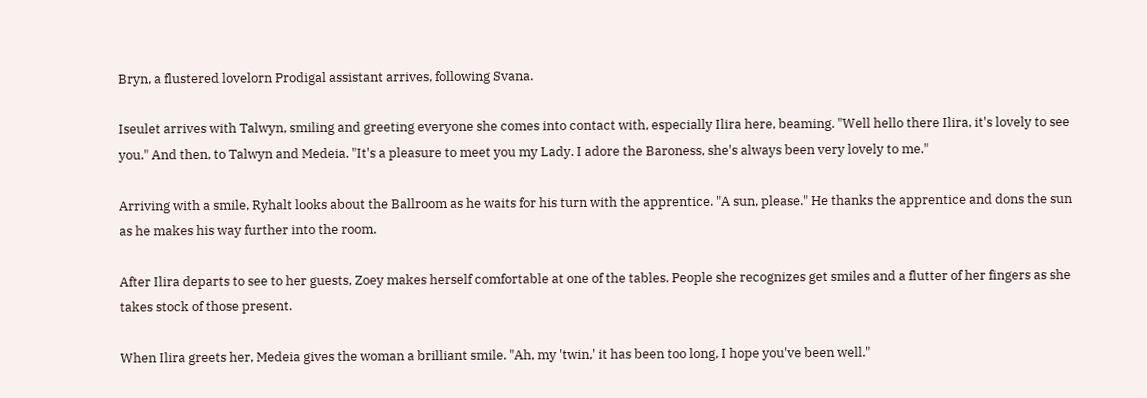Bryn, a flustered lovelorn Prodigal assistant arrives, following Svana.

Iseulet arrives with Talwyn, smiling and greeting everyone she comes into contact with, especially Ilira here, beaming. "Well hello there Ilira, it's lovely to see you." And then, to Talwyn and Medeia. "It's a pleasure to meet you my Lady. I adore the Baroness, she's always been very lovely to me."

Arriving with a smile, Ryhalt looks about the Ballroom as he waits for his turn with the apprentice. "A sun, please." He thanks the apprentice and dons the sun as he makes his way further into the room.

After Ilira departs to see to her guests, Zoey makes herself comfortable at one of the tables. People she recognizes get smiles and a flutter of her fingers as she takes stock of those present.

When Ilira greets her, Medeia gives the woman a brilliant smile. "Ah, my 'twin,' it has been too long, I hope you've been well."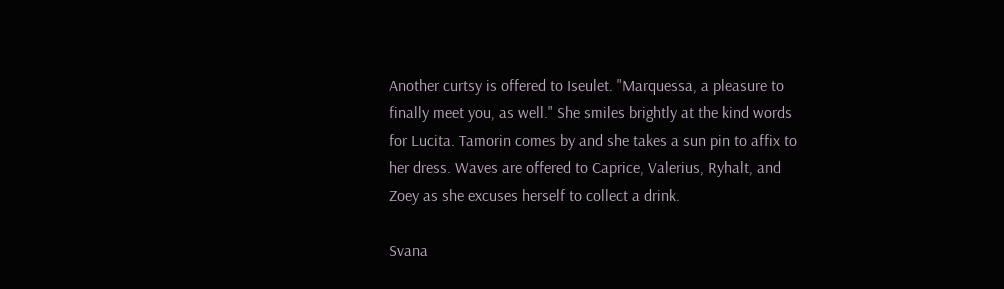Another curtsy is offered to Iseulet. "Marquessa, a pleasure to finally meet you, as well." She smiles brightly at the kind words for Lucita. Tamorin comes by and she takes a sun pin to affix to her dress. Waves are offered to Caprice, Valerius, Ryhalt, and Zoey as she excuses herself to collect a drink.

Svana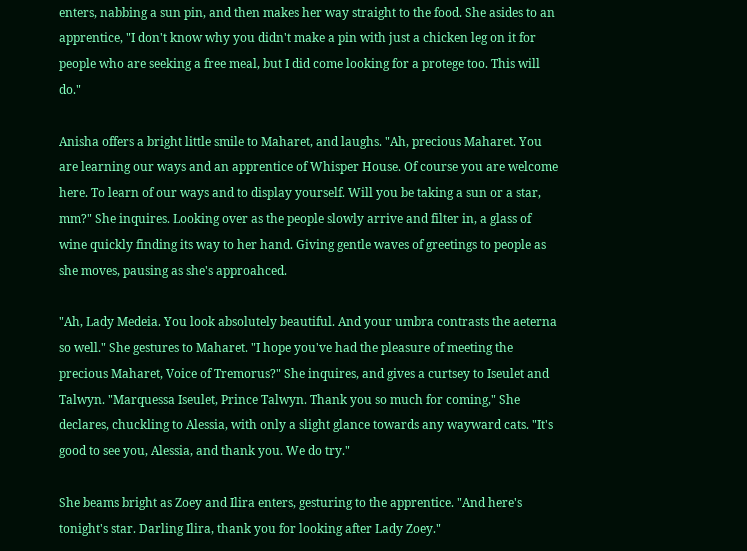enters, nabbing a sun pin, and then makes her way straight to the food. She asides to an apprentice, "I don't know why you didn't make a pin with just a chicken leg on it for people who are seeking a free meal, but I did come looking for a protege too. This will do."

Anisha offers a bright little smile to Maharet, and laughs. "Ah, precious Maharet. You are learning our ways and an apprentice of Whisper House. Of course you are welcome here. To learn of our ways and to display yourself. Will you be taking a sun or a star, mm?" She inquires. Looking over as the people slowly arrive and filter in, a glass of wine quickly finding its way to her hand. Giving gentle waves of greetings to people as she moves, pausing as she's approahced.

"Ah, Lady Medeia. You look absolutely beautiful. And your umbra contrasts the aeterna so well." She gestures to Maharet. "I hope you've had the pleasure of meeting the precious Maharet, Voice of Tremorus?" She inquires, and gives a curtsey to Iseulet and Talwyn. "Marquessa Iseulet, Prince Talwyn. Thank you so much for coming," She declares, chuckling to Alessia, with only a slight glance towards any wayward cats. "It's good to see you, Alessia, and thank you. We do try."

She beams bright as Zoey and Ilira enters, gesturing to the apprentice. "And here's tonight's star. Darling Ilira, thank you for looking after Lady Zoey."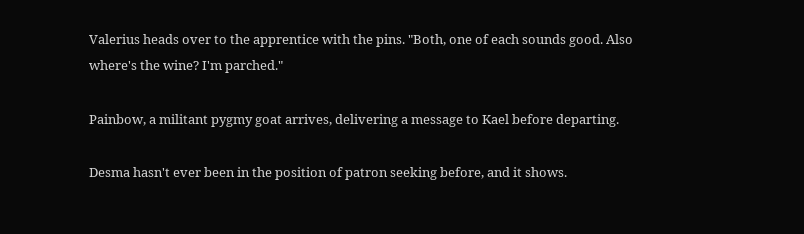Valerius heads over to the apprentice with the pins. "Both, one of each sounds good. Also where's the wine? I'm parched."

Painbow, a militant pygmy goat arrives, delivering a message to Kael before departing.

Desma hasn't ever been in the position of patron seeking before, and it shows.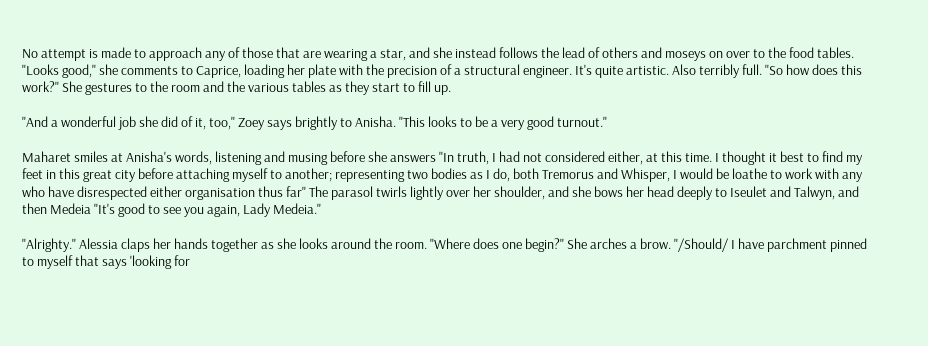No attempt is made to approach any of those that are wearing a star, and she instead follows the lead of others and moseys on over to the food tables. "Looks good," she comments to Caprice, loading her plate with the precision of a structural engineer. It's quite artistic. Also terribly full. "So how does this work?" She gestures to the room and the various tables as they start to fill up.

"And a wonderful job she did of it, too," Zoey says brightly to Anisha. "This looks to be a very good turnout."

Maharet smiles at Anisha's words, listening and musing before she answers "In truth, I had not considered either, at this time. I thought it best to find my feet in this great city before attaching myself to another; representing two bodies as I do, both Tremorus and Whisper, I would be loathe to work with any who have disrespected either organisation thus far" The parasol twirls lightly over her shoulder, and she bows her head deeply to Iseulet and Talwyn, and then Medeia "It's good to see you again, Lady Medeia."

"Alrighty." Alessia claps her hands together as she looks around the room. "Where does one begin?" She arches a brow. "/Should/ I have parchment pinned to myself that says 'looking for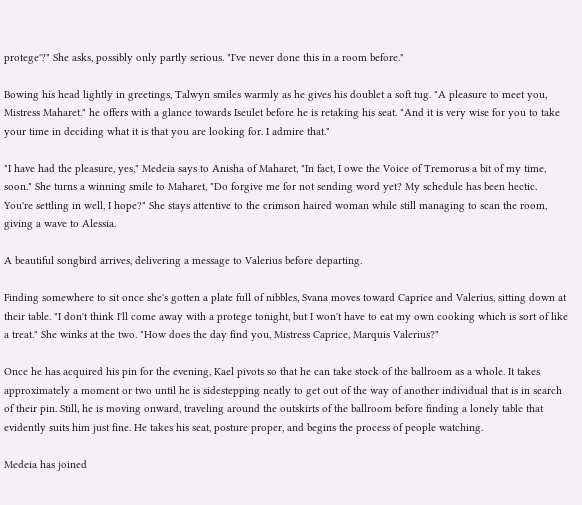protege'?" She asks, possibly only partly serious. "I've never done this in a room before."

Bowing his head lightly in greetings, Talwyn smiles warmly as he gives his doublet a soft tug. "A pleasure to meet you, Mistress Maharet." he offers with a glance towards Iseulet before he is retaking his seat. "And it is very wise for you to take your time in deciding what it is that you are looking for. I admire that."

"I have had the pleasure, yes," Medeia says to Anisha of Maharet, "In fact, I owe the Voice of Tremorus a bit of my time, soon." She turns a winning smile to Maharet, "Do forgive me for not sending word yet? My schedule has been hectic. You're settling in well, I hope?" She stays attentive to the crimson haired woman while still managing to scan the room, giving a wave to Alessia.

A beautiful songbird arrives, delivering a message to Valerius before departing.

Finding somewhere to sit once she's gotten a plate full of nibbles, Svana moves toward Caprice and Valerius, sitting down at their table. "I don't think I'll come away with a protege tonight, but I won't have to eat my own cooking which is sort of like a treat." She winks at the two. "How does the day find you, Mistress Caprice, Marquis Valerius?"

Once he has acquired his pin for the evening, Kael pivots so that he can take stock of the ballroom as a whole. It takes approximately a moment or two until he is sidestepping neatly to get out of the way of another individual that is in search of their pin. Still, he is moving onward, traveling around the outskirts of the ballroom before finding a lonely table that evidently suits him just fine. He takes his seat, posture proper, and begins the process of people watching.

Medeia has joined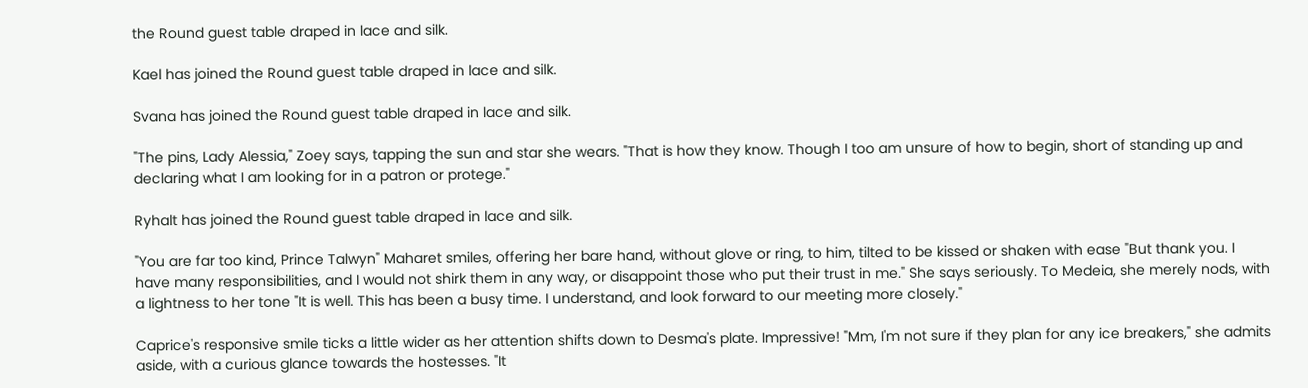the Round guest table draped in lace and silk.

Kael has joined the Round guest table draped in lace and silk.

Svana has joined the Round guest table draped in lace and silk.

"The pins, Lady Alessia," Zoey says, tapping the sun and star she wears. "That is how they know. Though I too am unsure of how to begin, short of standing up and declaring what I am looking for in a patron or protege."

Ryhalt has joined the Round guest table draped in lace and silk.

"You are far too kind, Prince Talwyn" Maharet smiles, offering her bare hand, without glove or ring, to him, tilted to be kissed or shaken with ease "But thank you. I have many responsibilities, and I would not shirk them in any way, or disappoint those who put their trust in me." She says seriously. To Medeia, she merely nods, with a lightness to her tone "It is well. This has been a busy time. I understand, and look forward to our meeting more closely."

Caprice's responsive smile ticks a little wider as her attention shifts down to Desma's plate. Impressive! "Mm, I'm not sure if they plan for any ice breakers," she admits aside, with a curious glance towards the hostesses. "It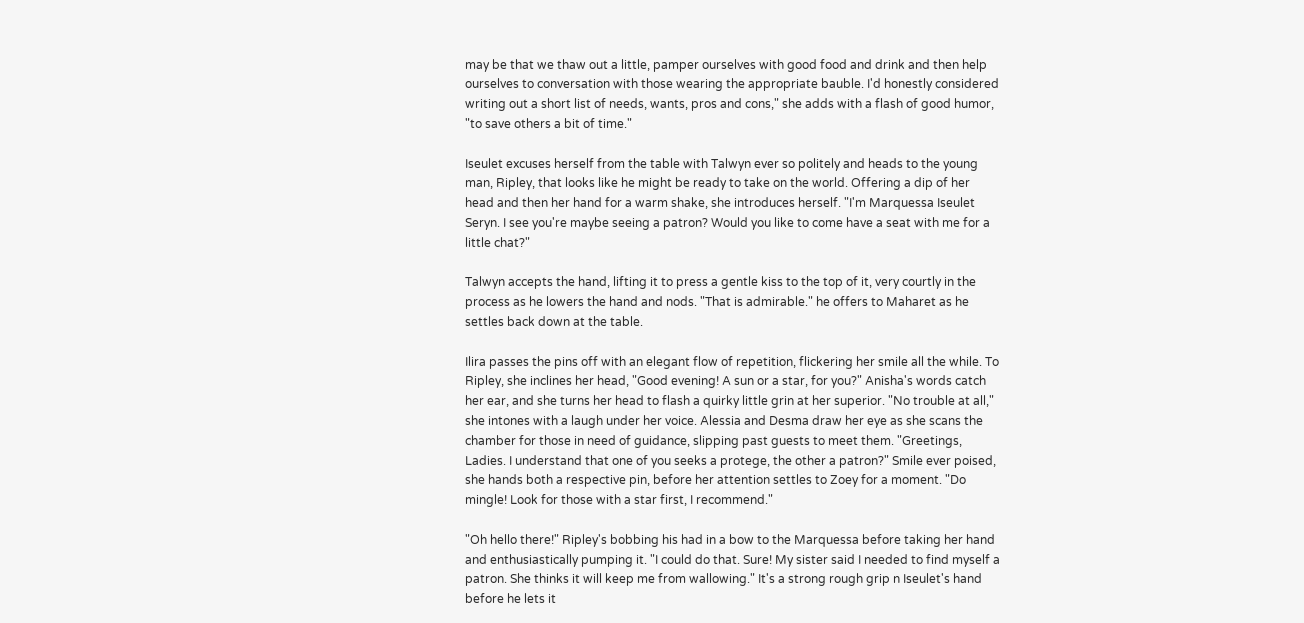may be that we thaw out a little, pamper ourselves with good food and drink and then help ourselves to conversation with those wearing the appropriate bauble. I'd honestly considered writing out a short list of needs, wants, pros and cons," she adds with a flash of good humor, "to save others a bit of time."

Iseulet excuses herself from the table with Talwyn ever so politely and heads to the young man, Ripley, that looks like he might be ready to take on the world. Offering a dip of her head and then her hand for a warm shake, she introduces herself. "I'm Marquessa Iseulet Seryn. I see you're maybe seeing a patron? Would you like to come have a seat with me for a little chat?"

Talwyn accepts the hand, lifting it to press a gentle kiss to the top of it, very courtly in the process as he lowers the hand and nods. "That is admirable." he offers to Maharet as he settles back down at the table.

Ilira passes the pins off with an elegant flow of repetition, flickering her smile all the while. To Ripley, she inclines her head, "Good evening! A sun or a star, for you?" Anisha's words catch her ear, and she turns her head to flash a quirky little grin at her superior. "No trouble at all," she intones with a laugh under her voice. Alessia and Desma draw her eye as she scans the chamber for those in need of guidance, slipping past guests to meet them. "Greetings, Ladies. I understand that one of you seeks a protege, the other a patron?" Smile ever poised, she hands both a respective pin, before her attention settles to Zoey for a moment. "Do mingle! Look for those with a star first, I recommend."

"Oh hello there!" Ripley's bobbing his had in a bow to the Marquessa before taking her hand and enthusiastically pumping it. "I could do that. Sure! My sister said I needed to find myself a patron. She thinks it will keep me from wallowing." It's a strong rough grip n Iseulet's hand before he lets it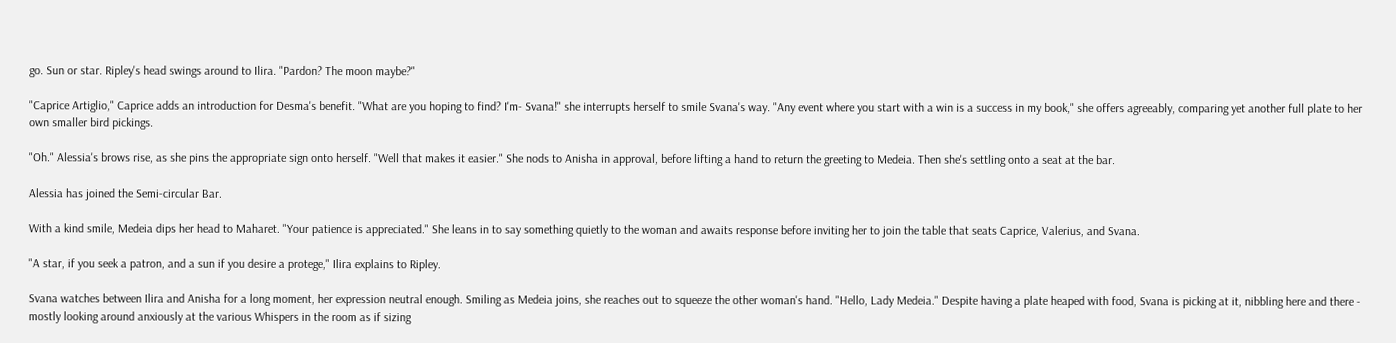go. Sun or star. Ripley's head swings around to Ilira. "Pardon? The moon maybe?"

"Caprice Artiglio," Caprice adds an introduction for Desma's benefit. "What are you hoping to find? I'm- Svana!" she interrupts herself to smile Svana's way. "Any event where you start with a win is a success in my book," she offers agreeably, comparing yet another full plate to her own smaller bird pickings.

"Oh." Alessia's brows rise, as she pins the appropriate sign onto herself. "Well that makes it easier." She nods to Anisha in approval, before lifting a hand to return the greeting to Medeia. Then she's settling onto a seat at the bar.

Alessia has joined the Semi-circular Bar.

With a kind smile, Medeia dips her head to Maharet. "Your patience is appreciated." She leans in to say something quietly to the woman and awaits response before inviting her to join the table that seats Caprice, Valerius, and Svana.

"A star, if you seek a patron, and a sun if you desire a protege," Ilira explains to Ripley.

Svana watches between Ilira and Anisha for a long moment, her expression neutral enough. Smiling as Medeia joins, she reaches out to squeeze the other woman's hand. "Hello, Lady Medeia." Despite having a plate heaped with food, Svana is picking at it, nibbling here and there - mostly looking around anxiously at the various Whispers in the room as if sizing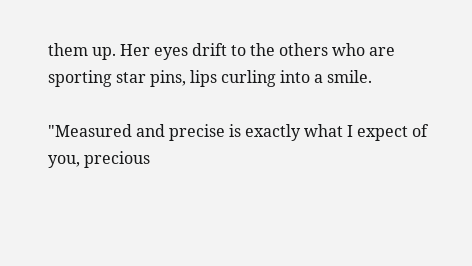them up. Her eyes drift to the others who are sporting star pins, lips curling into a smile.

"Measured and precise is exactly what I expect of you, precious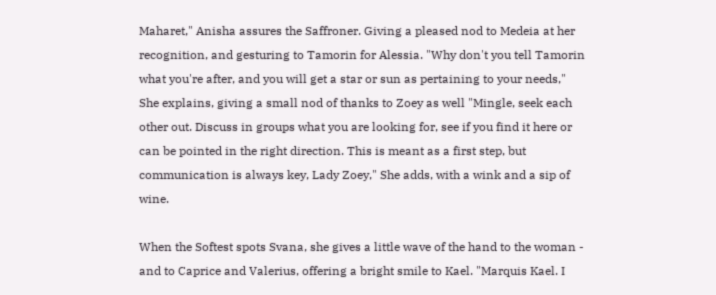Maharet," Anisha assures the Saffroner. Giving a pleased nod to Medeia at her recognition, and gesturing to Tamorin for Alessia. "Why don't you tell Tamorin what you're after, and you will get a star or sun as pertaining to your needs," She explains, giving a small nod of thanks to Zoey as well "Mingle, seek each other out. Discuss in groups what you are looking for, see if you find it here or can be pointed in the right direction. This is meant as a first step, but communication is always key, Lady Zoey," She adds, with a wink and a sip of wine.

When the Softest spots Svana, she gives a little wave of the hand to the woman - and to Caprice and Valerius, offering a bright smile to Kael. "Marquis Kael. I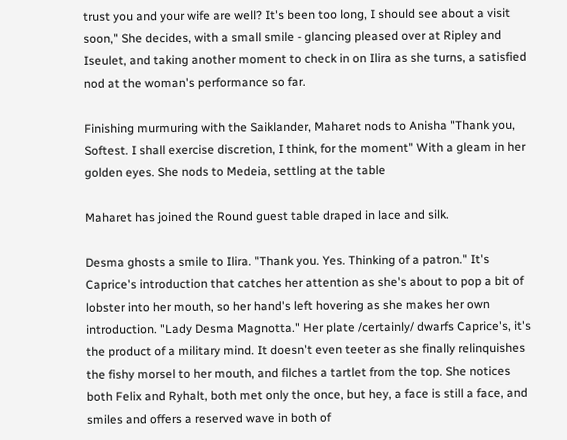trust you and your wife are well? It's been too long, I should see about a visit soon," She decides, with a small smile - glancing pleased over at Ripley and Iseulet, and taking another moment to check in on Ilira as she turns, a satisfied nod at the woman's performance so far.

Finishing murmuring with the Saiklander, Maharet nods to Anisha "Thank you, Softest. I shall exercise discretion, I think, for the moment" With a gleam in her golden eyes. She nods to Medeia, settling at the table

Maharet has joined the Round guest table draped in lace and silk.

Desma ghosts a smile to Ilira. "Thank you. Yes. Thinking of a patron." It's Caprice's introduction that catches her attention as she's about to pop a bit of lobster into her mouth, so her hand's left hovering as she makes her own introduction. "Lady Desma Magnotta." Her plate /certainly/ dwarfs Caprice's, it's the product of a military mind. It doesn't even teeter as she finally relinquishes the fishy morsel to her mouth, and filches a tartlet from the top. She notices both Felix and Ryhalt, both met only the once, but hey, a face is still a face, and smiles and offers a reserved wave in both of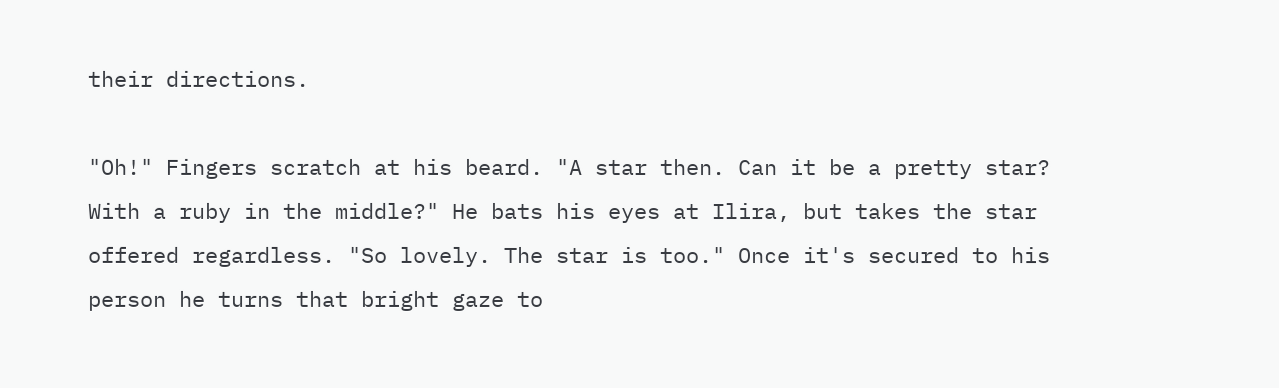their directions.

"Oh!" Fingers scratch at his beard. "A star then. Can it be a pretty star? With a ruby in the middle?" He bats his eyes at Ilira, but takes the star offered regardless. "So lovely. The star is too." Once it's secured to his person he turns that bright gaze to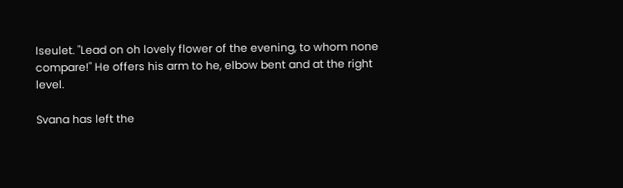Iseulet. "Lead on oh lovely flower of the evening, to whom none compare!" He offers his arm to he, elbow bent and at the right level.

Svana has left the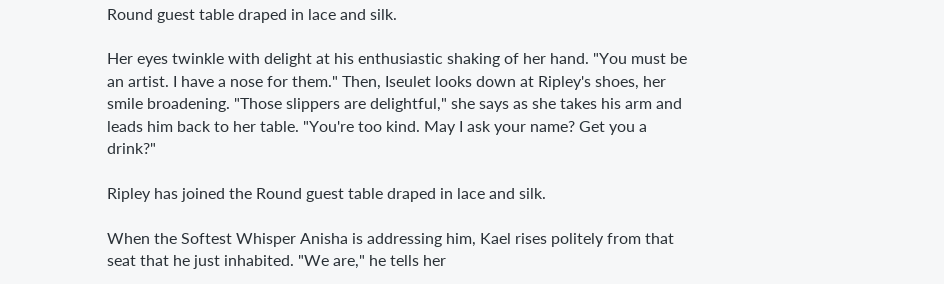Round guest table draped in lace and silk.

Her eyes twinkle with delight at his enthusiastic shaking of her hand. "You must be an artist. I have a nose for them." Then, Iseulet looks down at Ripley's shoes, her smile broadening. "Those slippers are delightful," she says as she takes his arm and leads him back to her table. "You're too kind. May I ask your name? Get you a drink?"

Ripley has joined the Round guest table draped in lace and silk.

When the Softest Whisper Anisha is addressing him, Kael rises politely from that seat that he just inhabited. "We are," he tells her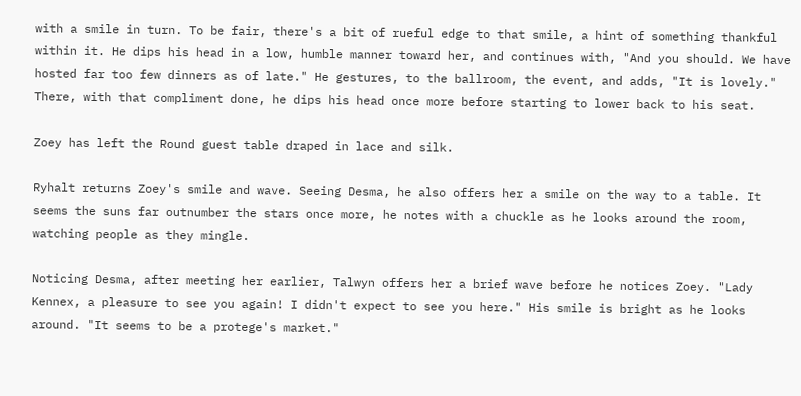with a smile in turn. To be fair, there's a bit of rueful edge to that smile, a hint of something thankful within it. He dips his head in a low, humble manner toward her, and continues with, "And you should. We have hosted far too few dinners as of late." He gestures, to the ballroom, the event, and adds, "It is lovely." There, with that compliment done, he dips his head once more before starting to lower back to his seat.

Zoey has left the Round guest table draped in lace and silk.

Ryhalt returns Zoey's smile and wave. Seeing Desma, he also offers her a smile on the way to a table. It seems the suns far outnumber the stars once more, he notes with a chuckle as he looks around the room, watching people as they mingle.

Noticing Desma, after meeting her earlier, Talwyn offers her a brief wave before he notices Zoey. "Lady Kennex, a pleasure to see you again! I didn't expect to see you here." His smile is bright as he looks around. "It seems to be a protege's market."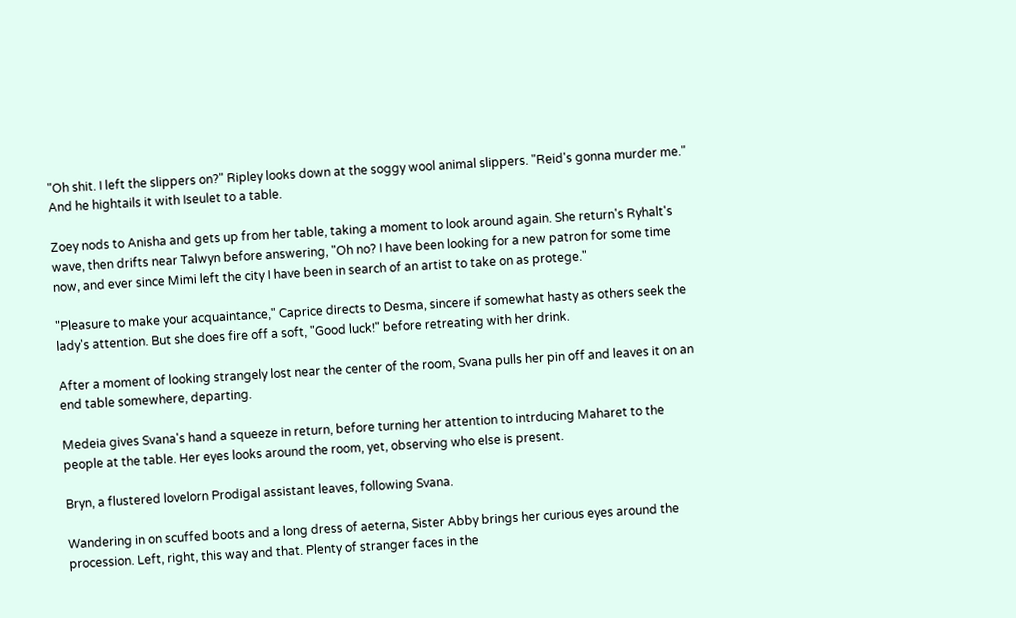"Oh shit. I left the slippers on?" Ripley looks down at the soggy wool animal slippers. "Reid's gonna murder me." And he hightails it with Iseulet to a table.

Zoey nods to Anisha and gets up from her table, taking a moment to look around again. She return's Ryhalt's wave, then drifts near Talwyn before answering, "Oh no? I have been looking for a new patron for some time now, and ever since Mimi left the city I have been in search of an artist to take on as protege."

"Pleasure to make your acquaintance," Caprice directs to Desma, sincere if somewhat hasty as others seek the lady's attention. But she does fire off a soft, "Good luck!" before retreating with her drink.

After a moment of looking strangely lost near the center of the room, Svana pulls her pin off and leaves it on an end table somewhere, departing.

Medeia gives Svana's hand a squeeze in return, before turning her attention to intrducing Maharet to the people at the table. Her eyes looks around the room, yet, observing who else is present.

Bryn, a flustered lovelorn Prodigal assistant leaves, following Svana.

Wandering in on scuffed boots and a long dress of aeterna, Sister Abby brings her curious eyes around the procession. Left, right, this way and that. Plenty of stranger faces in the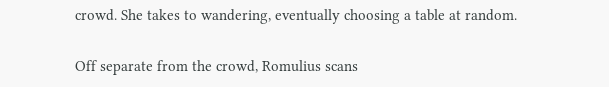crowd. She takes to wandering, eventually choosing a table at random.

Off separate from the crowd, Romulius scans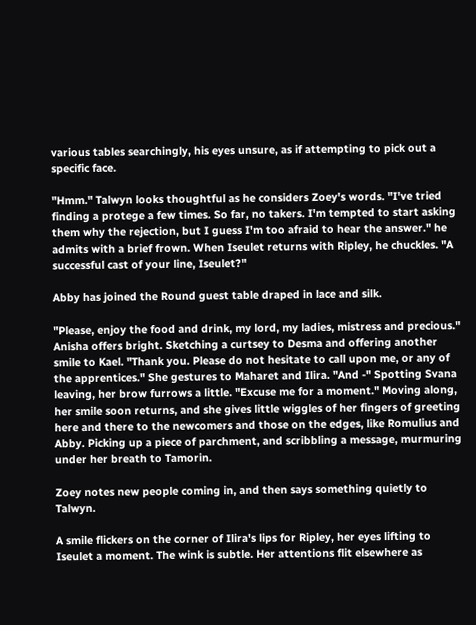various tables searchingly, his eyes unsure, as if attempting to pick out a specific face.

"Hmm." Talwyn looks thoughtful as he considers Zoey's words. "I've tried finding a protege a few times. So far, no takers. I'm tempted to start asking them why the rejection, but I guess I'm too afraid to hear the answer." he admits with a brief frown. When Iseulet returns with Ripley, he chuckles. "A successful cast of your line, Iseulet?"

Abby has joined the Round guest table draped in lace and silk.

"Please, enjoy the food and drink, my lord, my ladies, mistress and precious." Anisha offers bright. Sketching a curtsey to Desma and offering another smile to Kael. "Thank you. Please do not hesitate to call upon me, or any of the apprentices." She gestures to Maharet and Ilira. "And -" Spotting Svana leaving, her brow furrows a little. "Excuse me for a moment." Moving along, her smile soon returns, and she gives little wiggles of her fingers of greeting here and there to the newcomers and those on the edges, like Romulius and Abby. Picking up a piece of parchment, and scribbling a message, murmuring under her breath to Tamorin.

Zoey notes new people coming in, and then says something quietly to Talwyn.

A smile flickers on the corner of Ilira's lips for Ripley, her eyes lifting to Iseulet a moment. The wink is subtle. Her attentions flit elsewhere as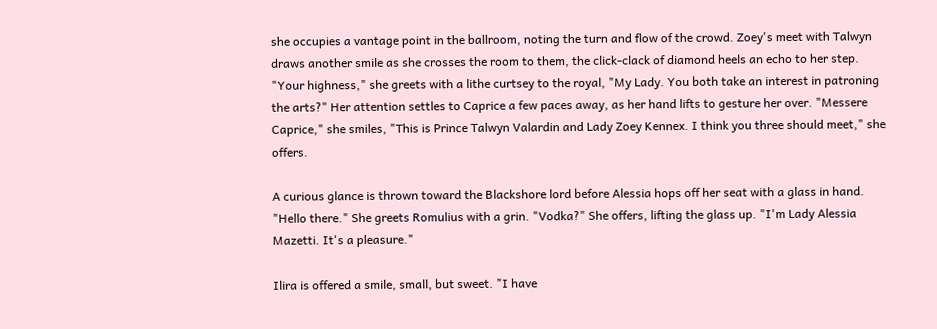she occupies a vantage point in the ballroom, noting the turn and flow of the crowd. Zoey's meet with Talwyn draws another smile as she crosses the room to them, the click-clack of diamond heels an echo to her step. "Your highness," she greets with a lithe curtsey to the royal, "My Lady. You both take an interest in patroning the arts?" Her attention settles to Caprice a few paces away, as her hand lifts to gesture her over. "Messere Caprice," she smiles, "This is Prince Talwyn Valardin and Lady Zoey Kennex. I think you three should meet," she offers.

A curious glance is thrown toward the Blackshore lord before Alessia hops off her seat with a glass in hand. "Hello there." She greets Romulius with a grin. "Vodka?" She offers, lifting the glass up. "I'm Lady Alessia Mazetti. It's a pleasure."

Ilira is offered a smile, small, but sweet. "I have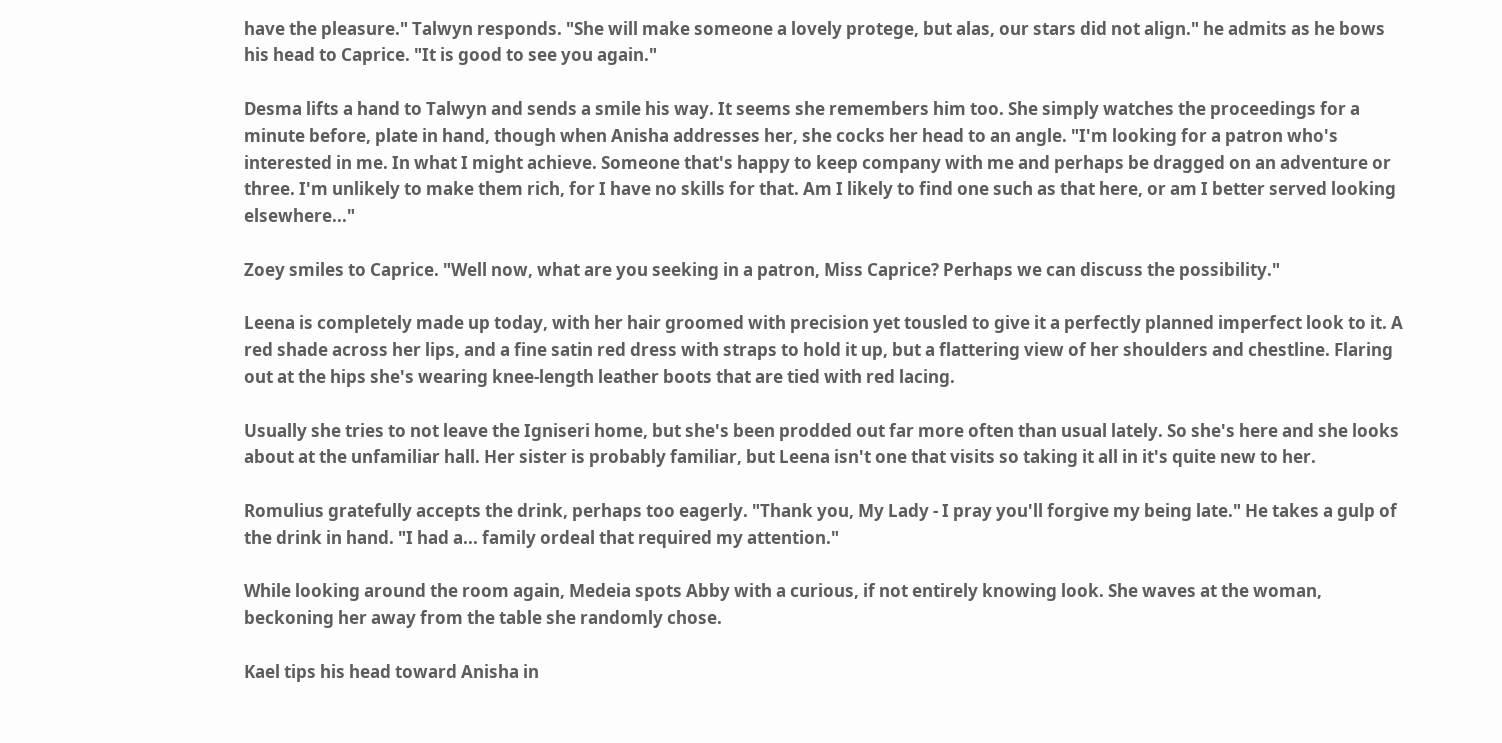have the pleasure." Talwyn responds. "She will make someone a lovely protege, but alas, our stars did not align." he admits as he bows his head to Caprice. "It is good to see you again."

Desma lifts a hand to Talwyn and sends a smile his way. It seems she remembers him too. She simply watches the proceedings for a minute before, plate in hand, though when Anisha addresses her, she cocks her head to an angle. "I'm looking for a patron who's interested in me. In what I might achieve. Someone that's happy to keep company with me and perhaps be dragged on an adventure or three. I'm unlikely to make them rich, for I have no skills for that. Am I likely to find one such as that here, or am I better served looking elsewhere..."

Zoey smiles to Caprice. "Well now, what are you seeking in a patron, Miss Caprice? Perhaps we can discuss the possibility."

Leena is completely made up today, with her hair groomed with precision yet tousled to give it a perfectly planned imperfect look to it. A red shade across her lips, and a fine satin red dress with straps to hold it up, but a flattering view of her shoulders and chestline. Flaring out at the hips she's wearing knee-length leather boots that are tied with red lacing.

Usually she tries to not leave the Igniseri home, but she's been prodded out far more often than usual lately. So she's here and she looks about at the unfamiliar hall. Her sister is probably familiar, but Leena isn't one that visits so taking it all in it's quite new to her.

Romulius gratefully accepts the drink, perhaps too eagerly. "Thank you, My Lady - I pray you'll forgive my being late." He takes a gulp of the drink in hand. "I had a... family ordeal that required my attention."

While looking around the room again, Medeia spots Abby with a curious, if not entirely knowing look. She waves at the woman, beckoning her away from the table she randomly chose.

Kael tips his head toward Anisha in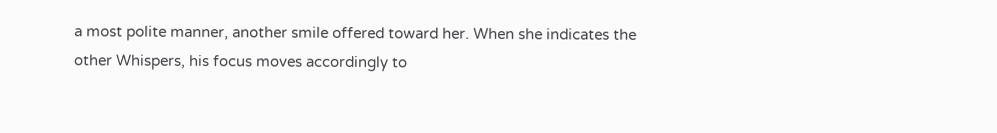a most polite manner, another smile offered toward her. When she indicates the other Whispers, his focus moves accordingly to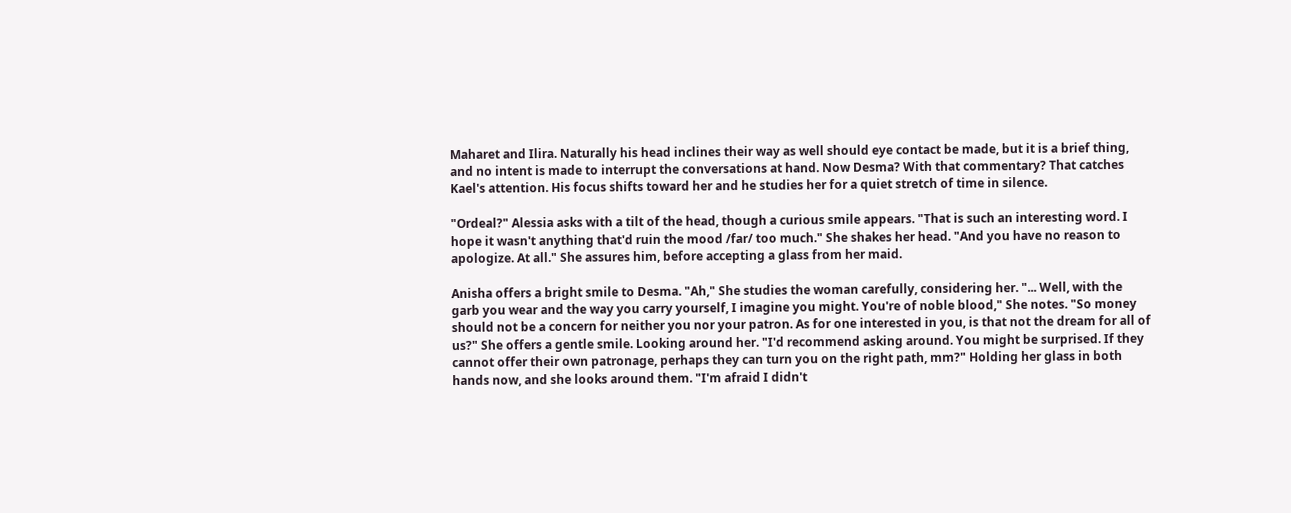Maharet and Ilira. Naturally his head inclines their way as well should eye contact be made, but it is a brief thing, and no intent is made to interrupt the conversations at hand. Now Desma? With that commentary? That catches Kael's attention. His focus shifts toward her and he studies her for a quiet stretch of time in silence.

"Ordeal?" Alessia asks with a tilt of the head, though a curious smile appears. "That is such an interesting word. I hope it wasn't anything that'd ruin the mood /far/ too much." She shakes her head. "And you have no reason to apologize. At all." She assures him, before accepting a glass from her maid.

Anisha offers a bright smile to Desma. "Ah," She studies the woman carefully, considering her. "... Well, with the garb you wear and the way you carry yourself, I imagine you might. You're of noble blood," She notes. "So money should not be a concern for neither you nor your patron. As for one interested in you, is that not the dream for all of us?" She offers a gentle smile. Looking around her. "I'd recommend asking around. You might be surprised. If they cannot offer their own patronage, perhaps they can turn you on the right path, mm?" Holding her glass in both hands now, and she looks around them. "I'm afraid I didn't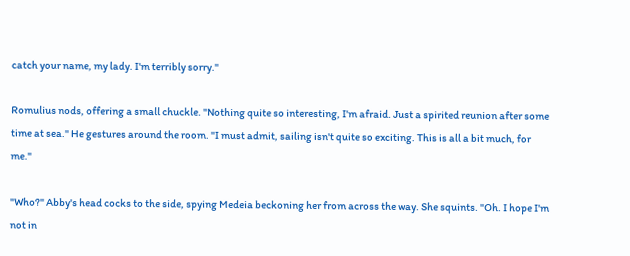catch your name, my lady. I'm terribly sorry."

Romulius nods, offering a small chuckle. "Nothing quite so interesting, I'm afraid. Just a spirited reunion after some time at sea." He gestures around the room. "I must admit, sailing isn't quite so exciting. This is all a bit much, for me."

"Who?" Abby's head cocks to the side, spying Medeia beckoning her from across the way. She squints. "Oh. I hope I'm not in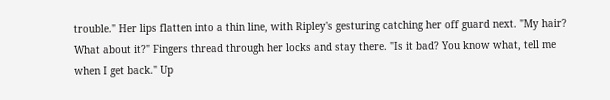trouble." Her lips flatten into a thin line, with Ripley's gesturing catching her off guard next. "My hair? What about it?" Fingers thread through her locks and stay there. "Is it bad? You know what, tell me when I get back." Up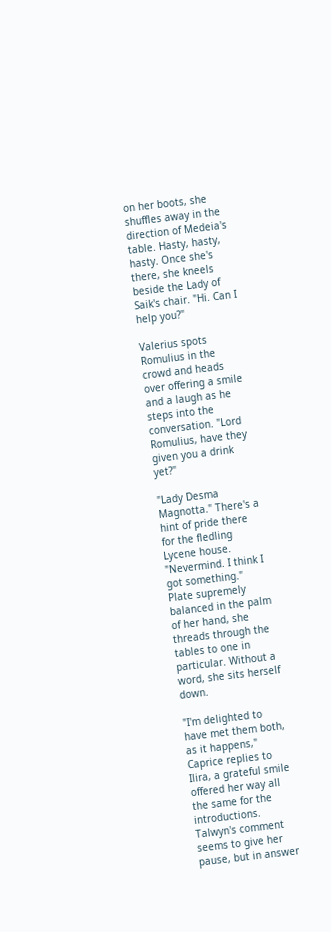on her boots, she shuffles away in the direction of Medeia's table. Hasty, hasty, hasty. Once she's there, she kneels beside the Lady of Saik's chair. "Hi. Can I help you?"

Valerius spots Romulius in the crowd and heads over offering a smile and a laugh as he steps into the conversation. "Lord Romulius, have they given you a drink yet?"

"Lady Desma Magnotta." There's a hint of pride there for the fledling Lycene house. "Nevermind. I think I got something." Plate supremely balanced in the palm of her hand, she threads through the tables to one in particular. Without a word, she sits herself down.

"I'm delighted to have met them both, as it happens," Caprice replies to Ilira, a grateful smile offered her way all the same for the introductions. Talwyn's comment seems to give her pause, but in answer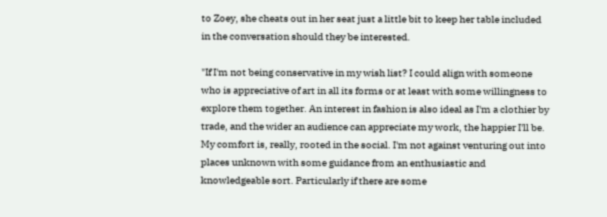to Zoey, she cheats out in her seat just a little bit to keep her table included in the conversation should they be interested.

"If I'm not being conservative in my wish list? I could align with someone who is appreciative of art in all its forms or at least with some willingness to explore them together. An interest in fashion is also ideal as I'm a clothier by trade, and the wider an audience can appreciate my work, the happier I'll be. My comfort is, really, rooted in the social. I'm not against venturing out into places unknown with some guidance from an enthusiastic and knowledgeable sort. Particularly if there are some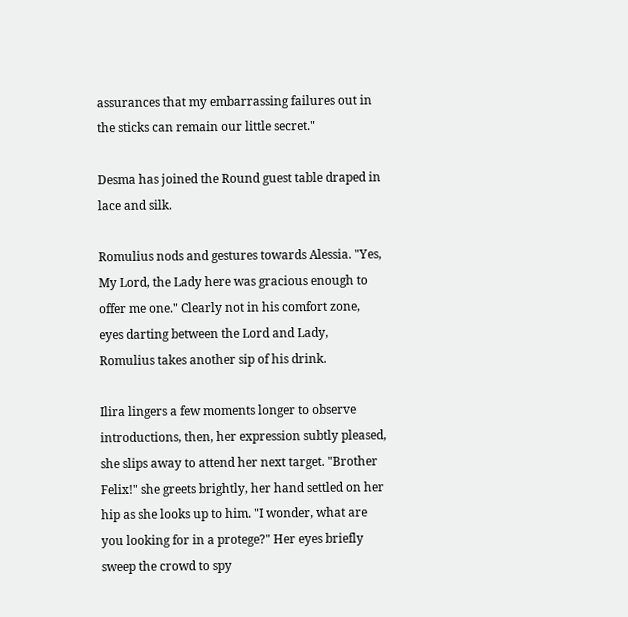assurances that my embarrassing failures out in the sticks can remain our little secret."

Desma has joined the Round guest table draped in lace and silk.

Romulius nods and gestures towards Alessia. "Yes, My Lord, the Lady here was gracious enough to offer me one." Clearly not in his comfort zone, eyes darting between the Lord and Lady, Romulius takes another sip of his drink.

Ilira lingers a few moments longer to observe introductions, then, her expression subtly pleased, she slips away to attend her next target. "Brother Felix!" she greets brightly, her hand settled on her hip as she looks up to him. "I wonder, what are you looking for in a protege?" Her eyes briefly sweep the crowd to spy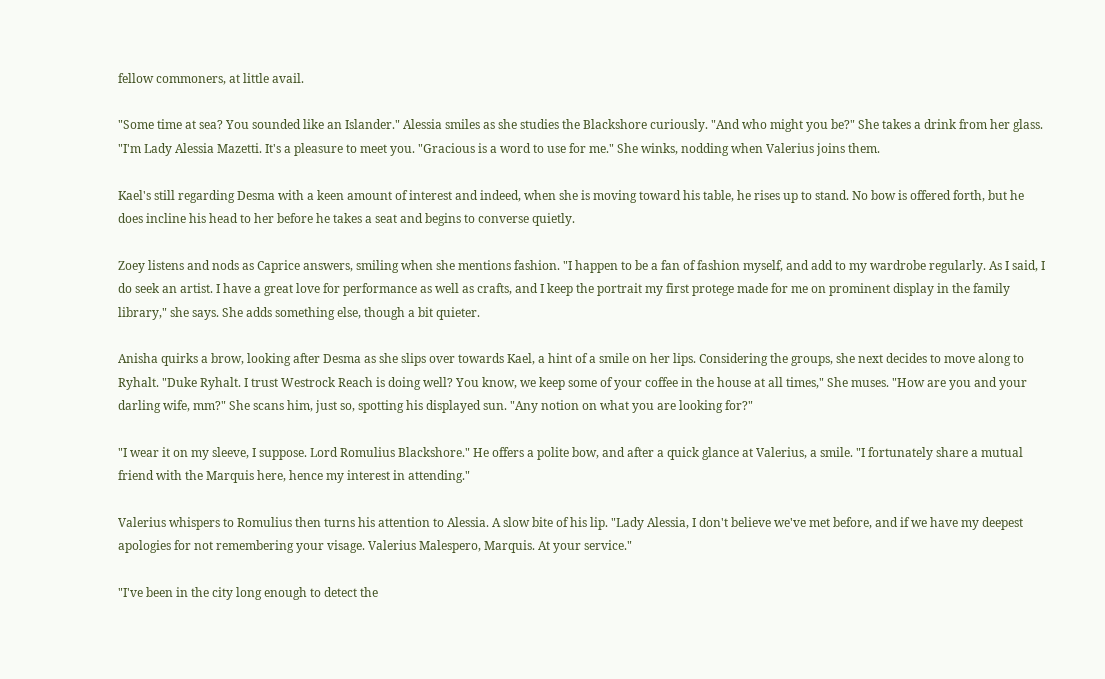fellow commoners, at little avail.

"Some time at sea? You sounded like an Islander." Alessia smiles as she studies the Blackshore curiously. "And who might you be?" She takes a drink from her glass. "I'm Lady Alessia Mazetti. It's a pleasure to meet you. "Gracious is a word to use for me." She winks, nodding when Valerius joins them.

Kael's still regarding Desma with a keen amount of interest and indeed, when she is moving toward his table, he rises up to stand. No bow is offered forth, but he does incline his head to her before he takes a seat and begins to converse quietly.

Zoey listens and nods as Caprice answers, smiling when she mentions fashion. "I happen to be a fan of fashion myself, and add to my wardrobe regularly. As I said, I do seek an artist. I have a great love for performance as well as crafts, and I keep the portrait my first protege made for me on prominent display in the family library," she says. She adds something else, though a bit quieter.

Anisha quirks a brow, looking after Desma as she slips over towards Kael, a hint of a smile on her lips. Considering the groups, she next decides to move along to Ryhalt. "Duke Ryhalt. I trust Westrock Reach is doing well? You know, we keep some of your coffee in the house at all times," She muses. "How are you and your darling wife, mm?" She scans him, just so, spotting his displayed sun. "Any notion on what you are looking for?"

"I wear it on my sleeve, I suppose. Lord Romulius Blackshore." He offers a polite bow, and after a quick glance at Valerius, a smile. "I fortunately share a mutual friend with the Marquis here, hence my interest in attending."

Valerius whispers to Romulius then turns his attention to Alessia. A slow bite of his lip. "Lady Alessia, I don't believe we've met before, and if we have my deepest apologies for not remembering your visage. Valerius Malespero, Marquis. At your service."

"I've been in the city long enough to detect the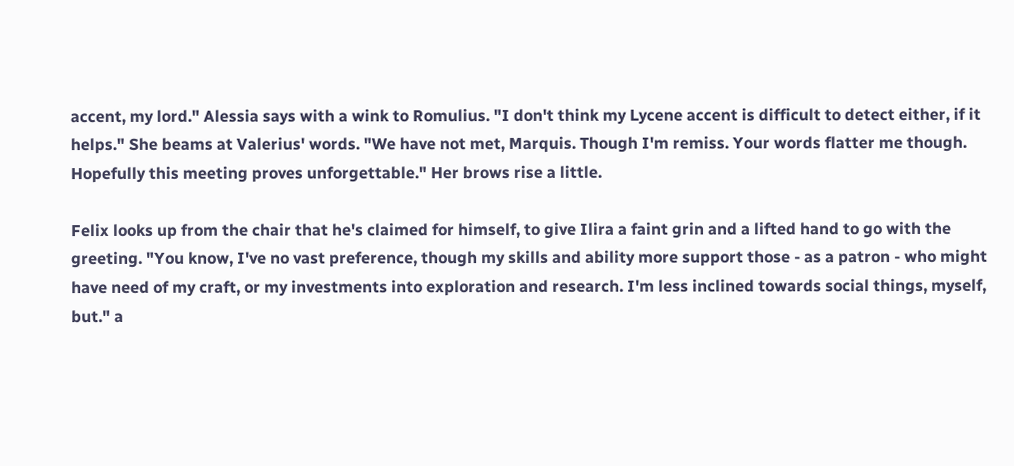accent, my lord." Alessia says with a wink to Romulius. "I don't think my Lycene accent is difficult to detect either, if it helps." She beams at Valerius' words. "We have not met, Marquis. Though I'm remiss. Your words flatter me though. Hopefully this meeting proves unforgettable." Her brows rise a little.

Felix looks up from the chair that he's claimed for himself, to give Ilira a faint grin and a lifted hand to go with the greeting. "You know, I've no vast preference, though my skills and ability more support those - as a patron - who might have need of my craft, or my investments into exploration and research. I'm less inclined towards social things, myself, but." a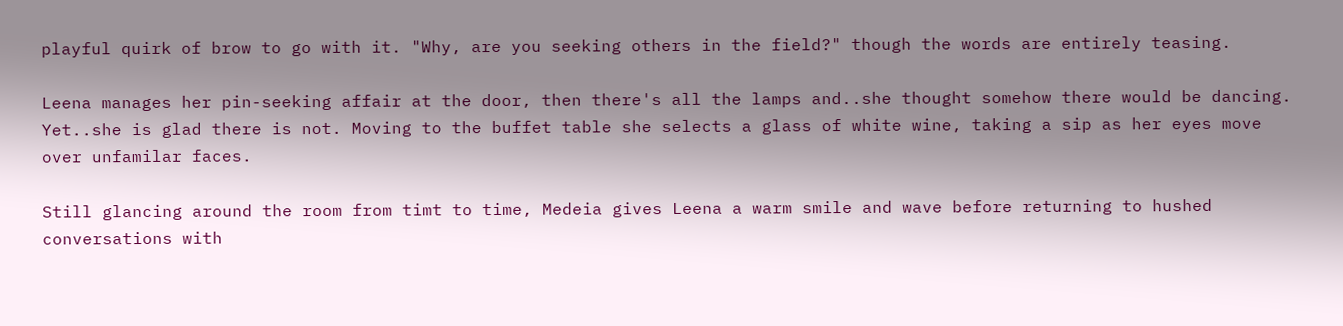playful quirk of brow to go with it. "Why, are you seeking others in the field?" though the words are entirely teasing.

Leena manages her pin-seeking affair at the door, then there's all the lamps and..she thought somehow there would be dancing. Yet..she is glad there is not. Moving to the buffet table she selects a glass of white wine, taking a sip as her eyes move over unfamilar faces.

Still glancing around the room from timt to time, Medeia gives Leena a warm smile and wave before returning to hushed conversations with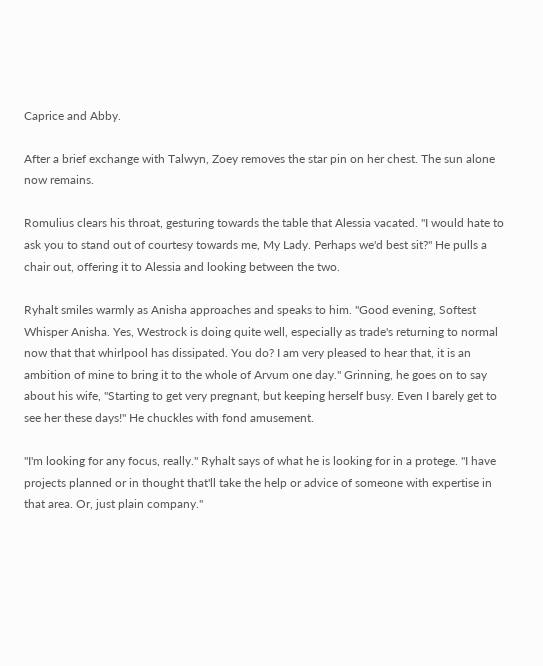Caprice and Abby.

After a brief exchange with Talwyn, Zoey removes the star pin on her chest. The sun alone now remains.

Romulius clears his throat, gesturing towards the table that Alessia vacated. "I would hate to ask you to stand out of courtesy towards me, My Lady. Perhaps we'd best sit?" He pulls a chair out, offering it to Alessia and looking between the two.

Ryhalt smiles warmly as Anisha approaches and speaks to him. "Good evening, Softest Whisper Anisha. Yes, Westrock is doing quite well, especially as trade's returning to normal now that that whirlpool has dissipated. You do? I am very pleased to hear that, it is an ambition of mine to bring it to the whole of Arvum one day." Grinning, he goes on to say about his wife, "Starting to get very pregnant, but keeping herself busy. Even I barely get to see her these days!" He chuckles with fond amusement.

"I'm looking for any focus, really." Ryhalt says of what he is looking for in a protege. "I have projects planned or in thought that'll take the help or advice of someone with expertise in that area. Or, just plain company."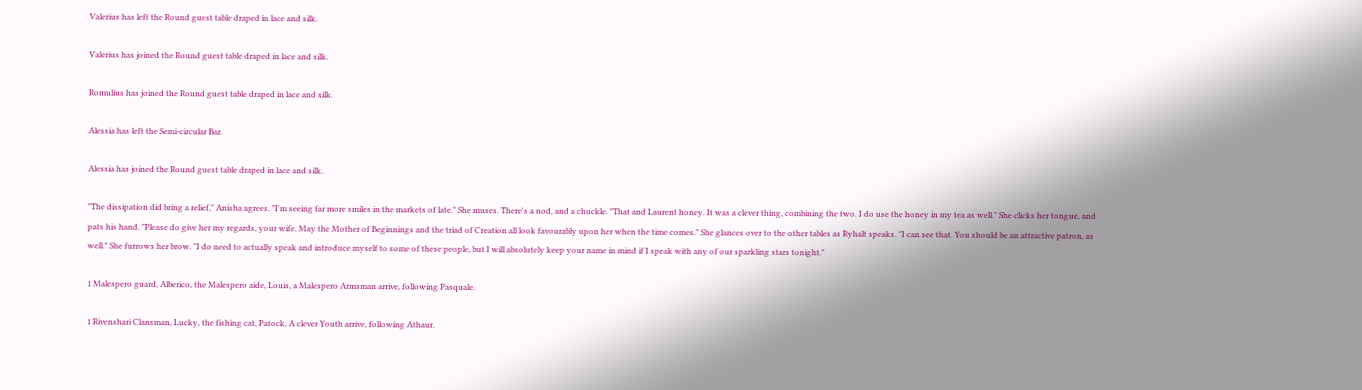Valerius has left the Round guest table draped in lace and silk.

Valerius has joined the Round guest table draped in lace and silk.

Romulius has joined the Round guest table draped in lace and silk.

Alessia has left the Semi-circular Bar.

Alessia has joined the Round guest table draped in lace and silk.

"The dissipation did bring a relief," Anisha agrees. "I'm seeing far more smiles in the markets of late." She muses. There's a nod, and a chuckle. "That and Laurent honey. It was a clever thing, combining the two. I do use the honey in my tea as well." She clicks her tongue, and pats his hand. "Please do give her my regards, your wife. May the Mother of Beginnings and the triad of Creation all look favourably upon her when the time comes." She glances over to the other tables as Ryhalt speaks. "I can see that. You should be an attractive patron, as well." She furrows her brow. "I do need to actually speak and introduce myself to some of these people, but I will absolutely keep your name in mind if I speak with any of our sparkling stars tonight."

1 Malespero guard, Alberico, the Malespero aide, Louis, a Malespero Armsman arrive, following Pasquale.

1 Rivenshari Clansman, Lucky, the fishing cat, Patock, A clever Youth arrive, following Athaur.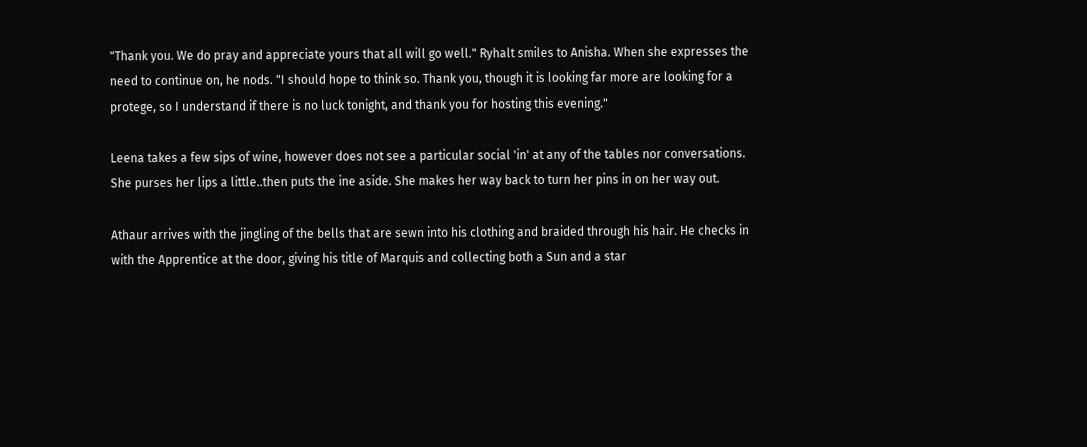"Thank you. We do pray and appreciate yours that all will go well." Ryhalt smiles to Anisha. When she expresses the need to continue on, he nods. "I should hope to think so. Thank you, though it is looking far more are looking for a protege, so I understand if there is no luck tonight, and thank you for hosting this evening."

Leena takes a few sips of wine, however does not see a particular social 'in' at any of the tables nor conversations. She purses her lips a little..then puts the ine aside. She makes her way back to turn her pins in on her way out.

Athaur arrives with the jingling of the bells that are sewn into his clothing and braided through his hair. He checks in with the Apprentice at the door, giving his title of Marquis and collecting both a Sun and a star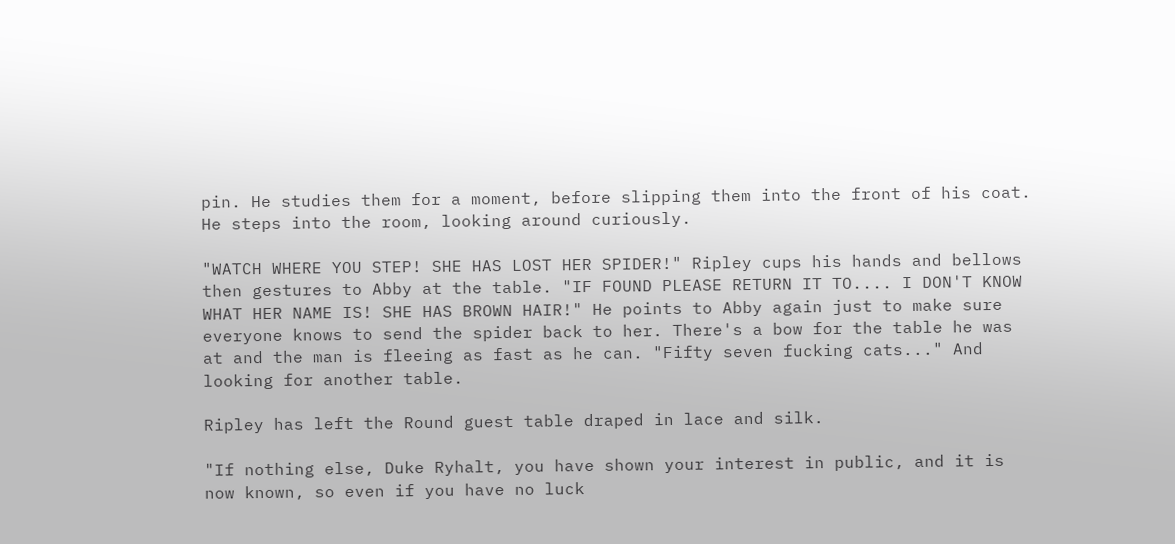pin. He studies them for a moment, before slipping them into the front of his coat. He steps into the room, looking around curiously.

"WATCH WHERE YOU STEP! SHE HAS LOST HER SPIDER!" Ripley cups his hands and bellows then gestures to Abby at the table. "IF FOUND PLEASE RETURN IT TO.... I DON'T KNOW WHAT HER NAME IS! SHE HAS BROWN HAIR!" He points to Abby again just to make sure everyone knows to send the spider back to her. There's a bow for the table he was at and the man is fleeing as fast as he can. "Fifty seven fucking cats..." And looking for another table.

Ripley has left the Round guest table draped in lace and silk.

"If nothing else, Duke Ryhalt, you have shown your interest in public, and it is now known, so even if you have no luck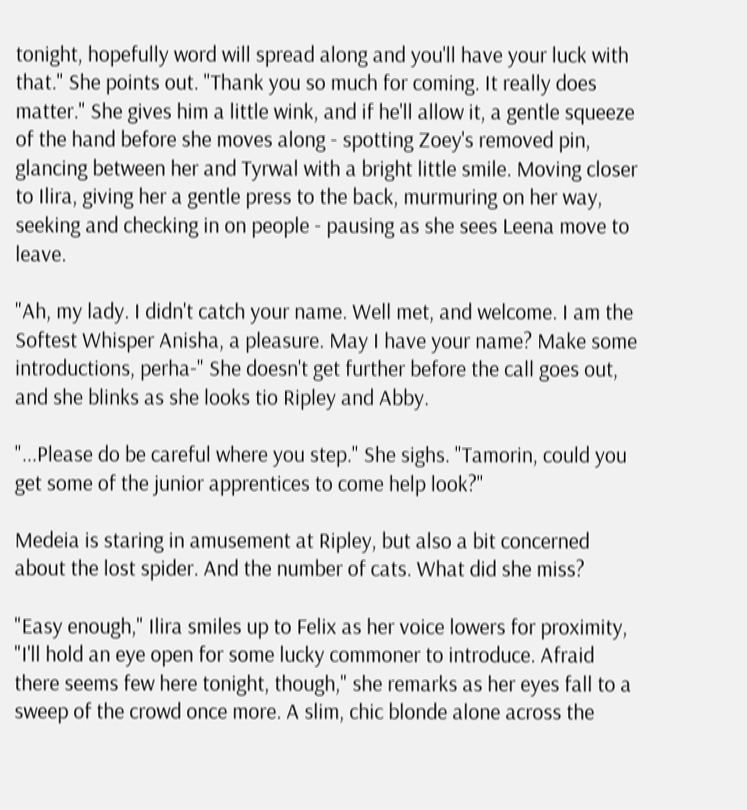tonight, hopefully word will spread along and you'll have your luck with that." She points out. "Thank you so much for coming. It really does matter." She gives him a little wink, and if he'll allow it, a gentle squeeze of the hand before she moves along - spotting Zoey's removed pin, glancing between her and Tyrwal with a bright little smile. Moving closer to Ilira, giving her a gentle press to the back, murmuring on her way, seeking and checking in on people - pausing as she sees Leena move to leave.

"Ah, my lady. I didn't catch your name. Well met, and welcome. I am the Softest Whisper Anisha, a pleasure. May I have your name? Make some introductions, perha-" She doesn't get further before the call goes out, and she blinks as she looks tio Ripley and Abby.

"...Please do be careful where you step." She sighs. "Tamorin, could you get some of the junior apprentices to come help look?"

Medeia is staring in amusement at Ripley, but also a bit concerned about the lost spider. And the number of cats. What did she miss?

"Easy enough," Ilira smiles up to Felix as her voice lowers for proximity, "I'll hold an eye open for some lucky commoner to introduce. Afraid there seems few here tonight, though," she remarks as her eyes fall to a sweep of the crowd once more. A slim, chic blonde alone across the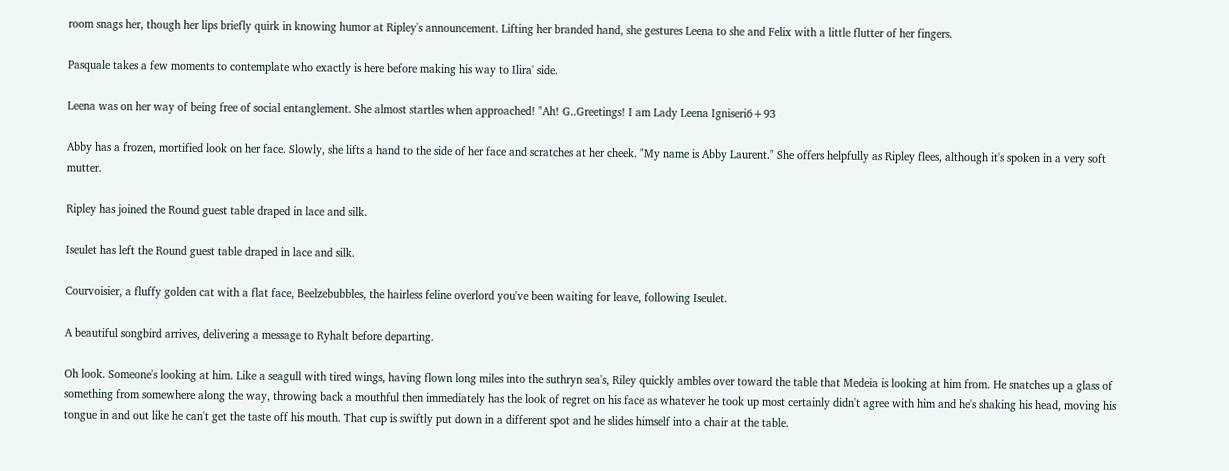room snags her, though her lips briefly quirk in knowing humor at Ripley's announcement. Lifting her branded hand, she gestures Leena to she and Felix with a little flutter of her fingers.

Pasquale takes a few moments to contemplate who exactly is here before making his way to Ilira' side.

Leena was on her way of being free of social entanglement. She almost startles when approached! "Ah! G..Greetings! I am Lady Leena Igniseri6+93

Abby has a frozen, mortified look on her face. Slowly, she lifts a hand to the side of her face and scratches at her cheek. "My name is Abby Laurent." She offers helpfully as Ripley flees, although it's spoken in a very soft mutter.

Ripley has joined the Round guest table draped in lace and silk.

Iseulet has left the Round guest table draped in lace and silk.

Courvoisier, a fluffy golden cat with a flat face, Beelzebubbles, the hairless feline overlord you've been waiting for leave, following Iseulet.

A beautiful songbird arrives, delivering a message to Ryhalt before departing.

Oh look. Someone's looking at him. Like a seagull with tired wings, having flown long miles into the suthryn sea's, Riley quickly ambles over toward the table that Medeia is looking at him from. He snatches up a glass of something from somewhere along the way, throwing back a mouthful then immediately has the look of regret on his face as whatever he took up most certainly didn't agree with him and he's shaking his head, moving his tongue in and out like he can't get the taste off his mouth. That cup is swiftly put down in a different spot and he slides himself into a chair at the table.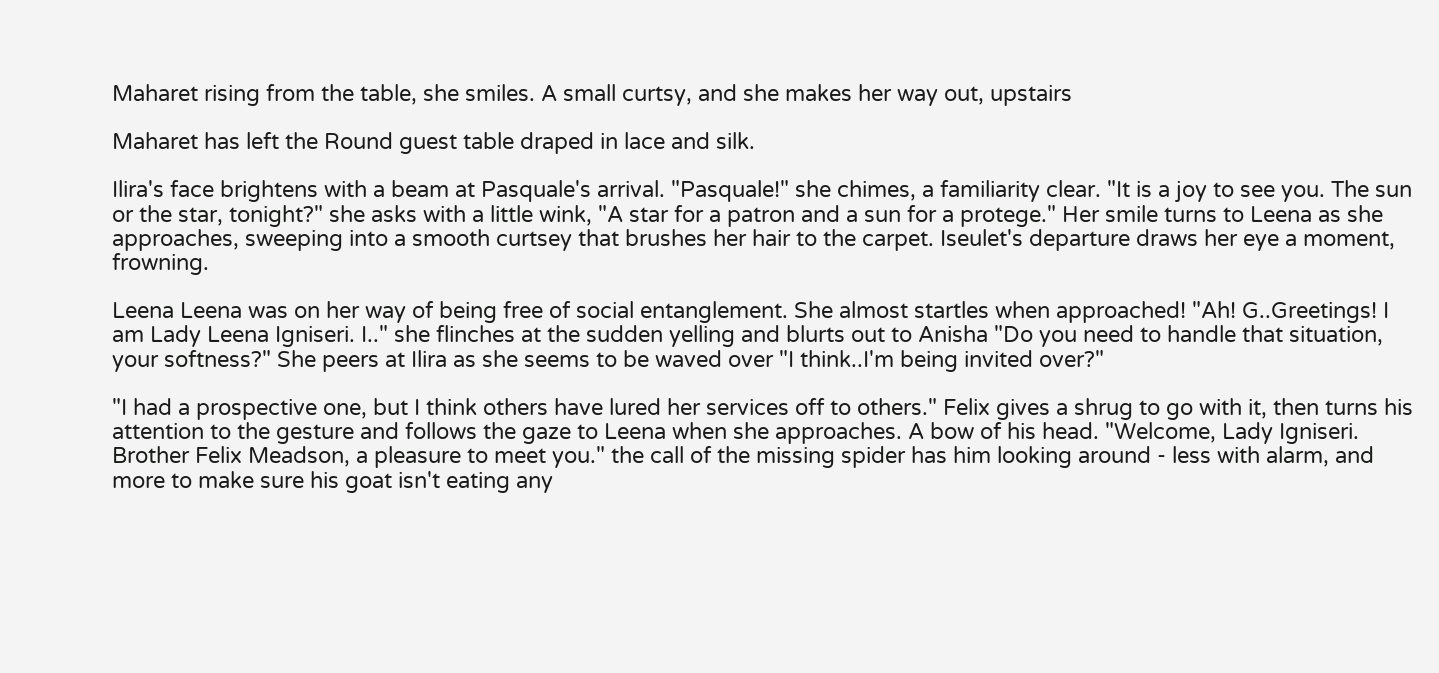Maharet rising from the table, she smiles. A small curtsy, and she makes her way out, upstairs

Maharet has left the Round guest table draped in lace and silk.

Ilira's face brightens with a beam at Pasquale's arrival. "Pasquale!" she chimes, a familiarity clear. "It is a joy to see you. The sun or the star, tonight?" she asks with a little wink, "A star for a patron and a sun for a protege." Her smile turns to Leena as she approaches, sweeping into a smooth curtsey that brushes her hair to the carpet. Iseulet's departure draws her eye a moment, frowning.

Leena Leena was on her way of being free of social entanglement. She almost startles when approached! "Ah! G..Greetings! I am Lady Leena Igniseri. I.." she flinches at the sudden yelling and blurts out to Anisha "Do you need to handle that situation, your softness?" She peers at Ilira as she seems to be waved over "I think..I'm being invited over?"

"I had a prospective one, but I think others have lured her services off to others." Felix gives a shrug to go with it, then turns his attention to the gesture and follows the gaze to Leena when she approaches. A bow of his head. "Welcome, Lady Igniseri. Brother Felix Meadson, a pleasure to meet you." the call of the missing spider has him looking around - less with alarm, and more to make sure his goat isn't eating any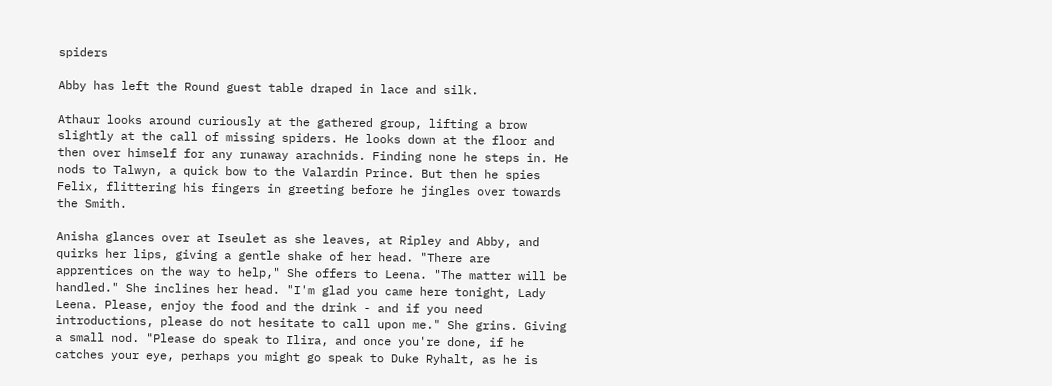spiders

Abby has left the Round guest table draped in lace and silk.

Athaur looks around curiously at the gathered group, lifting a brow slightly at the call of missing spiders. He looks down at the floor and then over himself for any runaway arachnids. Finding none he steps in. He nods to Talwyn, a quick bow to the Valardin Prince. But then he spies Felix, flittering his fingers in greeting before he jingles over towards the Smith.

Anisha glances over at Iseulet as she leaves, at Ripley and Abby, and quirks her lips, giving a gentle shake of her head. "There are apprentices on the way to help," She offers to Leena. "The matter will be handled." She inclines her head. "I'm glad you came here tonight, Lady Leena. Please, enjoy the food and the drink - and if you need introductions, please do not hesitate to call upon me." She grins. Giving a small nod. "Please do speak to Ilira, and once you're done, if he catches your eye, perhaps you might go speak to Duke Ryhalt, as he is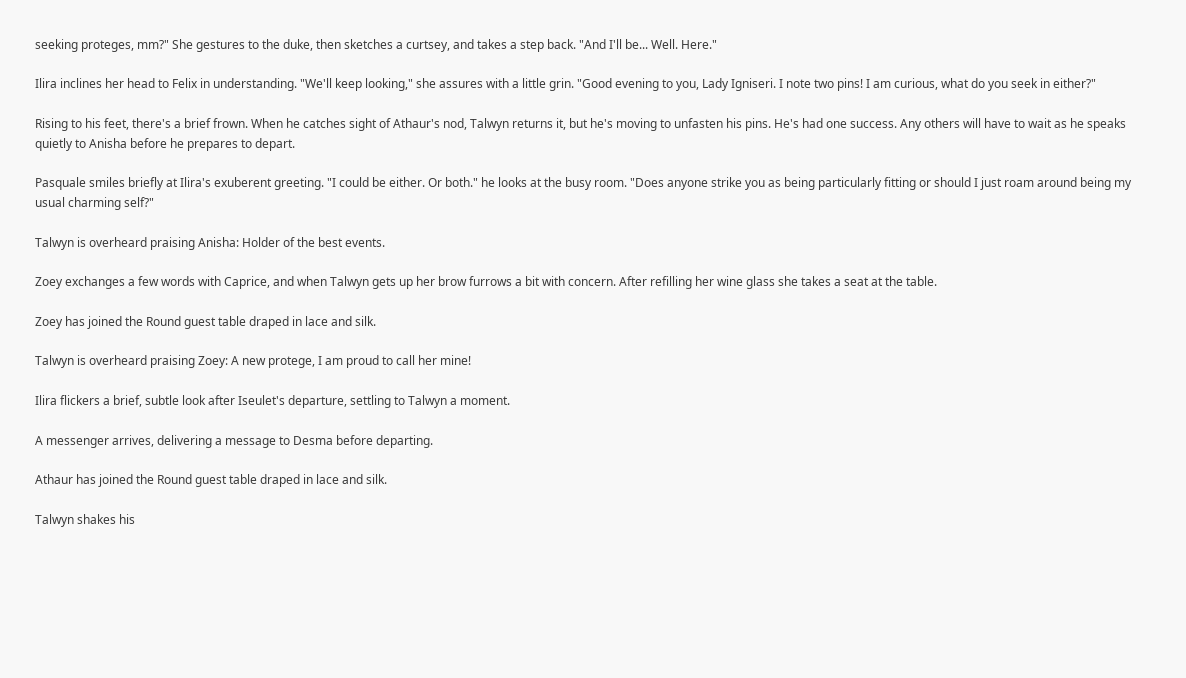seeking proteges, mm?" She gestures to the duke, then sketches a curtsey, and takes a step back. "And I'll be... Well. Here."

Ilira inclines her head to Felix in understanding. "We'll keep looking," she assures with a little grin. "Good evening to you, Lady Igniseri. I note two pins! I am curious, what do you seek in either?"

Rising to his feet, there's a brief frown. When he catches sight of Athaur's nod, Talwyn returns it, but he's moving to unfasten his pins. He's had one success. Any others will have to wait as he speaks quietly to Anisha before he prepares to depart.

Pasquale smiles briefly at Ilira's exuberent greeting. "I could be either. Or both." he looks at the busy room. "Does anyone strike you as being particularly fitting or should I just roam around being my usual charming self?"

Talwyn is overheard praising Anisha: Holder of the best events.

Zoey exchanges a few words with Caprice, and when Talwyn gets up her brow furrows a bit with concern. After refilling her wine glass she takes a seat at the table.

Zoey has joined the Round guest table draped in lace and silk.

Talwyn is overheard praising Zoey: A new protege, I am proud to call her mine!

Ilira flickers a brief, subtle look after Iseulet's departure, settling to Talwyn a moment.

A messenger arrives, delivering a message to Desma before departing.

Athaur has joined the Round guest table draped in lace and silk.

Talwyn shakes his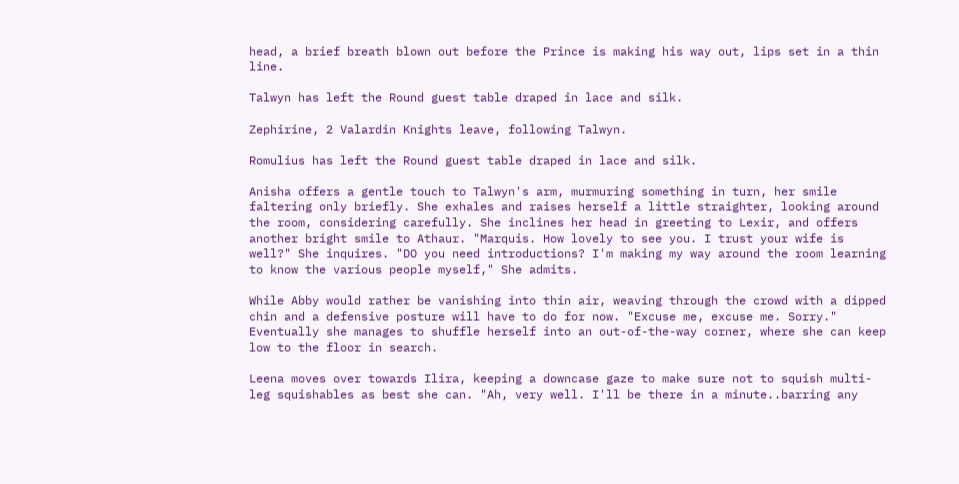head, a brief breath blown out before the Prince is making his way out, lips set in a thin line.

Talwyn has left the Round guest table draped in lace and silk.

Zephirine, 2 Valardin Knights leave, following Talwyn.

Romulius has left the Round guest table draped in lace and silk.

Anisha offers a gentle touch to Talwyn's arm, murmuring something in turn, her smile faltering only briefly. She exhales and raises herself a little straighter, looking around the room, considering carefully. She inclines her head in greeting to Lexir, and offers another bright smile to Athaur. "Marquis. How lovely to see you. I trust your wife is well?" She inquires. "DO you need introductions? I'm making my way around the room learning to know the various people myself," She admits.

While Abby would rather be vanishing into thin air, weaving through the crowd with a dipped chin and a defensive posture will have to do for now. "Excuse me, excuse me. Sorry." Eventually she manages to shuffle herself into an out-of-the-way corner, where she can keep low to the floor in search.

Leena moves over towards Ilira, keeping a downcase gaze to make sure not to squish multi-leg squishables as best she can. "Ah, very well. I'll be there in a minute..barring any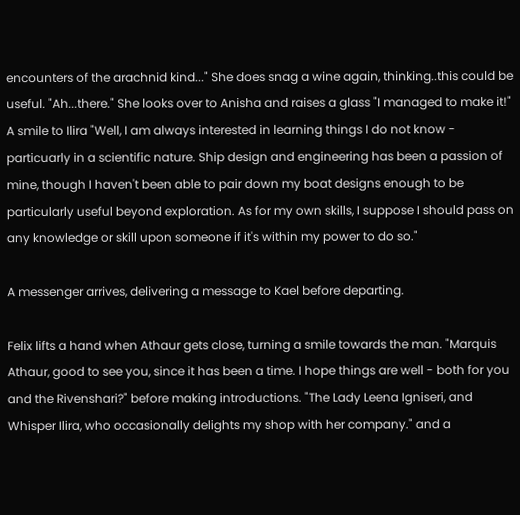encounters of the arachnid kind..." She does snag a wine again, thinking..this could be useful. "Ah...there." She looks over to Anisha and raises a glass "I managed to make it!" A smile to Ilira "Well, I am always interested in learning things I do not know - particuarly in a scientific nature. Ship design and engineering has been a passion of mine, though I haven't been able to pair down my boat designs enough to be particularly useful beyond exploration. As for my own skills, I suppose I should pass on any knowledge or skill upon someone if it's within my power to do so."

A messenger arrives, delivering a message to Kael before departing.

Felix lifts a hand when Athaur gets close, turning a smile towards the man. "Marquis Athaur, good to see you, since it has been a time. I hope things are well - both for you and the Rivenshari?" before making introductions. "The Lady Leena Igniseri, and Whisper Ilira, who occasionally delights my shop with her company." and a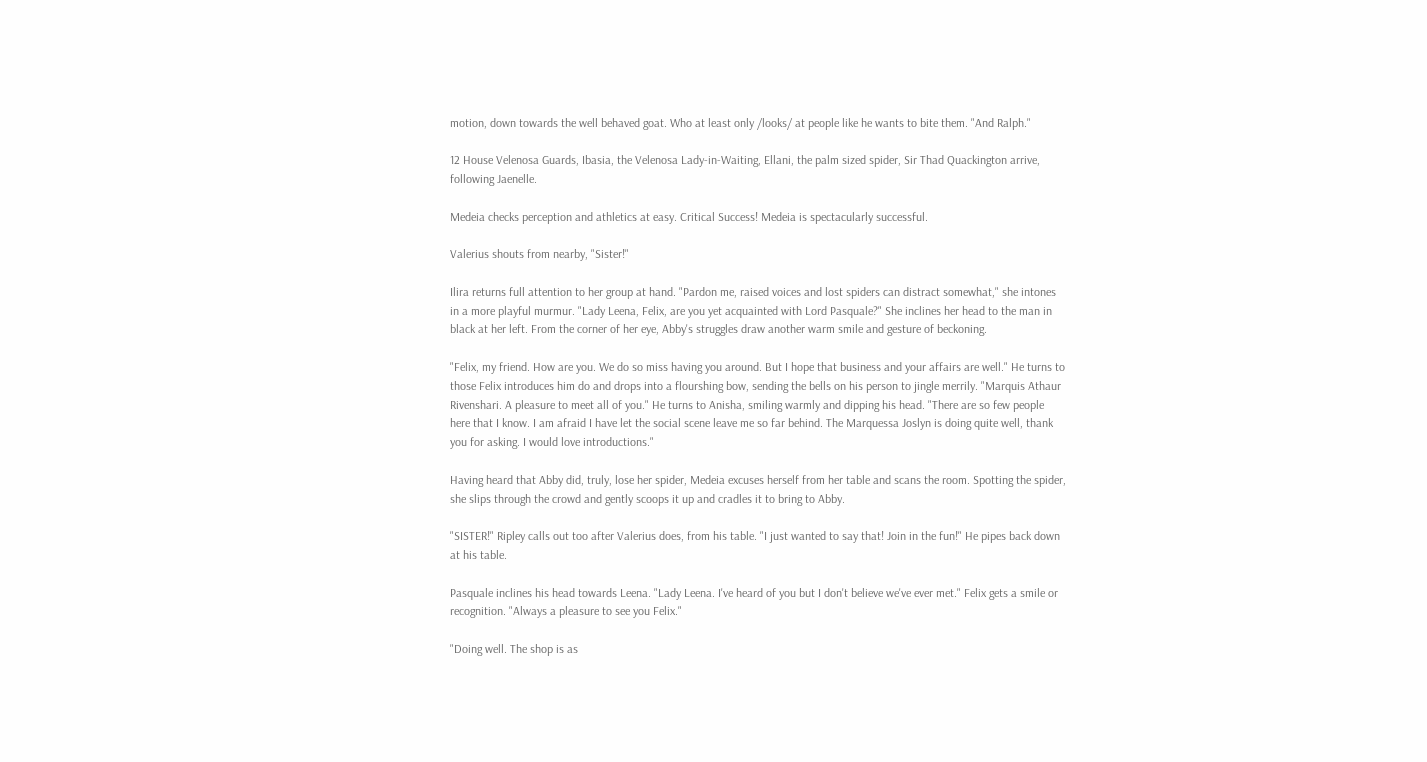motion, down towards the well behaved goat. Who at least only /looks/ at people like he wants to bite them. "And Ralph."

12 House Velenosa Guards, Ibasia, the Velenosa Lady-in-Waiting, Ellani, the palm sized spider, Sir Thad Quackington arrive, following Jaenelle.

Medeia checks perception and athletics at easy. Critical Success! Medeia is spectacularly successful.

Valerius shouts from nearby, "Sister!"

Ilira returns full attention to her group at hand. "Pardon me, raised voices and lost spiders can distract somewhat," she intones in a more playful murmur. "Lady Leena, Felix, are you yet acquainted with Lord Pasquale?" She inclines her head to the man in black at her left. From the corner of her eye, Abby's struggles draw another warm smile and gesture of beckoning.

"Felix, my friend. How are you. We do so miss having you around. But I hope that business and your affairs are well." He turns to those Felix introduces him do and drops into a flourshing bow, sending the bells on his person to jingle merrily. "Marquis Athaur Rivenshari. A pleasure to meet all of you." He turns to Anisha, smiling warmly and dipping his head. "There are so few people here that I know. I am afraid I have let the social scene leave me so far behind. The Marquessa Joslyn is doing quite well, thank you for asking. I would love introductions."

Having heard that Abby did, truly, lose her spider, Medeia excuses herself from her table and scans the room. Spotting the spider, she slips through the crowd and gently scoops it up and cradles it to bring to Abby.

"SISTER!" Ripley calls out too after Valerius does, from his table. "I just wanted to say that! Join in the fun!" He pipes back down at his table.

Pasquale inclines his head towards Leena. "Lady Leena. I've heard of you but I don't believe we've ever met." Felix gets a smile or recognition. "Always a pleasure to see you Felix."

"Doing well. The shop is as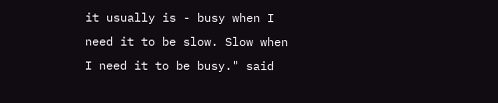it usually is - busy when I need it to be slow. Slow when I need it to be busy." said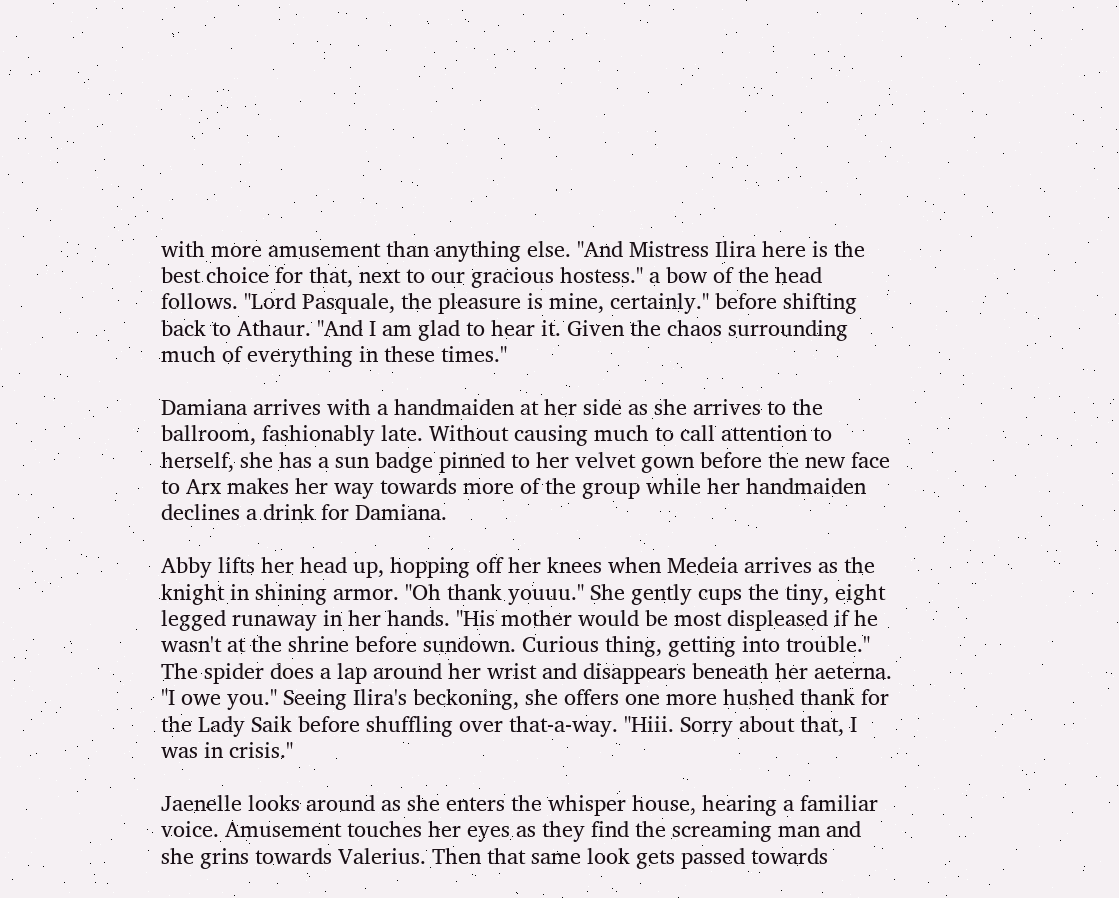with more amusement than anything else. "And Mistress Ilira here is the best choice for that, next to our gracious hostess." a bow of the head follows. "Lord Pasquale, the pleasure is mine, certainly." before shifting back to Athaur. "And I am glad to hear it. Given the chaos surrounding much of everything in these times."

Damiana arrives with a handmaiden at her side as she arrives to the ballroom, fashionably late. Without causing much to call attention to herself, she has a sun badge pinned to her velvet gown before the new face to Arx makes her way towards more of the group while her handmaiden declines a drink for Damiana.

Abby lifts her head up, hopping off her knees when Medeia arrives as the knight in shining armor. "Oh thank youuu." She gently cups the tiny, eight legged runaway in her hands. "His mother would be most displeased if he wasn't at the shrine before sundown. Curious thing, getting into trouble." The spider does a lap around her wrist and disappears beneath her aeterna. "I owe you." Seeing Ilira's beckoning, she offers one more hushed thank for the Lady Saik before shuffling over that-a-way. "Hiii. Sorry about that, I was in crisis."

Jaenelle looks around as she enters the whisper house, hearing a familiar voice. Amusement touches her eyes as they find the screaming man and she grins towards Valerius. Then that same look gets passed towards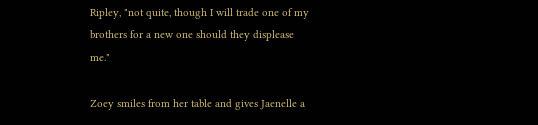Ripley, "not quite, though I will trade one of my brothers for a new one should they displease me."

Zoey smiles from her table and gives Jaenelle a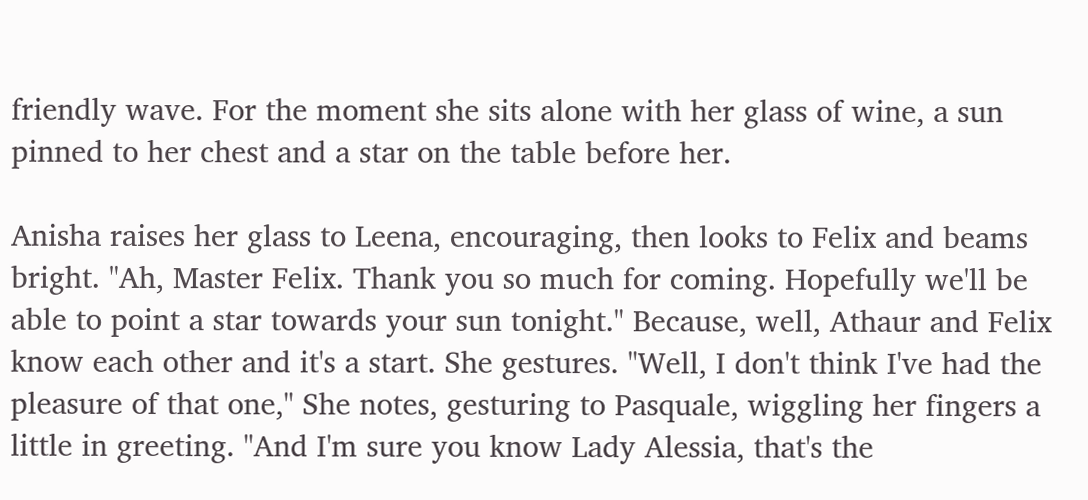friendly wave. For the moment she sits alone with her glass of wine, a sun pinned to her chest and a star on the table before her.

Anisha raises her glass to Leena, encouraging, then looks to Felix and beams bright. "Ah, Master Felix. Thank you so much for coming. Hopefully we'll be able to point a star towards your sun tonight." Because, well, Athaur and Felix know each other and it's a start. She gestures. "Well, I don't think I've had the pleasure of that one," She notes, gesturing to Pasquale, wiggling her fingers a little in greeting. "And I'm sure you know Lady Alessia, that's the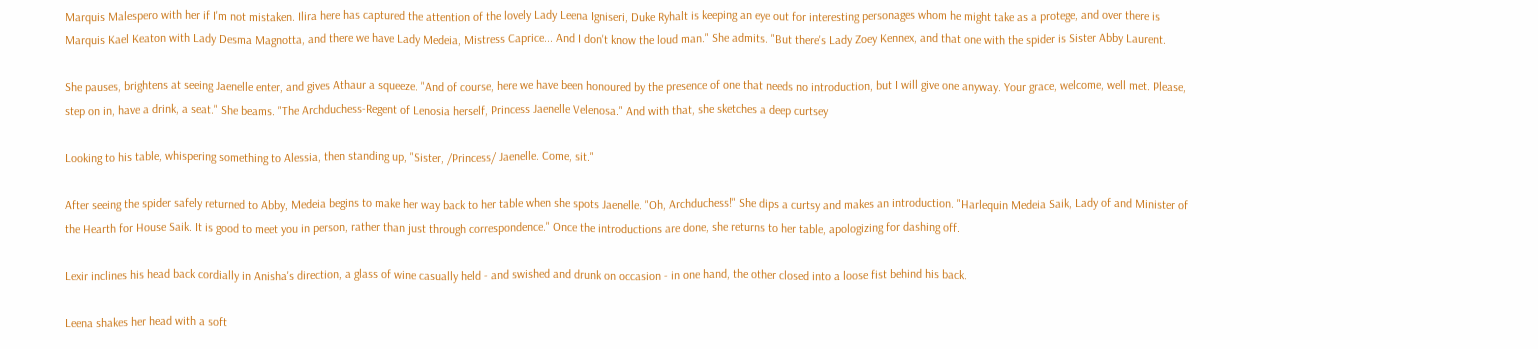Marquis Malespero with her if I'm not mistaken. Ilira here has captured the attention of the lovely Lady Leena Igniseri, Duke Ryhalt is keeping an eye out for interesting personages whom he might take as a protege, and over there is Marquis Kael Keaton with Lady Desma Magnotta, and there we have Lady Medeia, Mistress Caprice... And I don't know the loud man." She admits. "But there's Lady Zoey Kennex, and that one with the spider is Sister Abby Laurent.

She pauses, brightens at seeing Jaenelle enter, and gives Athaur a squeeze. "And of course, here we have been honoured by the presence of one that needs no introduction, but I will give one anyway. Your grace, welcome, well met. Please, step on in, have a drink, a seat." She beams. "The Archduchess-Regent of Lenosia herself, Princess Jaenelle Velenosa." And with that, she sketches a deep curtsey

Looking to his table, whispering something to Alessia, then standing up, "Sister, /Princess/ Jaenelle. Come, sit."

After seeing the spider safely returned to Abby, Medeia begins to make her way back to her table when she spots Jaenelle. "Oh, Archduchess!" She dips a curtsy and makes an introduction. "Harlequin Medeia Saik, Lady of and Minister of the Hearth for House Saik. It is good to meet you in person, rather than just through correspondence." Once the introductions are done, she returns to her table, apologizing for dashing off.

Lexir inclines his head back cordially in Anisha's direction, a glass of wine casually held - and swished and drunk on occasion - in one hand, the other closed into a loose fist behind his back.

Leena shakes her head with a soft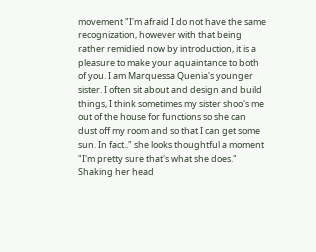movement "I'm afraid I do not have the same recognization, however with that being rather remidied now by introduction, it is a pleasure to make your aquaintance to both of you. I am Marquessa Quenia's younger sister. I often sit about and design and build things, I think sometimes my sister shoo's me out of the house for functions so she can dust off my room and so that I can get some sun. In fact.." she looks thoughtful a moment "I'm pretty sure that's what she does." Shaking her head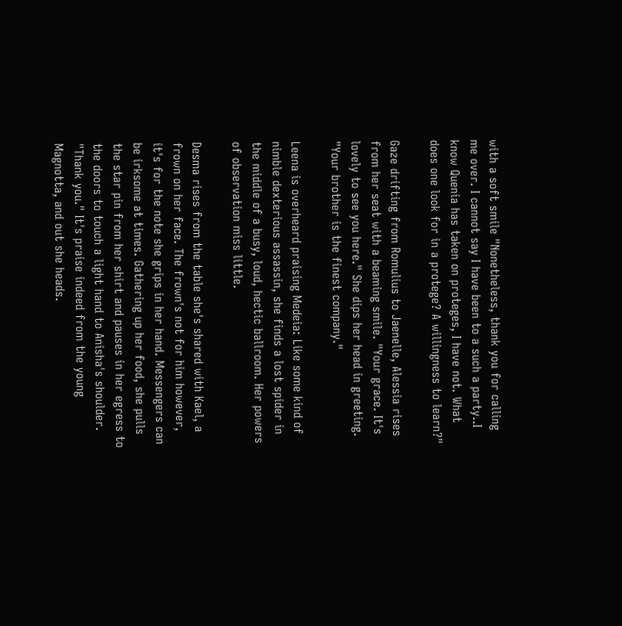with a soft smile "Nonetheless, thank you for calling me over. I cannot say I have been to a such a party..I know Quenia has taken on proteges, I have not. What does one look for in a protege? A willingness to learn?"

Gaze drifting from Romulius to Jaenelle, Alessia rises from her seat with a beaming smile. "Your grace. It's lovely to see you here." She dips her head in greeting. "Your brother is the finest company."

Leena is overheard praising Medeia: Like some kind of nimble dexterious assassin, she finds a lost spider in the middle of a busy, loud, hectic ballroom. Her powers of observation miss little.

Desma rises from the table she's shared with Kael, a frown on her face. The frown's not for him however, it's for the note she grips in her hand. Messengers can be irksome at times. Gathering up her food, she pulls the star pin from her shirt and pauses in her egress to the doors to touch a light hand to Anisha's shoulder. "Thank you." It's praise indeed from the young Magnotta, and out she heads.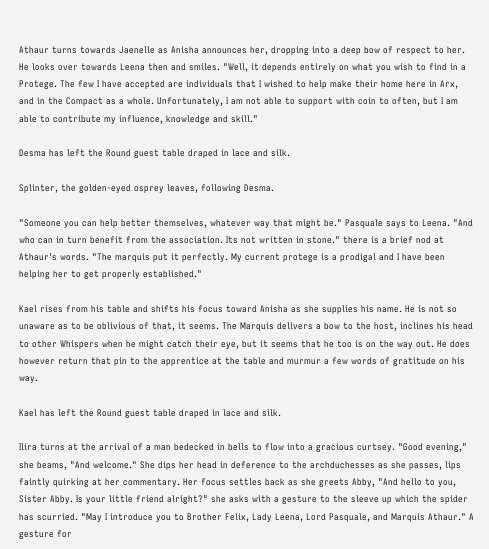Athaur turns towards Jaenelle as Anisha announces her, dropping into a deep bow of respect to her. He looks over towards Leena then and smiles. "Well, it depends entirely on what you wish to find in a Protege. The few I have accepted are individuals that I wished to help make their home here in Arx, and in the Compact as a whole. Unfortunately, I am not able to support with coin to often, but I am able to contribute my influence, knowledge and skill."

Desma has left the Round guest table draped in lace and silk.

Splinter, the golden-eyed osprey leaves, following Desma.

"Someone you can help better themselves, whatever way that might be." Pasquale says to Leena. "And who can in turn benefit from the association. Its not written in stone." there is a brief nod at Athaur's words. "The marquis put it perfectly. My current protege is a prodigal and I have been helping her to get properly established."

Kael rises from his table and shifts his focus toward Anisha as she supplies his name. He is not so unaware as to be oblivious of that, it seems. The Marquis delivers a bow to the host, inclines his head to other Whispers when he might catch their eye, but it seems that he too is on the way out. He does however return that pin to the apprentice at the table and murmur a few words of gratitude on his way.

Kael has left the Round guest table draped in lace and silk.

Ilira turns at the arrival of a man bedecked in bells to flow into a gracious curtsey. "Good evening," she beams, "And welcome." She dips her head in deference to the archduchesses as she passes, lips faintly quirking at her commentary. Her focus settles back as she greets Abby, "And hello to you, Sister Abby. Is your little friend alright?" she asks with a gesture to the sleeve up which the spider has scurried. "May I introduce you to Brother Felix, Lady Leena, Lord Pasquale, and Marquis Athaur." A gesture for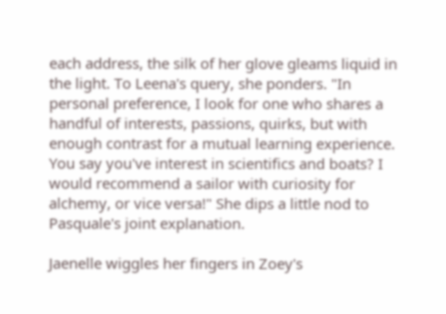each address, the silk of her glove gleams liquid in the light. To Leena's query, she ponders. "In personal preference, I look for one who shares a handful of interests, passions, quirks, but with enough contrast for a mutual learning experience. You say you've interest in scientifics and boats? I would recommend a sailor with curiosity for alchemy, or vice versa!" She dips a little nod to Pasquale's joint explanation.

Jaenelle wiggles her fingers in Zoey's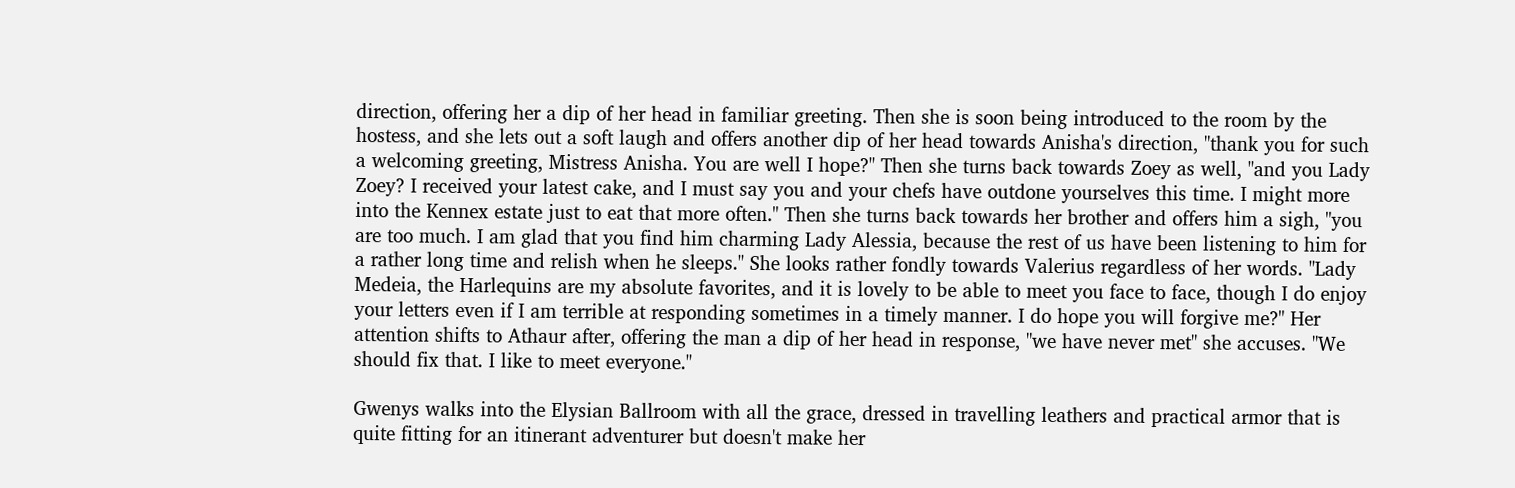direction, offering her a dip of her head in familiar greeting. Then she is soon being introduced to the room by the hostess, and she lets out a soft laugh and offers another dip of her head towards Anisha's direction, "thank you for such a welcoming greeting, Mistress Anisha. You are well I hope?" Then she turns back towards Zoey as well, "and you Lady Zoey? I received your latest cake, and I must say you and your chefs have outdone yourselves this time. I might more into the Kennex estate just to eat that more often." Then she turns back towards her brother and offers him a sigh, "you are too much. I am glad that you find him charming Lady Alessia, because the rest of us have been listening to him for a rather long time and relish when he sleeps." She looks rather fondly towards Valerius regardless of her words. "Lady Medeia, the Harlequins are my absolute favorites, and it is lovely to be able to meet you face to face, though I do enjoy your letters even if I am terrible at responding sometimes in a timely manner. I do hope you will forgive me?" Her attention shifts to Athaur after, offering the man a dip of her head in response, "we have never met" she accuses. "We should fix that. I like to meet everyone."

Gwenys walks into the Elysian Ballroom with all the grace, dressed in travelling leathers and practical armor that is quite fitting for an itinerant adventurer but doesn't make her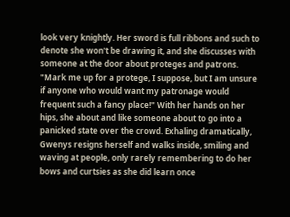look very knightly. Her sword is full ribbons and such to denote she won't be drawing it, and she discusses with someone at the door about proteges and patrons. "Mark me up for a protege, I suppose, but I am unsure if anyone who would want my patronage would frequent such a fancy place!" With her hands on her hips, she about and like someone about to go into a panicked state over the crowd. Exhaling dramatically, Gwenys resigns herself and walks inside, smiling and waving at people, only rarely remembering to do her bows and curtsies as she did learn once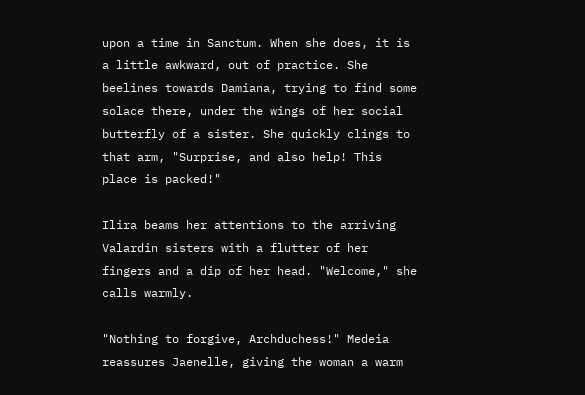upon a time in Sanctum. When she does, it is a little awkward, out of practice. She beelines towards Damiana, trying to find some solace there, under the wings of her social butterfly of a sister. She quickly clings to that arm, "Surprise, and also help! This place is packed!"

Ilira beams her attentions to the arriving Valardin sisters with a flutter of her fingers and a dip of her head. "Welcome," she calls warmly.

"Nothing to forgive, Archduchess!" Medeia reassures Jaenelle, giving the woman a warm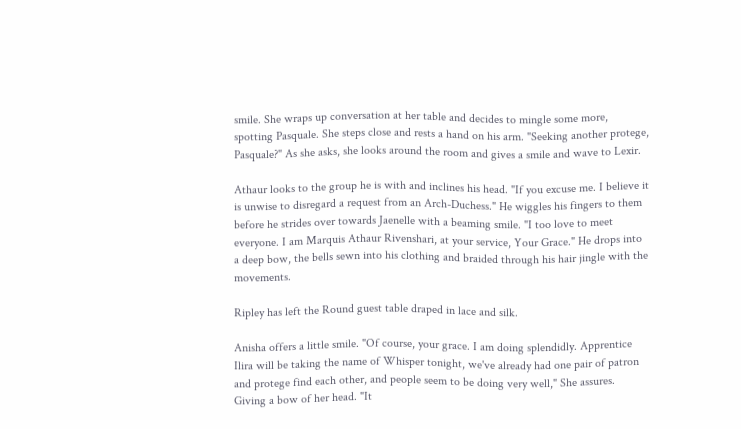smile. She wraps up conversation at her table and decides to mingle some more, spotting Pasquale. She steps close and rests a hand on his arm. "Seeking another protege, Pasquale?" As she asks, she looks around the room and gives a smile and wave to Lexir.

Athaur looks to the group he is with and inclines his head. "If you excuse me. I believe it is unwise to disregard a request from an Arch-Duchess." He wiggles his fingers to them before he strides over towards Jaenelle with a beaming smile. "I too love to meet everyone. I am Marquis Athaur Rivenshari, at your service, Your Grace." He drops into a deep bow, the bells sewn into his clothing and braided through his hair jingle with the movements.

Ripley has left the Round guest table draped in lace and silk.

Anisha offers a little smile. "Of course, your grace. I am doing splendidly. Apprentice Ilira will be taking the name of Whisper tonight, we've already had one pair of patron and protege find each other, and people seem to be doing very well," She assures. Giving a bow of her head. "It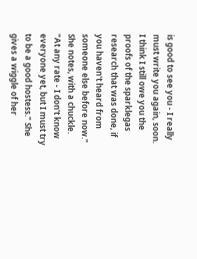is good to see you - I really must write you again, soon. I think I still owe you the proofs of the sparklegas research that was done, if you haven't heard from someone else before now." She notes, with a chuckle. "At any rate - I don't know everyone yet, but I must try to be a good hostess." She gives a wiggle of her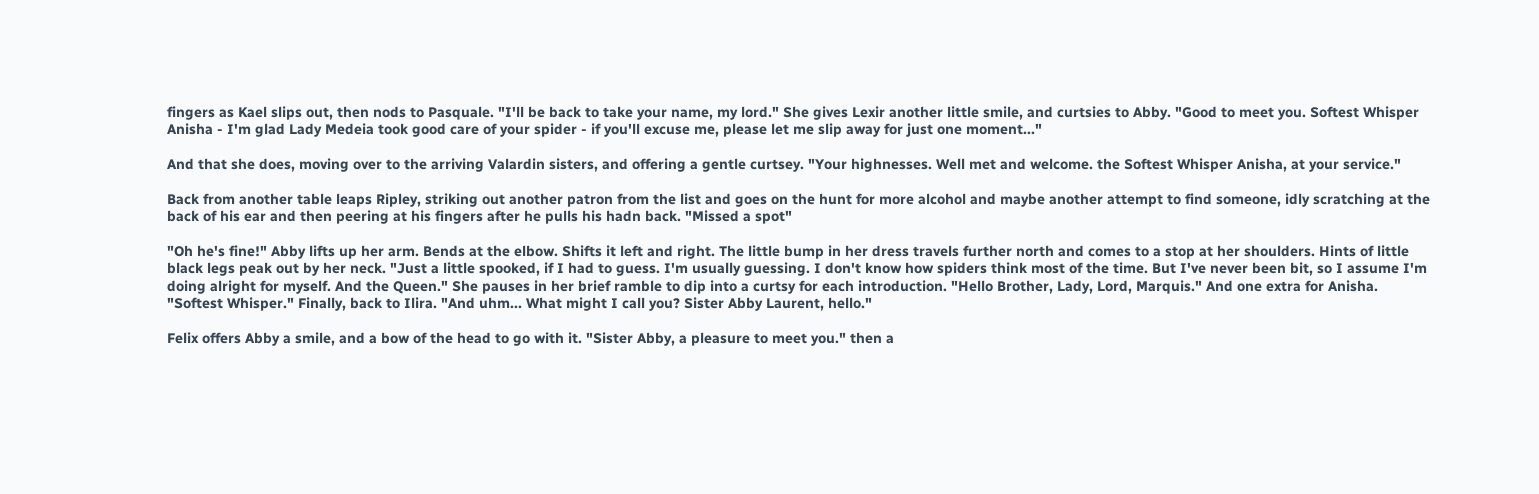fingers as Kael slips out, then nods to Pasquale. "I'll be back to take your name, my lord." She gives Lexir another little smile, and curtsies to Abby. "Good to meet you. Softest Whisper Anisha - I'm glad Lady Medeia took good care of your spider - if you'll excuse me, please let me slip away for just one moment..."

And that she does, moving over to the arriving Valardin sisters, and offering a gentle curtsey. "Your highnesses. Well met and welcome. the Softest Whisper Anisha, at your service."

Back from another table leaps Ripley, striking out another patron from the list and goes on the hunt for more alcohol and maybe another attempt to find someone, idly scratching at the back of his ear and then peering at his fingers after he pulls his hadn back. "Missed a spot"

"Oh he's fine!" Abby lifts up her arm. Bends at the elbow. Shifts it left and right. The little bump in her dress travels further north and comes to a stop at her shoulders. Hints of little black legs peak out by her neck. "Just a little spooked, if I had to guess. I'm usually guessing. I don't know how spiders think most of the time. But I've never been bit, so I assume I'm doing alright for myself. And the Queen." She pauses in her brief ramble to dip into a curtsy for each introduction. "Hello Brother, Lady, Lord, Marquis." And one extra for Anisha. "Softest Whisper." Finally, back to Ilira. "And uhm... What might I call you? Sister Abby Laurent, hello."

Felix offers Abby a smile, and a bow of the head to go with it. "Sister Abby, a pleasure to meet you." then a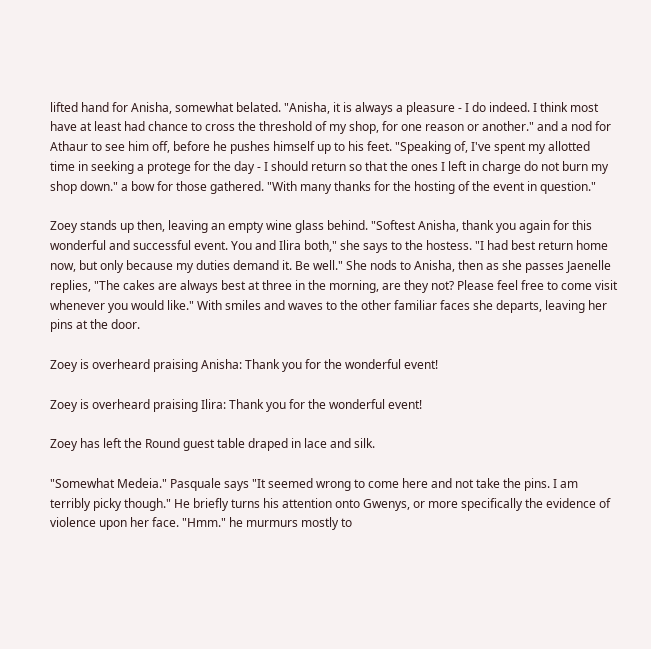lifted hand for Anisha, somewhat belated. "Anisha, it is always a pleasure - I do indeed. I think most have at least had chance to cross the threshold of my shop, for one reason or another." and a nod for Athaur to see him off, before he pushes himself up to his feet. "Speaking of, I've spent my allotted time in seeking a protege for the day - I should return so that the ones I left in charge do not burn my shop down." a bow for those gathered. "With many thanks for the hosting of the event in question."

Zoey stands up then, leaving an empty wine glass behind. "Softest Anisha, thank you again for this wonderful and successful event. You and Ilira both," she says to the hostess. "I had best return home now, but only because my duties demand it. Be well." She nods to Anisha, then as she passes Jaenelle replies, "The cakes are always best at three in the morning, are they not? Please feel free to come visit whenever you would like." With smiles and waves to the other familiar faces she departs, leaving her pins at the door.

Zoey is overheard praising Anisha: Thank you for the wonderful event!

Zoey is overheard praising Ilira: Thank you for the wonderful event!

Zoey has left the Round guest table draped in lace and silk.

"Somewhat Medeia." Pasquale says "It seemed wrong to come here and not take the pins. I am terribly picky though." He briefly turns his attention onto Gwenys, or more specifically the evidence of violence upon her face. "Hmm." he murmurs mostly to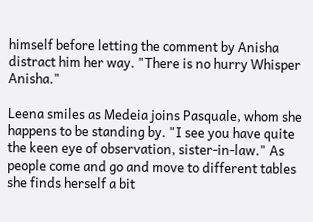himself before letting the comment by Anisha distract him her way. "There is no hurry Whisper Anisha."

Leena smiles as Medeia joins Pasquale, whom she happens to be standing by. "I see you have quite the keen eye of observation, sister-in-law." As people come and go and move to different tables she finds herself a bit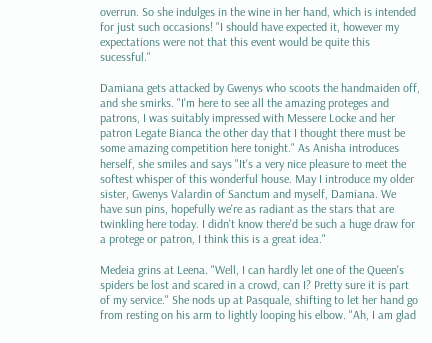overrun. So she indulges in the wine in her hand, which is intended for just such occasions! "I should have expected it, however my expectations were not that this event would be quite this sucessful."

Damiana gets attacked by Gwenys who scoots the handmaiden off, and she smirks. "I'm here to see all the amazing proteges and patrons, I was suitably impressed with Messere Locke and her patron Legate Bianca the other day that I thought there must be some amazing competition here tonight." As Anisha introduces herself, she smiles and says "It's a very nice pleasure to meet the softest whisper of this wonderful house. May I introduce my older sister, Gwenys Valardin of Sanctum and myself, Damiana. We have sun pins, hopefully we're as radiant as the stars that are twinkling here today. I didn't know there'd be such a huge draw for a protege or patron, I think this is a great idea."

Medeia grins at Leena. "Well, I can hardly let one of the Queen's spiders be lost and scared in a crowd, can I? Pretty sure it is part of my service." She nods up at Pasquale, shifting to let her hand go from resting on his arm to lightly looping his elbow. "Ah, I am glad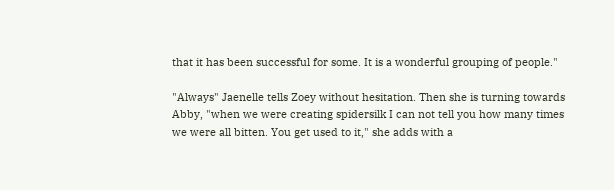that it has been successful for some. It is a wonderful grouping of people."

"Always" Jaenelle tells Zoey without hesitation. Then she is turning towards Abby, "when we were creating spidersilk I can not tell you how many times we were all bitten. You get used to it," she adds with a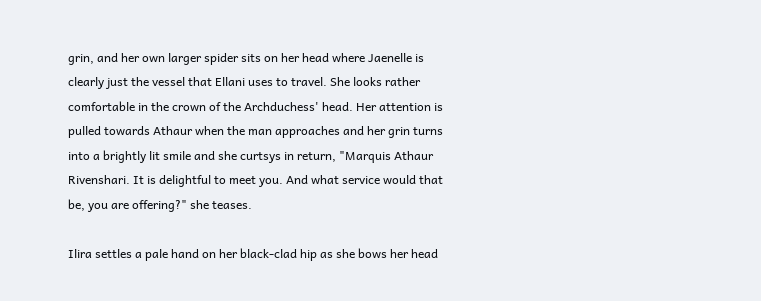grin, and her own larger spider sits on her head where Jaenelle is clearly just the vessel that Ellani uses to travel. She looks rather comfortable in the crown of the Archduchess' head. Her attention is pulled towards Athaur when the man approaches and her grin turns into a brightly lit smile and she curtsys in return, "Marquis Athaur Rivenshari. It is delightful to meet you. And what service would that be, you are offering?" she teases.

Ilira settles a pale hand on her black-clad hip as she bows her head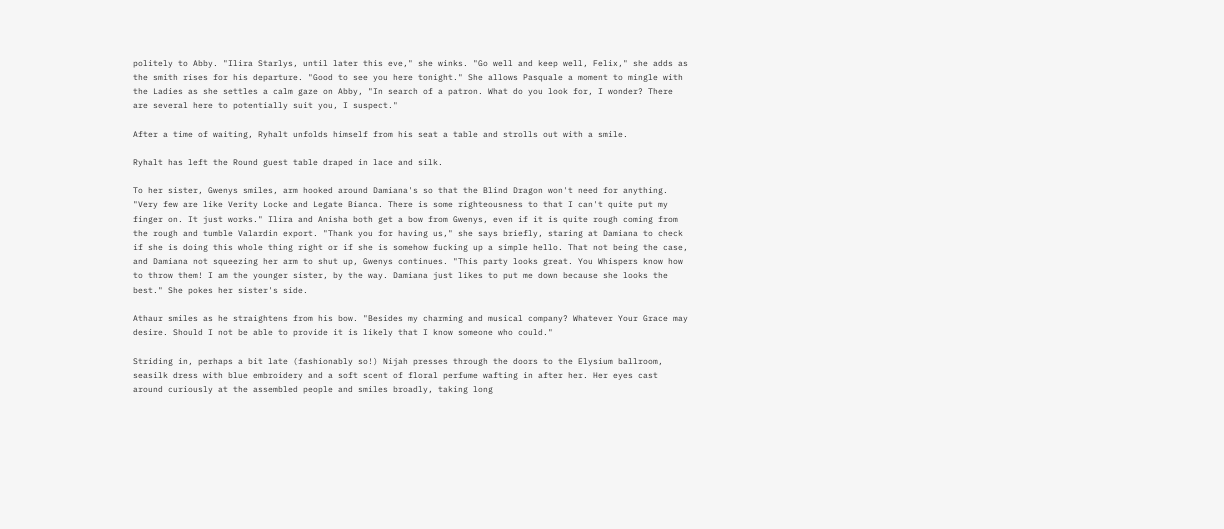politely to Abby. "Ilira Starlys, until later this eve," she winks. "Go well and keep well, Felix," she adds as the smith rises for his departure. "Good to see you here tonight." She allows Pasquale a moment to mingle with the Ladies as she settles a calm gaze on Abby, "In search of a patron. What do you look for, I wonder? There are several here to potentially suit you, I suspect."

After a time of waiting, Ryhalt unfolds himself from his seat a table and strolls out with a smile.

Ryhalt has left the Round guest table draped in lace and silk.

To her sister, Gwenys smiles, arm hooked around Damiana's so that the Blind Dragon won't need for anything. "Very few are like Verity Locke and Legate Bianca. There is some righteousness to that I can't quite put my finger on. It just works." Ilira and Anisha both get a bow from Gwenys, even if it is quite rough coming from the rough and tumble Valardin export. "Thank you for having us," she says briefly, staring at Damiana to check if she is doing this whole thing right or if she is somehow fucking up a simple hello. That not being the case, and Damiana not squeezing her arm to shut up, Gwenys continues. "This party looks great. You Whispers know how to throw them! I am the younger sister, by the way. Damiana just likes to put me down because she looks the best." She pokes her sister's side.

Athaur smiles as he straightens from his bow. "Besides my charming and musical company? Whatever Your Grace may desire. Should I not be able to provide it is likely that I know someone who could."

Striding in, perhaps a bit late (fashionably so!) Nijah presses through the doors to the Elysium ballroom, seasilk dress with blue embroidery and a soft scent of floral perfume wafting in after her. Her eyes cast around curiously at the assembled people and smiles broadly, taking long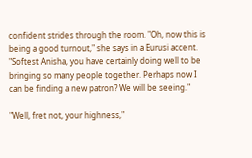confident strides through the room. "Oh, now this is being a good turnout," she says in a Eurusi accent. "Softest Anisha, you have certainly doing well to be bringing so many people together. Perhaps now I can be finding a new patron? We will be seeing."

"Well, fret not, your highness,"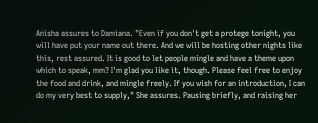Anisha assures to Damiana. "Even if you don't get a protege tonight, you will have put your name out there. And we will be hosting other nights like this, rest assured. It is good to let people mingle and have a theme upon which to speak, mm? I'm glad you like it, though. Please feel free to enjoy the food and drink, and mingle freely. If you wish for an introduction, I can do my very best to supply," She assures. Pausing briefly, and raising her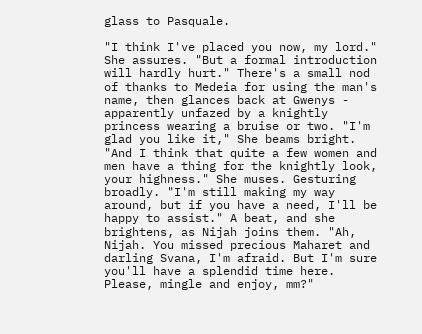glass to Pasquale.

"I think I've placed you now, my lord." She assures. "But a formal introduction will hardly hurt." There's a small nod of thanks to Medeia for using the man's name, then glances back at Gwenys - apparently unfazed by a knightly princess wearing a bruise or two. "I'm glad you like it," She beams bright. "And I think that quite a few women and men have a thing for the knightly look, your highness." She muses. Gesturing broadly. "I'm still making my way around, but if you have a need, I'll be happy to assist." A beat, and she brightens, as Nijah joins them. "Ah, Nijah. You missed precious Maharet and darling Svana, I'm afraid. But I'm sure you'll have a splendid time here. Please, mingle and enjoy, mm?"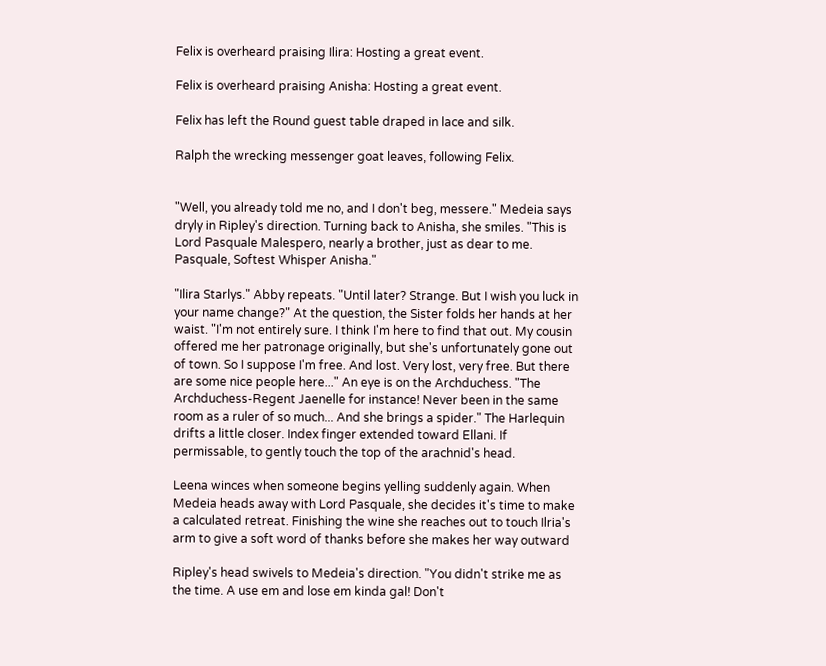Felix is overheard praising Ilira: Hosting a great event.

Felix is overheard praising Anisha: Hosting a great event.

Felix has left the Round guest table draped in lace and silk.

Ralph the wrecking messenger goat leaves, following Felix.


"Well, you already told me no, and I don't beg, messere." Medeia says dryly in Ripley's direction. Turning back to Anisha, she smiles. "This is Lord Pasquale Malespero, nearly a brother, just as dear to me. Pasquale, Softest Whisper Anisha."

"Ilira Starlys." Abby repeats. "Until later? Strange. But I wish you luck in your name change?" At the question, the Sister folds her hands at her waist. "I'm not entirely sure. I think I'm here to find that out. My cousin offered me her patronage originally, but she's unfortunately gone out of town. So I suppose I'm free. And lost. Very lost, very free. But there are some nice people here..." An eye is on the Archduchess. "The Archduchess-Regent Jaenelle for instance! Never been in the same room as a ruler of so much... And she brings a spider." The Harlequin drifts a little closer. Index finger extended toward Ellani. If permissable, to gently touch the top of the arachnid's head.

Leena winces when someone begins yelling suddenly again. When Medeia heads away with Lord Pasquale, she decides it's time to make a calculated retreat. Finishing the wine she reaches out to touch Ilria's arm to give a soft word of thanks before she makes her way outward

Ripley's head swivels to Medeia's direction. "You didn't strike me as the time. A use em and lose em kinda gal! Don't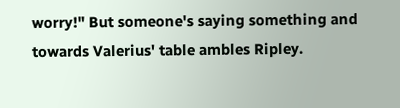worry!" But someone's saying something and towards Valerius' table ambles Ripley.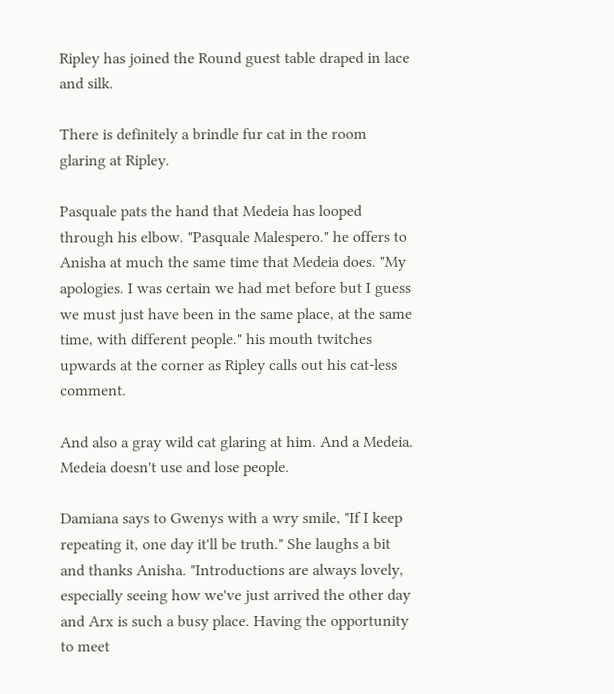Ripley has joined the Round guest table draped in lace and silk.

There is definitely a brindle fur cat in the room glaring at Ripley.

Pasquale pats the hand that Medeia has looped through his elbow. "Pasquale Malespero." he offers to Anisha at much the same time that Medeia does. "My apologies. I was certain we had met before but I guess we must just have been in the same place, at the same time, with different people." his mouth twitches upwards at the corner as Ripley calls out his cat-less comment.

And also a gray wild cat glaring at him. And a Medeia. Medeia doesn't use and lose people.

Damiana says to Gwenys with a wry smile, "If I keep repeating it, one day it'll be truth." She laughs a bit and thanks Anisha. "Introductions are always lovely, especially seeing how we've just arrived the other day and Arx is such a busy place. Having the opportunity to meet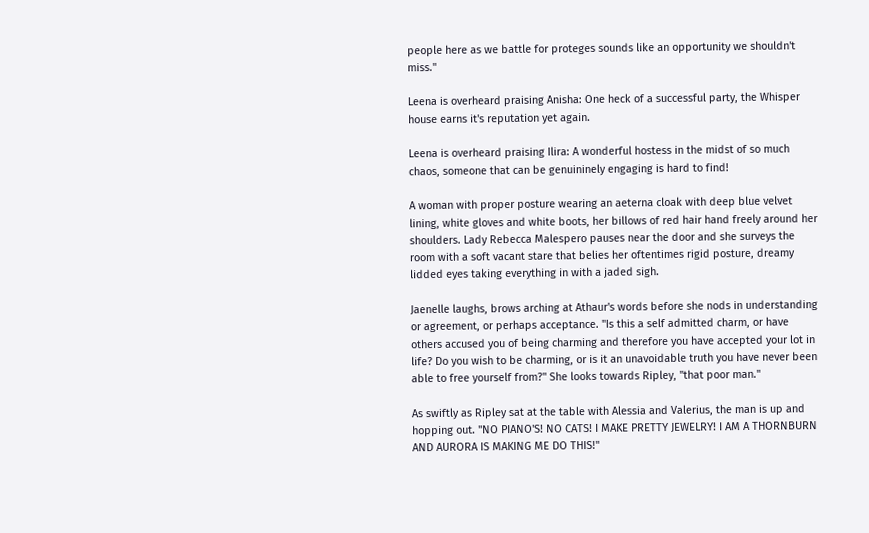people here as we battle for proteges sounds like an opportunity we shouldn't miss."

Leena is overheard praising Anisha: One heck of a successful party, the Whisper house earns it's reputation yet again.

Leena is overheard praising Ilira: A wonderful hostess in the midst of so much chaos, someone that can be genuininely engaging is hard to find!

A woman with proper posture wearing an aeterna cloak with deep blue velvet lining, white gloves and white boots, her billows of red hair hand freely around her shoulders. Lady Rebecca Malespero pauses near the door and she surveys the room with a soft vacant stare that belies her oftentimes rigid posture, dreamy lidded eyes taking everything in with a jaded sigh.

Jaenelle laughs, brows arching at Athaur's words before she nods in understanding or agreement, or perhaps acceptance. "Is this a self admitted charm, or have others accused you of being charming and therefore you have accepted your lot in life? Do you wish to be charming, or is it an unavoidable truth you have never been able to free yourself from?" She looks towards Ripley, "that poor man."

As swiftly as Ripley sat at the table with Alessia and Valerius, the man is up and hopping out. "NO PIANO'S! NO CATS! I MAKE PRETTY JEWELRY! I AM A THORNBURN AND AURORA IS MAKING ME DO THIS!"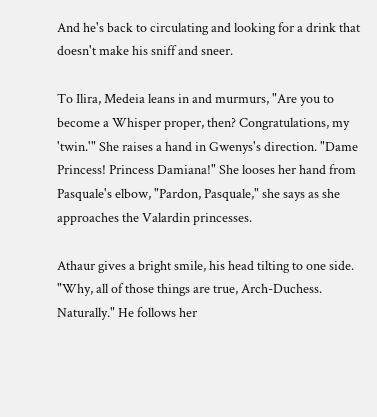And he's back to circulating and looking for a drink that doesn't make his sniff and sneer.

To Ilira, Medeia leans in and murmurs, "Are you to become a Whisper proper, then? Congratulations, my 'twin.'" She raises a hand in Gwenys's direction. "Dame Princess! Princess Damiana!" She looses her hand from Pasquale's elbow, "Pardon, Pasquale," she says as she approaches the Valardin princesses.

Athaur gives a bright smile, his head tilting to one side. "Why, all of those things are true, Arch-Duchess. Naturally." He follows her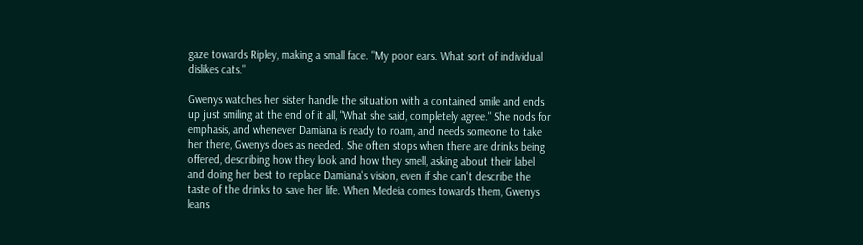gaze towards Ripley, making a small face. "My poor ears. What sort of individual dislikes cats."

Gwenys watches her sister handle the situation with a contained smile and ends up just smiling at the end of it all, "What she said, completely agree." She nods for emphasis, and whenever Damiana is ready to roam, and needs someone to take her there, Gwenys does as needed. She often stops when there are drinks being offered, describing how they look and how they smell, asking about their label and doing her best to replace Damiana's vision, even if she can't describe the taste of the drinks to save her life. When Medeia comes towards them, Gwenys leans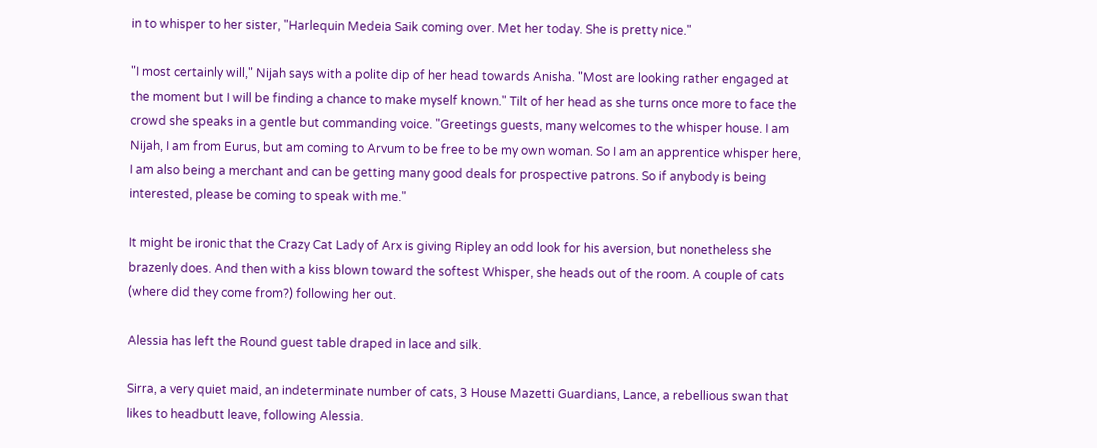in to whisper to her sister, "Harlequin Medeia Saik coming over. Met her today. She is pretty nice."

"I most certainly will," Nijah says with a polite dip of her head towards Anisha. "Most are looking rather engaged at the moment but I will be finding a chance to make myself known." Tilt of her head as she turns once more to face the crowd she speaks in a gentle but commanding voice. "Greetings guests, many welcomes to the whisper house. I am Nijah, I am from Eurus, but am coming to Arvum to be free to be my own woman. So I am an apprentice whisper here, I am also being a merchant and can be getting many good deals for prospective patrons. So if anybody is being interested, please be coming to speak with me."

It might be ironic that the Crazy Cat Lady of Arx is giving Ripley an odd look for his aversion, but nonetheless she brazenly does. And then with a kiss blown toward the softest Whisper, she heads out of the room. A couple of cats (where did they come from?) following her out.

Alessia has left the Round guest table draped in lace and silk.

Sirra, a very quiet maid, an indeterminate number of cats, 3 House Mazetti Guardians, Lance, a rebellious swan that likes to headbutt leave, following Alessia.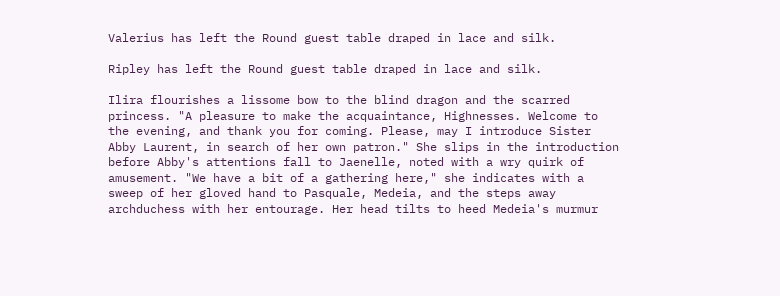Valerius has left the Round guest table draped in lace and silk.

Ripley has left the Round guest table draped in lace and silk.

Ilira flourishes a lissome bow to the blind dragon and the scarred princess. "A pleasure to make the acquaintance, Highnesses. Welcome to the evening, and thank you for coming. Please, may I introduce Sister Abby Laurent, in search of her own patron." She slips in the introduction before Abby's attentions fall to Jaenelle, noted with a wry quirk of amusement. "We have a bit of a gathering here," she indicates with a sweep of her gloved hand to Pasquale, Medeia, and the steps away archduchess with her entourage. Her head tilts to heed Medeia's murmur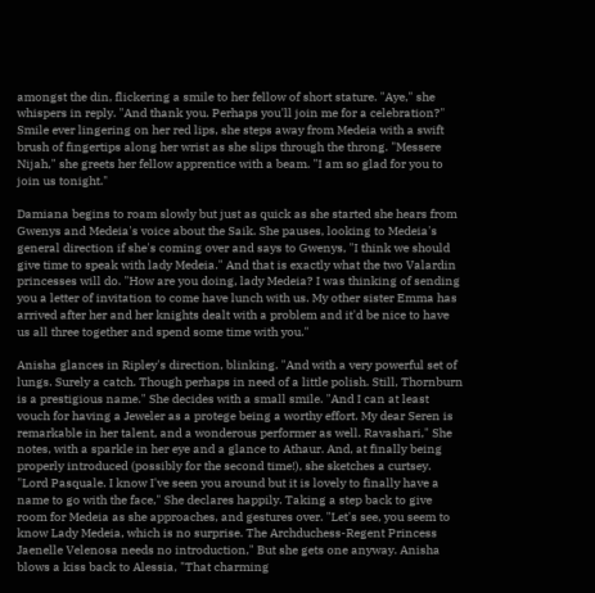amongst the din, flickering a smile to her fellow of short stature. "Aye," she whispers in reply. "And thank you. Perhaps you'll join me for a celebration?" Smile ever lingering on her red lips, she steps away from Medeia with a swift brush of fingertips along her wrist as she slips through the throng. "Messere Nijah," she greets her fellow apprentice with a beam. "I am so glad for you to join us tonight."

Damiana begins to roam slowly but just as quick as she started she hears from Gwenys and Medeia's voice about the Saik. She pauses, looking to Medeia's general direction if she's coming over and says to Gwenys, "I think we should give time to speak with lady Medeia." And that is exactly what the two Valardin princesses will do. "How are you doing, lady Medeia? I was thinking of sending you a letter of invitation to come have lunch with us. My other sister Emma has arrived after her and her knights dealt with a problem and it'd be nice to have us all three together and spend some time with you."

Anisha glances in Ripley's direction, blinking. "And with a very powerful set of lungs. Surely a catch. Though perhaps in need of a little polish. Still, Thornburn is a prestigious name." She decides with a small smile. "And I can at least vouch for having a Jeweler as a protege being a worthy effort. My dear Seren is remarkable in her talent, and a wonderous performer as well. Ravashari," She notes, with a sparkle in her eye and a glance to Athaur. And, at finally being properly introduced (possibly for the second time!), she sketches a curtsey. "Lord Pasquale. I know I've seen you around but it is lovely to finally have a name to go with the face," She declares happily. Taking a step back to give room for Medeia as she approaches, and gestures over. "Let's see, you seem to know Lady Medeia, which is no surprise. The Archduchess-Regent Princess Jaenelle Velenosa needs no introduction," But she gets one anyway. Anisha blows a kiss back to Alessia, "That charming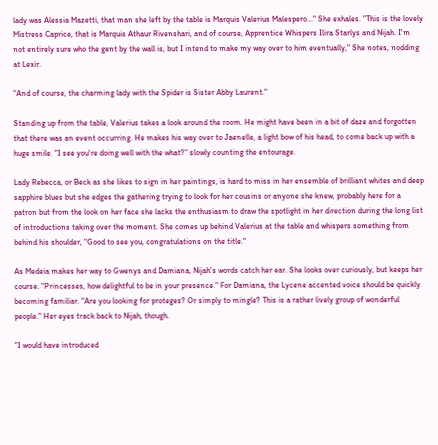lady was Alessia Mazetti, that man she left by the table is Marquis Valerius Malespero..." She exhales. "This is the lovely Mistress Caprice, that is Marquis Athaur Rivenshari, and of course, Apprentice Whispers Ilira Starlys and Nijah. I'm not entirely sure who the gent by the wall is, but I intend to make my way over to him eventually," She notes, nodding at Lexir.

"And of course, the charming lady with the Spider is Sister Abby Laurent."

Standing up from the table, Valerius takes a look around the room. He might have been in a bit of daze and forgotten that there was an event occurring. He makes his way over to Jaenelle, a light bow of his head, to come back up with a huge smile. "I see you're doing well with the what?" slowly counting the entourage.

Lady Rebecca, or Beck as she likes to sign in her paintings, is hard to miss in her ensemble of brilliant whites and deep sapphire blues but she edges the gathering trying to look for her cousins or anyone she knew, probably here for a patron but from the look on her face she lacks the enthusiasm to draw the spotlight in her direction during the long list of introductions taking over the moment. She comes up behind Valerius at the table and whispers something from behind his shoulder, "Good to see you, congratulations on the title."

As Medeia makes her way to Gwenys and Damiana, Nijah's words catch her ear. She looks over curiously, but keeps her course. "Princesses, how delightful to be in your presence." For Damiana, the Lycene accented voice should be quickly becoming familiar. "Are you looking for proteges? Or simply to mingle? This is a rather lively group of wonderful people." Her eyes track back to Nijah, though.

"I would have introduced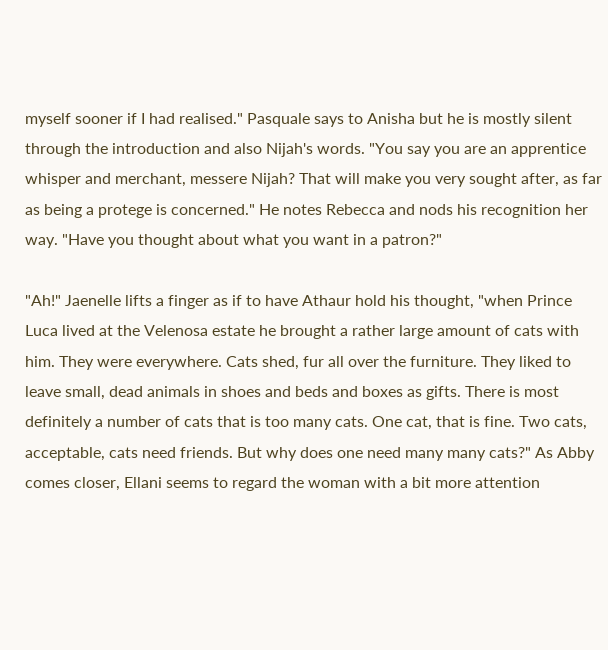myself sooner if I had realised." Pasquale says to Anisha but he is mostly silent through the introduction and also Nijah's words. "You say you are an apprentice whisper and merchant, messere Nijah? That will make you very sought after, as far as being a protege is concerned." He notes Rebecca and nods his recognition her way. "Have you thought about what you want in a patron?"

"Ah!" Jaenelle lifts a finger as if to have Athaur hold his thought, "when Prince Luca lived at the Velenosa estate he brought a rather large amount of cats with him. They were everywhere. Cats shed, fur all over the furniture. They liked to leave small, dead animals in shoes and beds and boxes as gifts. There is most definitely a number of cats that is too many cats. One cat, that is fine. Two cats, acceptable, cats need friends. But why does one need many many cats?" As Abby comes closer, Ellani seems to regard the woman with a bit more attention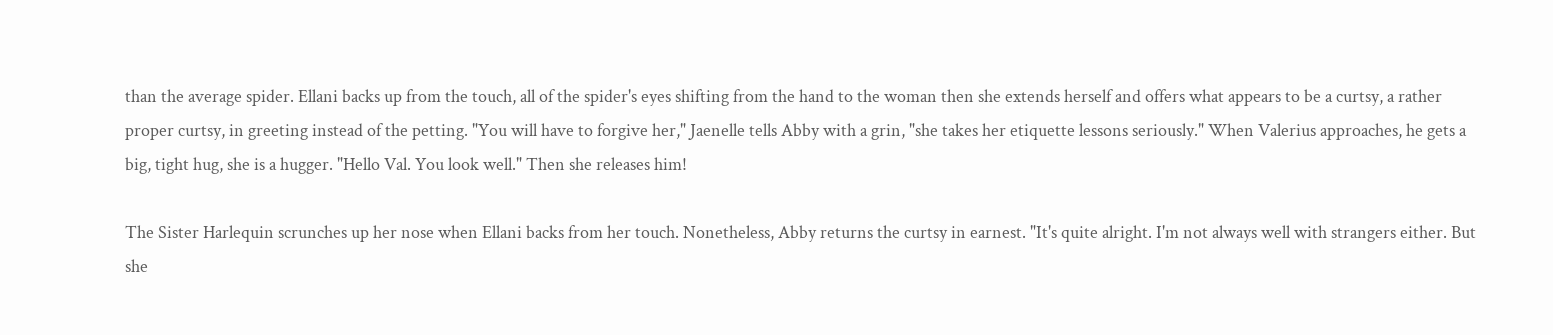than the average spider. Ellani backs up from the touch, all of the spider's eyes shifting from the hand to the woman then she extends herself and offers what appears to be a curtsy, a rather proper curtsy, in greeting instead of the petting. "You will have to forgive her," Jaenelle tells Abby with a grin, "she takes her etiquette lessons seriously." When Valerius approaches, he gets a big, tight hug, she is a hugger. "Hello Val. You look well." Then she releases him!

The Sister Harlequin scrunches up her nose when Ellani backs from her touch. Nonetheless, Abby returns the curtsy in earnest. "It's quite alright. I'm not always well with strangers either. But she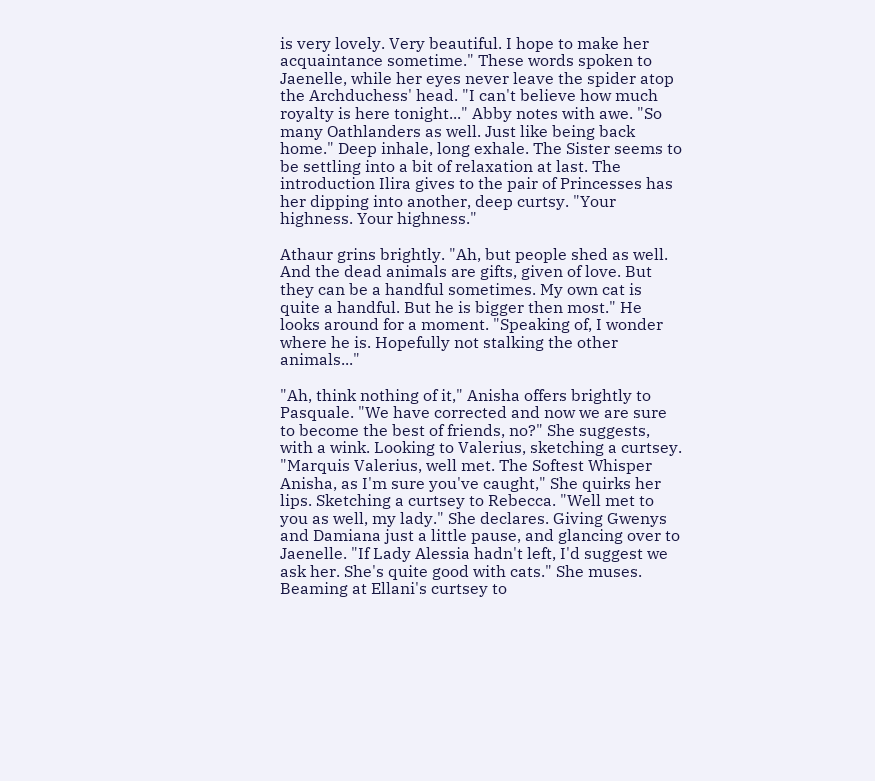is very lovely. Very beautiful. I hope to make her acquaintance sometime." These words spoken to Jaenelle, while her eyes never leave the spider atop the Archduchess' head. "I can't believe how much royalty is here tonight..." Abby notes with awe. "So many Oathlanders as well. Just like being back home." Deep inhale, long exhale. The Sister seems to be settling into a bit of relaxation at last. The introduction Ilira gives to the pair of Princesses has her dipping into another, deep curtsy. "Your highness. Your highness."

Athaur grins brightly. "Ah, but people shed as well. And the dead animals are gifts, given of love. But they can be a handful sometimes. My own cat is quite a handful. But he is bigger then most." He looks around for a moment. "Speaking of, I wonder where he is. Hopefully not stalking the other animals..."

"Ah, think nothing of it," Anisha offers brightly to Pasquale. "We have corrected and now we are sure to become the best of friends, no?" She suggests, with a wink. Looking to Valerius, sketching a curtsey. "Marquis Valerius, well met. The Softest Whisper Anisha, as I'm sure you've caught," She quirks her lips. Sketching a curtsey to Rebecca. "Well met to you as well, my lady." She declares. Giving Gwenys and Damiana just a little pause, and glancing over to Jaenelle. "If Lady Alessia hadn't left, I'd suggest we ask her. She's quite good with cats." She muses. Beaming at Ellani's curtsey to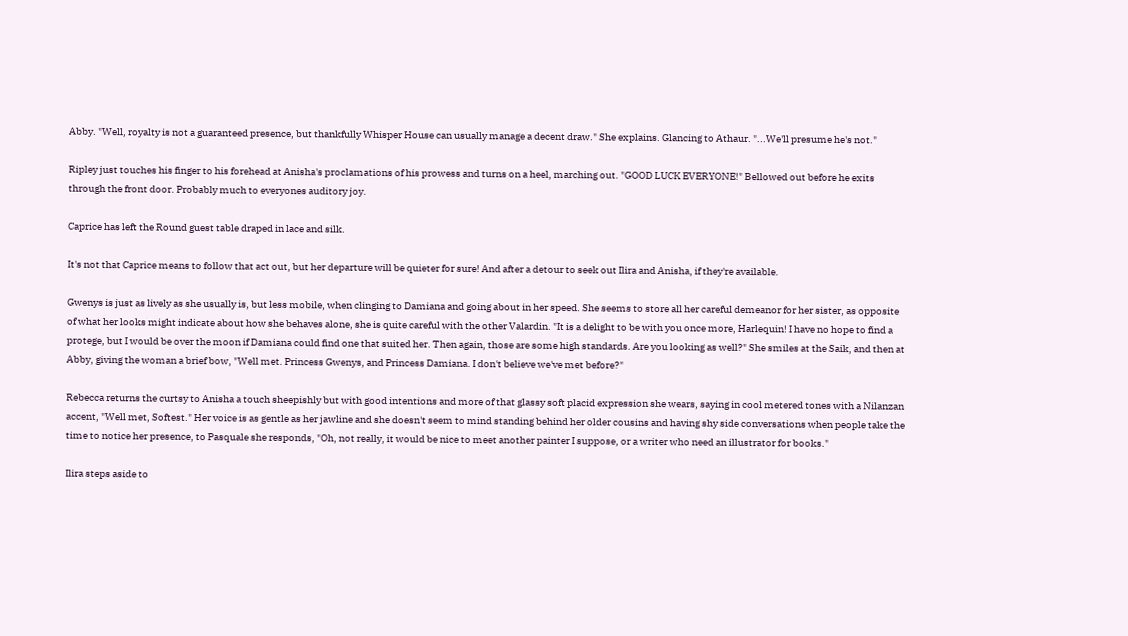Abby. "Well, royalty is not a guaranteed presence, but thankfully Whisper House can usually manage a decent draw." She explains. Glancing to Athaur. "...We'll presume he's not."

Ripley just touches his finger to his forehead at Anisha's proclamations of his prowess and turns on a heel, marching out. "GOOD LUCK EVERYONE!" Bellowed out before he exits through the front door. Probably much to everyones auditory joy.

Caprice has left the Round guest table draped in lace and silk.

It's not that Caprice means to follow that act out, but her departure will be quieter for sure! And after a detour to seek out Ilira and Anisha, if they're available.

Gwenys is just as lively as she usually is, but less mobile, when clinging to Damiana and going about in her speed. She seems to store all her careful demeanor for her sister, as opposite of what her looks might indicate about how she behaves alone, she is quite careful with the other Valardin. "It is a delight to be with you once more, Harlequin! I have no hope to find a protege, but I would be over the moon if Damiana could find one that suited her. Then again, those are some high standards. Are you looking as well?" She smiles at the Saik, and then at Abby, giving the woman a brief bow, "Well met. Princess Gwenys, and Princess Damiana. I don't believe we've met before?"

Rebecca returns the curtsy to Anisha a touch sheepishly but with good intentions and more of that glassy soft placid expression she wears, saying in cool metered tones with a Nilanzan accent, "Well met, Softest." Her voice is as gentle as her jawline and she doesn't seem to mind standing behind her older cousins and having shy side conversations when people take the time to notice her presence, to Pasquale she responds, "Oh, not really, it would be nice to meet another painter I suppose, or a writer who need an illustrator for books."

Ilira steps aside to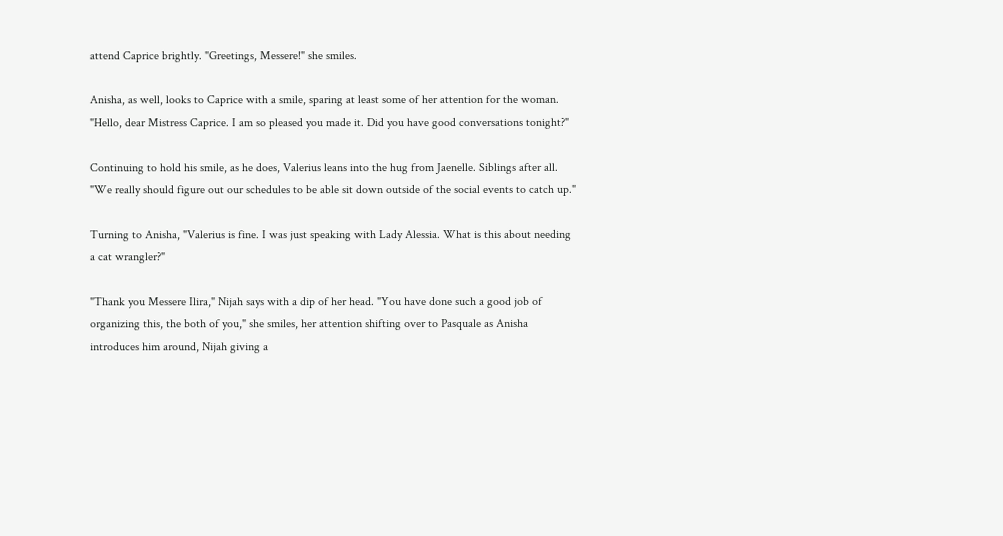attend Caprice brightly. "Greetings, Messere!" she smiles.

Anisha, as well, looks to Caprice with a smile, sparing at least some of her attention for the woman. "Hello, dear Mistress Caprice. I am so pleased you made it. Did you have good conversations tonight?"

Continuing to hold his smile, as he does, Valerius leans into the hug from Jaenelle. Siblings after all. "We really should figure out our schedules to be able sit down outside of the social events to catch up."

Turning to Anisha, "Valerius is fine. I was just speaking with Lady Alessia. What is this about needing a cat wrangler?"

"Thank you Messere Ilira," Nijah says with a dip of her head. "You have done such a good job of organizing this, the both of you," she smiles, her attention shifting over to Pasquale as Anisha introduces him around, Nijah giving a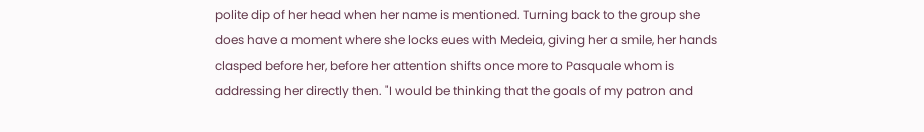polite dip of her head when her name is mentioned. Turning back to the group she does have a moment where she locks eues with Medeia, giving her a smile, her hands clasped before her, before her attention shifts once more to Pasquale whom is addressing her directly then. "I would be thinking that the goals of my patron and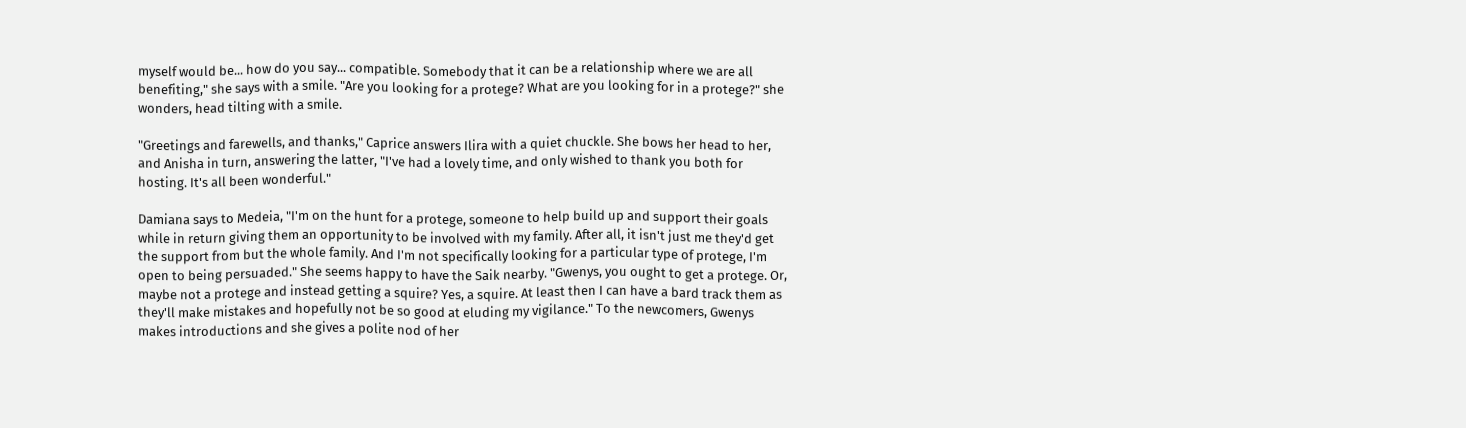myself would be... how do you say... compatible. Somebody that it can be a relationship where we are all benefiting," she says with a smile. "Are you looking for a protege? What are you looking for in a protege?" she wonders, head tilting with a smile.

"Greetings and farewells, and thanks," Caprice answers Ilira with a quiet chuckle. She bows her head to her, and Anisha in turn, answering the latter, "I've had a lovely time, and only wished to thank you both for hosting. It's all been wonderful."

Damiana says to Medeia, "I'm on the hunt for a protege, someone to help build up and support their goals while in return giving them an opportunity to be involved with my family. After all, it isn't just me they'd get the support from but the whole family. And I'm not specifically looking for a particular type of protege, I'm open to being persuaded." She seems happy to have the Saik nearby. "Gwenys, you ought to get a protege. Or, maybe not a protege and instead getting a squire? Yes, a squire. At least then I can have a bard track them as they'll make mistakes and hopefully not be so good at eluding my vigilance." To the newcomers, Gwenys makes introductions and she gives a polite nod of her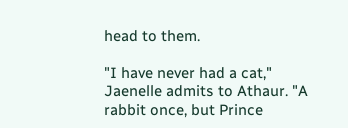head to them.

"I have never had a cat," Jaenelle admits to Athaur. "A rabbit once, but Prince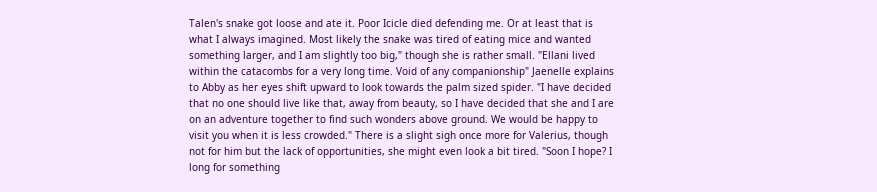Talen's snake got loose and ate it. Poor Icicle died defending me. Or at least that is what I always imagined. Most likely the snake was tired of eating mice and wanted something larger, and I am slightly too big," though she is rather small. "Ellani lived within the catacombs for a very long time. Void of any companionship" Jaenelle explains to Abby as her eyes shift upward to look towards the palm sized spider. "I have decided that no one should live like that, away from beauty, so I have decided that she and I are on an adventure together to find such wonders above ground. We would be happy to visit you when it is less crowded." There is a slight sigh once more for Valerius, though not for him but the lack of opportunities, she might even look a bit tired. "Soon I hope? I long for something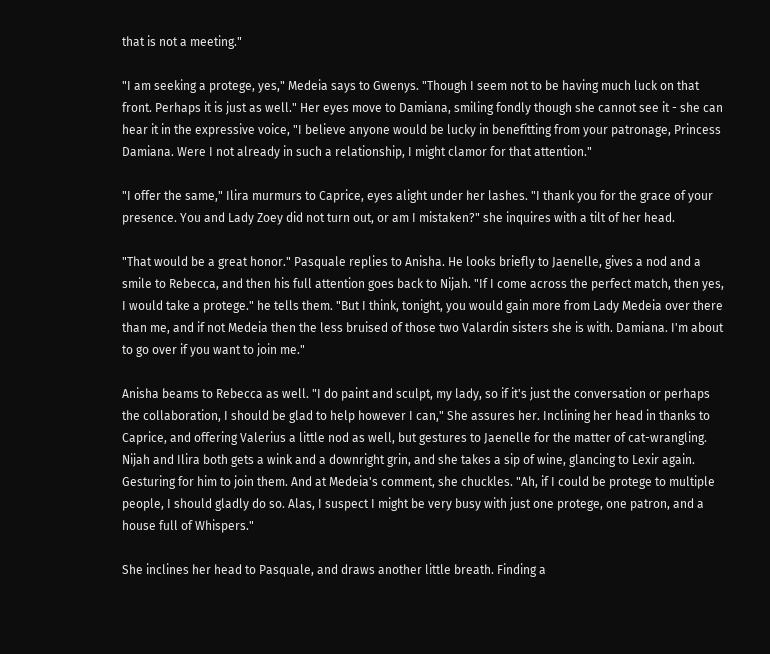that is not a meeting."

"I am seeking a protege, yes," Medeia says to Gwenys. "Though I seem not to be having much luck on that front. Perhaps it is just as well." Her eyes move to Damiana, smiling fondly though she cannot see it - she can hear it in the expressive voice, "I believe anyone would be lucky in benefitting from your patronage, Princess Damiana. Were I not already in such a relationship, I might clamor for that attention."

"I offer the same," Ilira murmurs to Caprice, eyes alight under her lashes. "I thank you for the grace of your presence. You and Lady Zoey did not turn out, or am I mistaken?" she inquires with a tilt of her head.

"That would be a great honor." Pasquale replies to Anisha. He looks briefly to Jaenelle, gives a nod and a smile to Rebecca, and then his full attention goes back to Nijah. "If I come across the perfect match, then yes, I would take a protege." he tells them. "But I think, tonight, you would gain more from Lady Medeia over there than me, and if not Medeia then the less bruised of those two Valardin sisters she is with. Damiana. I'm about to go over if you want to join me."

Anisha beams to Rebecca as well. "I do paint and sculpt, my lady, so if it's just the conversation or perhaps the collaboration, I should be glad to help however I can," She assures her. Inclining her head in thanks to Caprice, and offering Valerius a little nod as well, but gestures to Jaenelle for the matter of cat-wrangling. Nijah and Ilira both gets a wink and a downright grin, and she takes a sip of wine, glancing to Lexir again. Gesturing for him to join them. And at Medeia's comment, she chuckles. "Ah, if I could be protege to multiple people, I should gladly do so. Alas, I suspect I might be very busy with just one protege, one patron, and a house full of Whispers."

She inclines her head to Pasquale, and draws another little breath. Finding a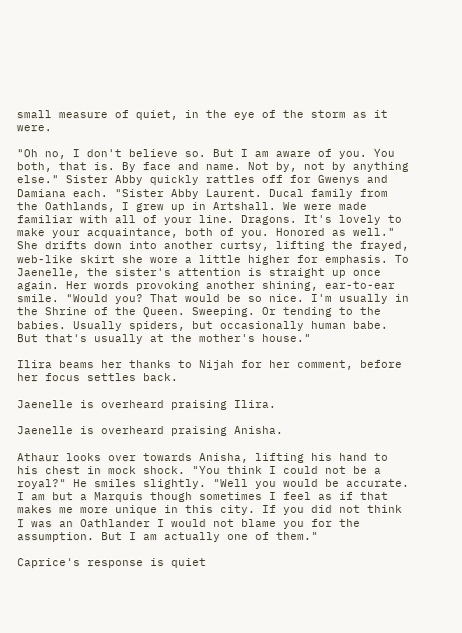small measure of quiet, in the eye of the storm as it were.

"Oh no, I don't believe so. But I am aware of you. You both, that is. By face and name. Not by, not by anything else." Sister Abby quickly rattles off for Gwenys and Damiana each. "Sister Abby Laurent. Ducal family from the Oathlands, I grew up in Artshall. We were made familiar with all of your line. Dragons. It's lovely to make your acquaintance, both of you. Honored as well." She drifts down into another curtsy, lifting the frayed, web-like skirt she wore a little higher for emphasis. To Jaenelle, the sister's attention is straight up once again. Her words provoking another shining, ear-to-ear smile. "Would you? That would be so nice. I'm usually in the Shrine of the Queen. Sweeping. Or tending to the babies. Usually spiders, but occasionally human babe. But that's usually at the mother's house."

Ilira beams her thanks to Nijah for her comment, before her focus settles back.

Jaenelle is overheard praising Ilira.

Jaenelle is overheard praising Anisha.

Athaur looks over towards Anisha, lifting his hand to his chest in mock shock. "You think I could not be a royal?" He smiles slightly. "Well you would be accurate. I am but a Marquis though sometimes I feel as if that makes me more unique in this city. If you did not think I was an Oathlander I would not blame you for the assumption. But I am actually one of them."

Caprice's response is quiet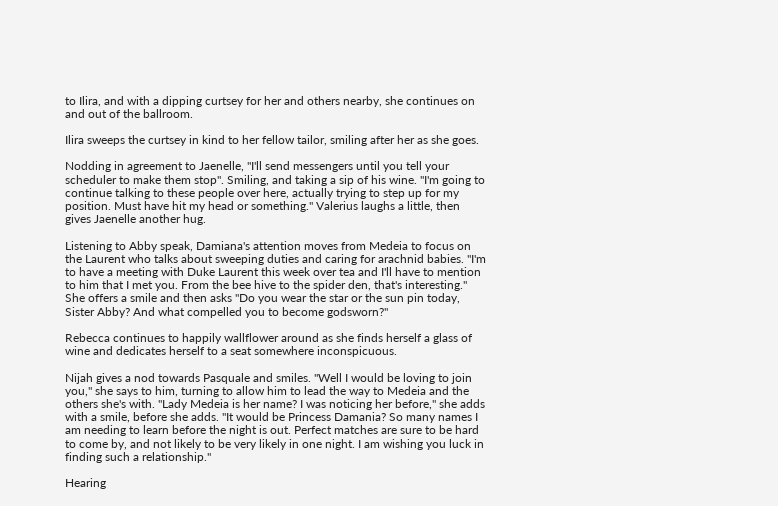to Ilira, and with a dipping curtsey for her and others nearby, she continues on and out of the ballroom.

Ilira sweeps the curtsey in kind to her fellow tailor, smiling after her as she goes.

Nodding in agreement to Jaenelle, "I'll send messengers until you tell your scheduler to make them stop". Smiling, and taking a sip of his wine. "I'm going to continue talking to these people over here, actually trying to step up for my position. Must have hit my head or something." Valerius laughs a little, then gives Jaenelle another hug.

Listening to Abby speak, Damiana's attention moves from Medeia to focus on the Laurent who talks about sweeping duties and caring for arachnid babies. "I'm to have a meeting with Duke Laurent this week over tea and I'll have to mention to him that I met you. From the bee hive to the spider den, that's interesting." She offers a smile and then asks "Do you wear the star or the sun pin today, Sister Abby? And what compelled you to become godsworn?"

Rebecca continues to happily wallflower around as she finds herself a glass of wine and dedicates herself to a seat somewhere inconspicuous.

Nijah gives a nod towards Pasquale and smiles. "Well I would be loving to join you," she says to him, turning to allow him to lead the way to Medeia and the others she's with. "Lady Medeia is her name? I was noticing her before," she adds with a smile, before she adds. "It would be Princess Damania? So many names I am needing to learn before the night is out. Perfect matches are sure to be hard to come by, and not likely to be very likely in one night. I am wishing you luck in finding such a relationship."

Hearing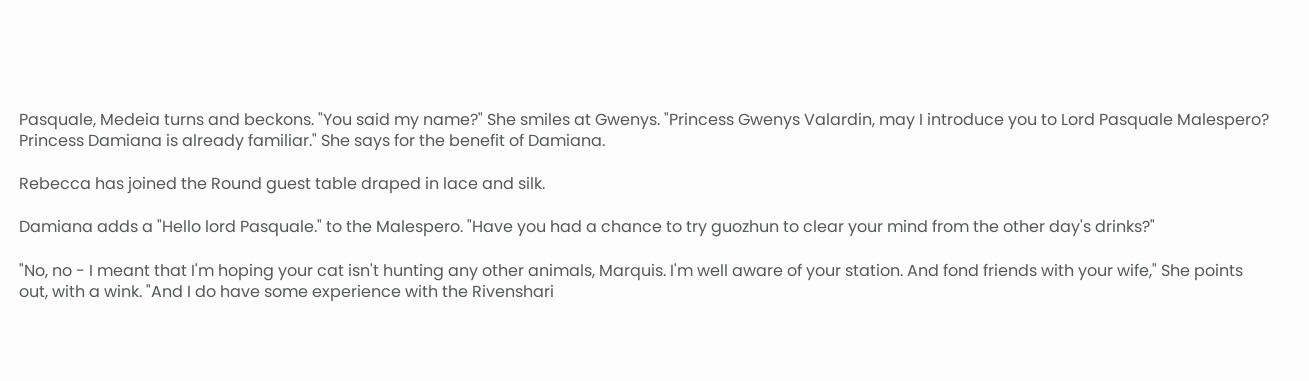Pasquale, Medeia turns and beckons. "You said my name?" She smiles at Gwenys. "Princess Gwenys Valardin, may I introduce you to Lord Pasquale Malespero? Princess Damiana is already familiar." She says for the benefit of Damiana.

Rebecca has joined the Round guest table draped in lace and silk.

Damiana adds a "Hello lord Pasquale." to the Malespero. "Have you had a chance to try guozhun to clear your mind from the other day's drinks?"

"No, no - I meant that I'm hoping your cat isn't hunting any other animals, Marquis. I'm well aware of your station. And fond friends with your wife," She points out, with a wink. "And I do have some experience with the Rivenshari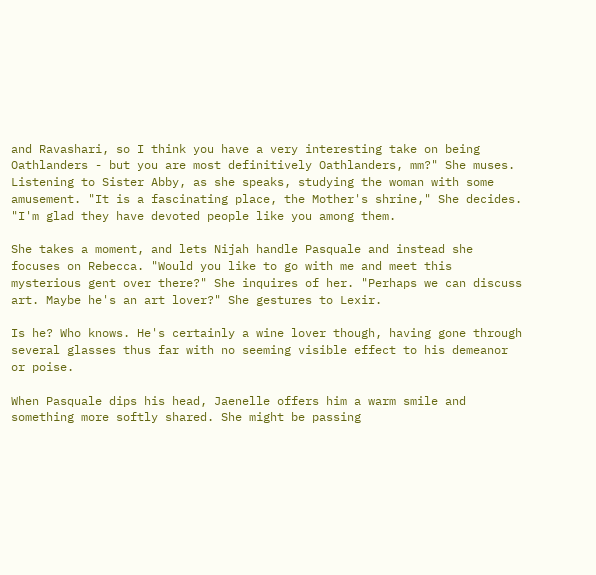and Ravashari, so I think you have a very interesting take on being Oathlanders - but you are most definitively Oathlanders, mm?" She muses. Listening to Sister Abby, as she speaks, studying the woman with some amusement. "It is a fascinating place, the Mother's shrine," She decides. "I'm glad they have devoted people like you among them.

She takes a moment, and lets Nijah handle Pasquale and instead she focuses on Rebecca. "Would you like to go with me and meet this mysterious gent over there?" She inquires of her. "Perhaps we can discuss art. Maybe he's an art lover?" She gestures to Lexir.

Is he? Who knows. He's certainly a wine lover though, having gone through several glasses thus far with no seeming visible effect to his demeanor or poise.

When Pasquale dips his head, Jaenelle offers him a warm smile and something more softly shared. She might be passing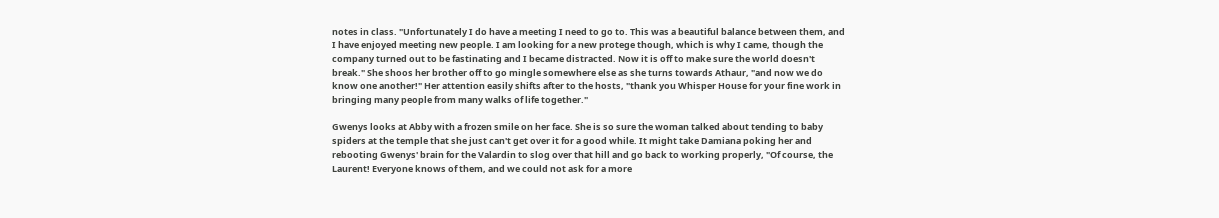notes in class. "Unfortunately I do have a meeting I need to go to. This was a beautiful balance between them, and I have enjoyed meeting new people. I am looking for a new protege though, which is why I came, though the company turned out to be fastinating and I became distracted. Now it is off to make sure the world doesn't break." She shoos her brother off to go mingle somewhere else as she turns towards Athaur, "and now we do know one another!" Her attention easily shifts after to the hosts, "thank you Whisper House for your fine work in bringing many people from many walks of life together."

Gwenys looks at Abby with a frozen smile on her face. She is so sure the woman talked about tending to baby spiders at the temple that she just can't get over it for a good while. It might take Damiana poking her and rebooting Gwenys' brain for the Valardin to slog over that hill and go back to working properly, "Of course, the Laurent! Everyone knows of them, and we could not ask for a more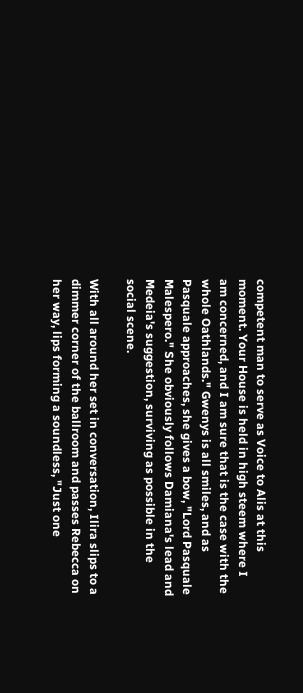competent man to serve as Voice to Alis at this moment. Your House is held in high steem where I am concerned, and I am sure that is the case with the whole Oathlands." Gwenys is all smiles, and as Pasquale approaches, she gives a bow, "Lord Pasquale Malespero." She obviously follows Damiana's lead and Medeia's suggestion, surviving as possible in the social scene.

With all around her set in conversation, Ilira slips to a dimmer corner of the ballroom and passes Rebecca on her way, lips forming a soundless, "Just one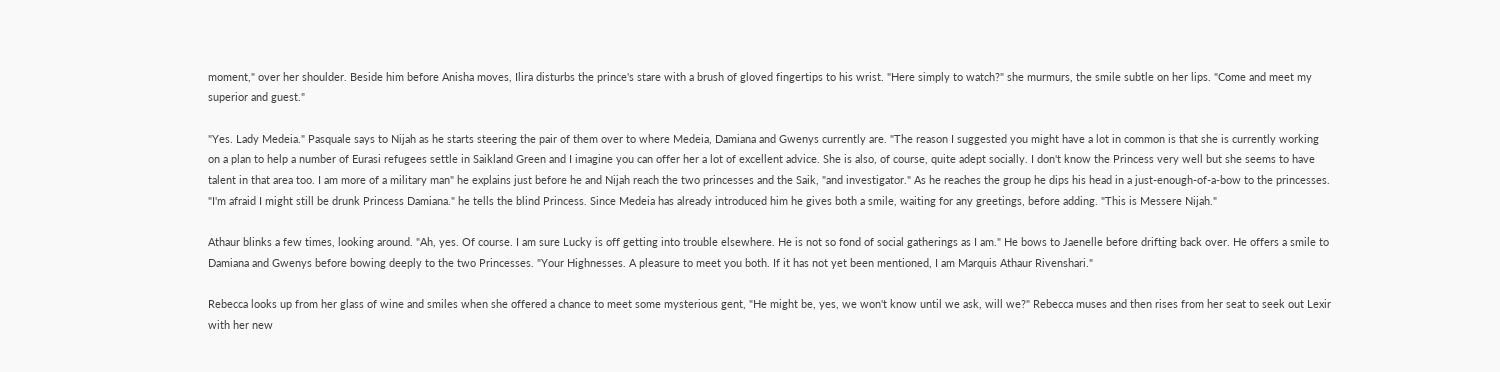moment," over her shoulder. Beside him before Anisha moves, Ilira disturbs the prince's stare with a brush of gloved fingertips to his wrist. "Here simply to watch?" she murmurs, the smile subtle on her lips. "Come and meet my superior and guest."

"Yes. Lady Medeia." Pasquale says to Nijah as he starts steering the pair of them over to where Medeia, Damiana and Gwenys currently are. "The reason I suggested you might have a lot in common is that she is currently working on a plan to help a number of Eurasi refugees settle in Saikland Green and I imagine you can offer her a lot of excellent advice. She is also, of course, quite adept socially. I don't know the Princess very well but she seems to have talent in that area too. I am more of a military man" he explains just before he and Nijah reach the two princesses and the Saik, "and investigator." As he reaches the group he dips his head in a just-enough-of-a-bow to the princesses. "I'm afraid I might still be drunk Princess Damiana." he tells the blind Princess. Since Medeia has already introduced him he gives both a smile, waiting for any greetings, before adding. "This is Messere Nijah."

Athaur blinks a few times, looking around. "Ah, yes. Of course. I am sure Lucky is off getting into trouble elsewhere. He is not so fond of social gatherings as I am." He bows to Jaenelle before drifting back over. He offers a smile to Damiana and Gwenys before bowing deeply to the two Princesses. "Your Highnesses. A pleasure to meet you both. If it has not yet been mentioned, I am Marquis Athaur Rivenshari."

Rebecca looks up from her glass of wine and smiles when she offered a chance to meet some mysterious gent, "He might be, yes, we won't know until we ask, will we?" Rebecca muses and then rises from her seat to seek out Lexir with her new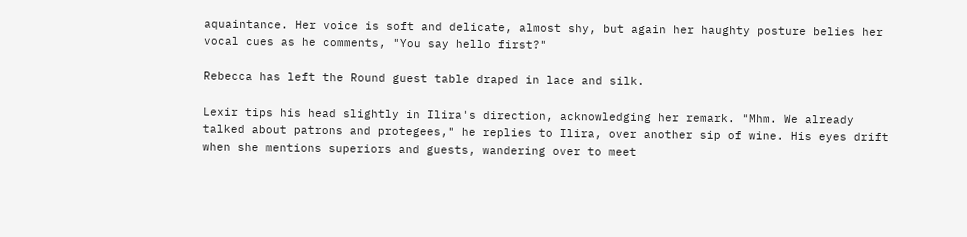aquaintance. Her voice is soft and delicate, almost shy, but again her haughty posture belies her vocal cues as he comments, "You say hello first?"

Rebecca has left the Round guest table draped in lace and silk.

Lexir tips his head slightly in Ilira's direction, acknowledging her remark. "Mhm. We already talked about patrons and protegees," he replies to Ilira, over another sip of wine. His eyes drift when she mentions superiors and guests, wandering over to meet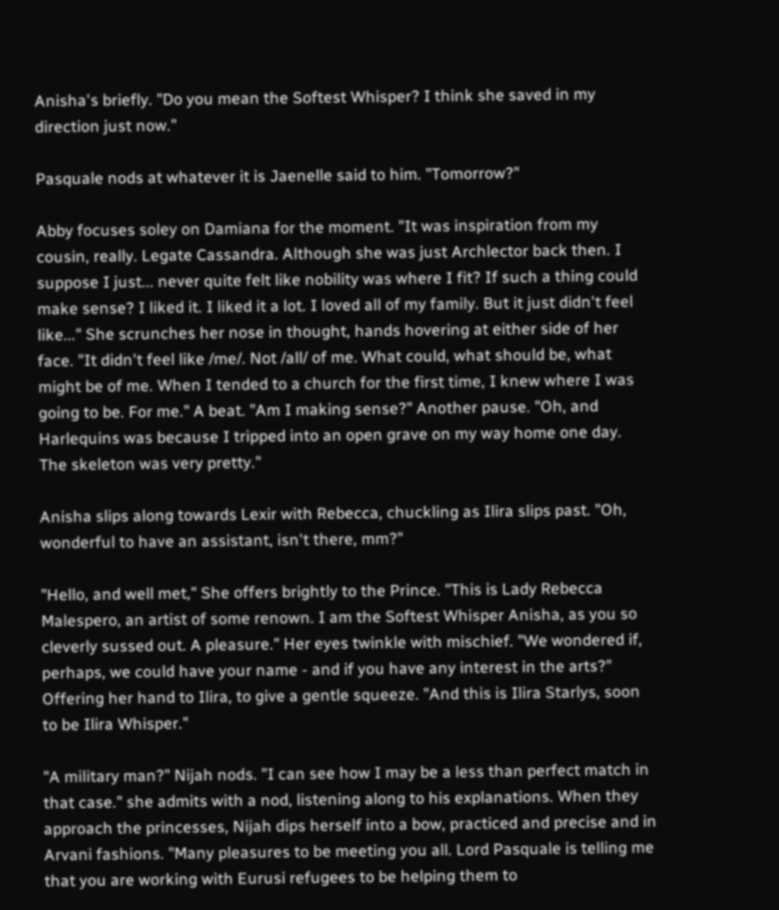Anisha's briefly. "Do you mean the Softest Whisper? I think she saved in my direction just now."

Pasquale nods at whatever it is Jaenelle said to him. "Tomorrow?"

Abby focuses soley on Damiana for the moment. "It was inspiration from my cousin, really. Legate Cassandra. Although she was just Archlector back then. I suppose I just... never quite felt like nobility was where I fit? If such a thing could make sense? I liked it. I liked it a lot. I loved all of my family. But it just didn't feel like..." She scrunches her nose in thought, hands hovering at either side of her face. "It didn't feel like /me/. Not /all/ of me. What could, what should be, what might be of me. When I tended to a church for the first time, I knew where I was going to be. For me." A beat. "Am I making sense?" Another pause. "Oh, and Harlequins was because I tripped into an open grave on my way home one day. The skeleton was very pretty."

Anisha slips along towards Lexir with Rebecca, chuckling as Ilira slips past. "Oh, wonderful to have an assistant, isn't there, mm?"

"Hello, and well met," She offers brightly to the Prince. "This is Lady Rebecca Malespero, an artist of some renown. I am the Softest Whisper Anisha, as you so cleverly sussed out. A pleasure." Her eyes twinkle with mischief. "We wondered if, perhaps, we could have your name - and if you have any interest in the arts?" Offering her hand to Ilira, to give a gentle squeeze. "And this is Ilira Starlys, soon to be Ilira Whisper."

"A military man?" Nijah nods. "I can see how I may be a less than perfect match in that case." she admits with a nod, listening along to his explanations. When they approach the princesses, Nijah dips herself into a bow, practiced and precise and in Arvani fashions. "Many pleasures to be meeting you all. Lord Pasquale is telling me that you are working with Eurusi refugees to be helping them to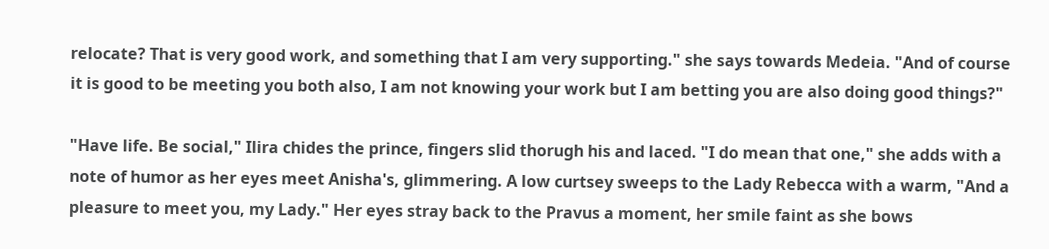relocate? That is very good work, and something that I am very supporting." she says towards Medeia. "And of course it is good to be meeting you both also, I am not knowing your work but I am betting you are also doing good things?"

"Have life. Be social," Ilira chides the prince, fingers slid thorugh his and laced. "I do mean that one," she adds with a note of humor as her eyes meet Anisha's, glimmering. A low curtsey sweeps to the Lady Rebecca with a warm, "And a pleasure to meet you, my Lady." Her eyes stray back to the Pravus a moment, her smile faint as she bows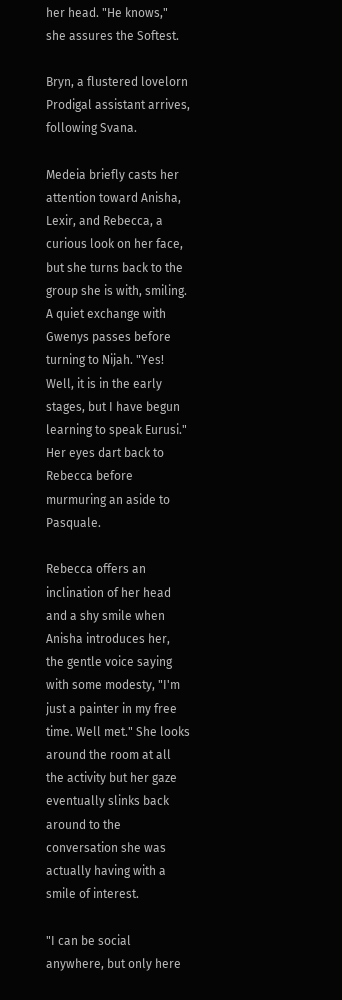her head. "He knows," she assures the Softest.

Bryn, a flustered lovelorn Prodigal assistant arrives, following Svana.

Medeia briefly casts her attention toward Anisha, Lexir, and Rebecca, a curious look on her face, but she turns back to the group she is with, smiling. A quiet exchange with Gwenys passes before turning to Nijah. "Yes! Well, it is in the early stages, but I have begun learning to speak Eurusi." Her eyes dart back to Rebecca before murmuring an aside to Pasquale.

Rebecca offers an inclination of her head and a shy smile when Anisha introduces her, the gentle voice saying with some modesty, "I'm just a painter in my free time. Well met." She looks around the room at all the activity but her gaze eventually slinks back around to the conversation she was actually having with a smile of interest.

"I can be social anywhere, but only here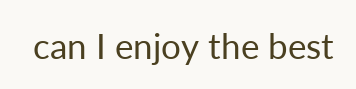can I enjoy the best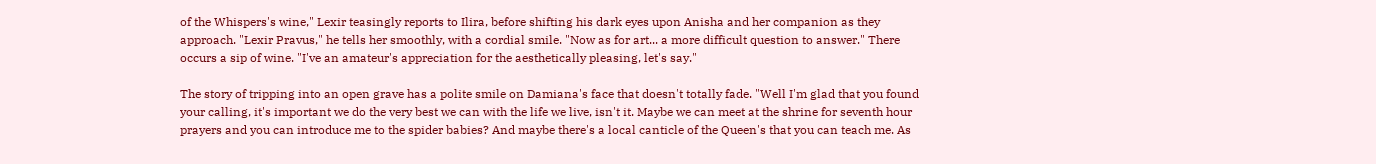of the Whispers's wine," Lexir teasingly reports to Ilira, before shifting his dark eyes upon Anisha and her companion as they approach. "Lexir Pravus," he tells her smoothly, with a cordial smile. "Now as for art... a more difficult question to answer." There occurs a sip of wine. "I've an amateur's appreciation for the aesthetically pleasing, let's say."

The story of tripping into an open grave has a polite smile on Damiana's face that doesn't totally fade. "Well I'm glad that you found your calling, it's important we do the very best we can with the life we live, isn't it. Maybe we can meet at the shrine for seventh hour prayers and you can introduce me to the spider babies? And maybe there's a local canticle of the Queen's that you can teach me. As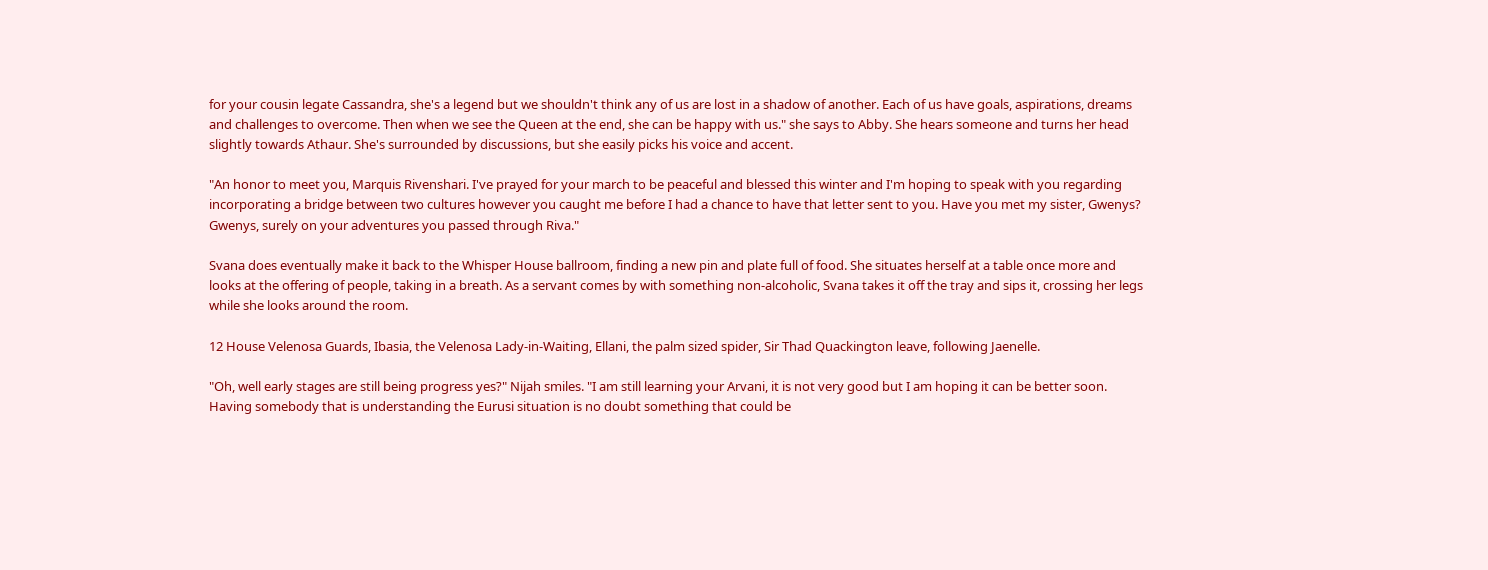for your cousin legate Cassandra, she's a legend but we shouldn't think any of us are lost in a shadow of another. Each of us have goals, aspirations, dreams and challenges to overcome. Then when we see the Queen at the end, she can be happy with us." she says to Abby. She hears someone and turns her head slightly towards Athaur. She's surrounded by discussions, but she easily picks his voice and accent.

"An honor to meet you, Marquis Rivenshari. I've prayed for your march to be peaceful and blessed this winter and I'm hoping to speak with you regarding incorporating a bridge between two cultures however you caught me before I had a chance to have that letter sent to you. Have you met my sister, Gwenys? Gwenys, surely on your adventures you passed through Riva."

Svana does eventually make it back to the Whisper House ballroom, finding a new pin and plate full of food. She situates herself at a table once more and looks at the offering of people, taking in a breath. As a servant comes by with something non-alcoholic, Svana takes it off the tray and sips it, crossing her legs while she looks around the room.

12 House Velenosa Guards, Ibasia, the Velenosa Lady-in-Waiting, Ellani, the palm sized spider, Sir Thad Quackington leave, following Jaenelle.

"Oh, well early stages are still being progress yes?" Nijah smiles. "I am still learning your Arvani, it is not very good but I am hoping it can be better soon. Having somebody that is understanding the Eurusi situation is no doubt something that could be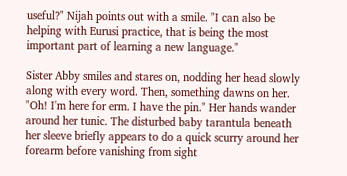useful?" Nijah points out with a smile. "I can also be helping with Eurusi practice, that is being the most important part of learning a new language."

Sister Abby smiles and stares on, nodding her head slowly along with every word. Then, something dawns on her. "Oh! I'm here for erm. I have the pin." Her hands wander around her tunic. The disturbed baby tarantula beneath her sleeve briefly appears to do a quick scurry around her forearm before vanishing from sight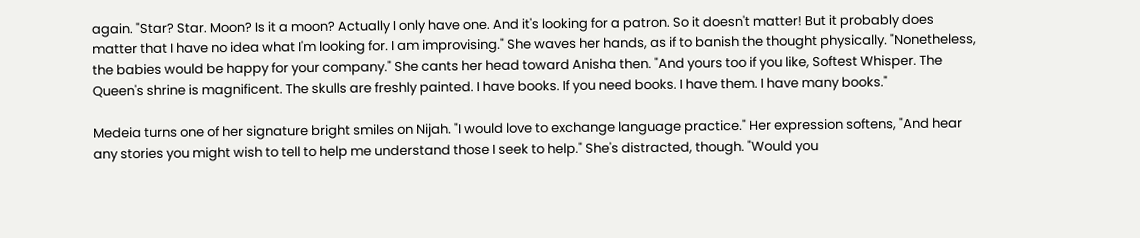again. "Star? Star. Moon? Is it a moon? Actually I only have one. And it's looking for a patron. So it doesn't matter! But it probably does matter that I have no idea what I'm looking for. I am improvising." She waves her hands, as if to banish the thought physically. "Nonetheless, the babies would be happy for your company." She cants her head toward Anisha then. "And yours too if you like, Softest Whisper. The Queen's shrine is magnificent. The skulls are freshly painted. I have books. If you need books. I have them. I have many books."

Medeia turns one of her signature bright smiles on Nijah. "I would love to exchange language practice." Her expression softens, "And hear any stories you might wish to tell to help me understand those I seek to help." She's distracted, though. "Would you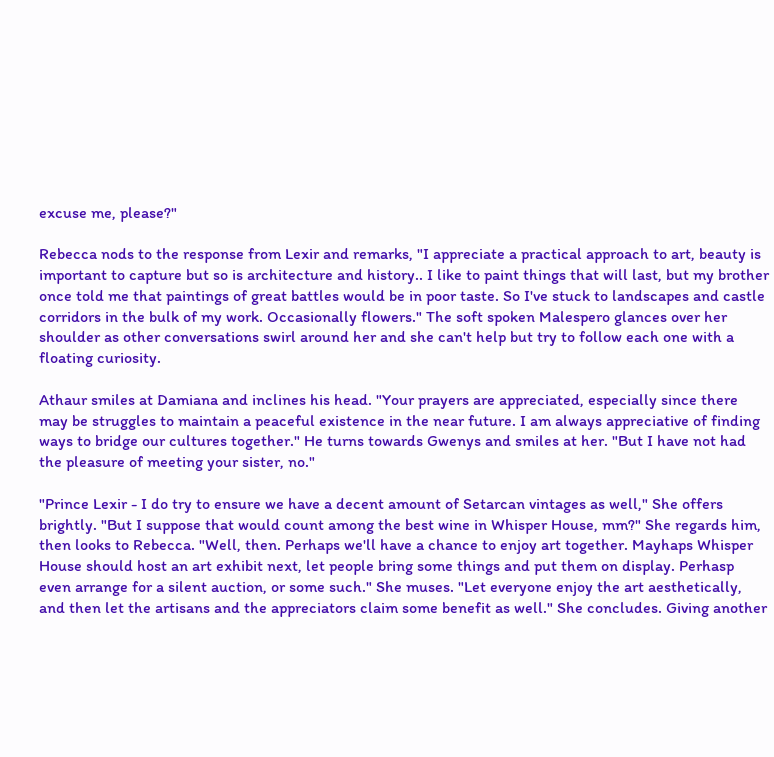excuse me, please?"

Rebecca nods to the response from Lexir and remarks, "I appreciate a practical approach to art, beauty is important to capture but so is architecture and history.. I like to paint things that will last, but my brother once told me that paintings of great battles would be in poor taste. So I've stuck to landscapes and castle corridors in the bulk of my work. Occasionally flowers." The soft spoken Malespero glances over her shoulder as other conversations swirl around her and she can't help but try to follow each one with a floating curiosity.

Athaur smiles at Damiana and inclines his head. "Your prayers are appreciated, especially since there may be struggles to maintain a peaceful existence in the near future. I am always appreciative of finding ways to bridge our cultures together." He turns towards Gwenys and smiles at her. "But I have not had the pleasure of meeting your sister, no."

"Prince Lexir - I do try to ensure we have a decent amount of Setarcan vintages as well," She offers brightly. "But I suppose that would count among the best wine in Whisper House, mm?" She regards him, then looks to Rebecca. "Well, then. Perhaps we'll have a chance to enjoy art together. Mayhaps Whisper House should host an art exhibit next, let people bring some things and put them on display. Perhasp even arrange for a silent auction, or some such." She muses. "Let everyone enjoy the art aesthetically, and then let the artisans and the appreciators claim some benefit as well." She concludes. Giving another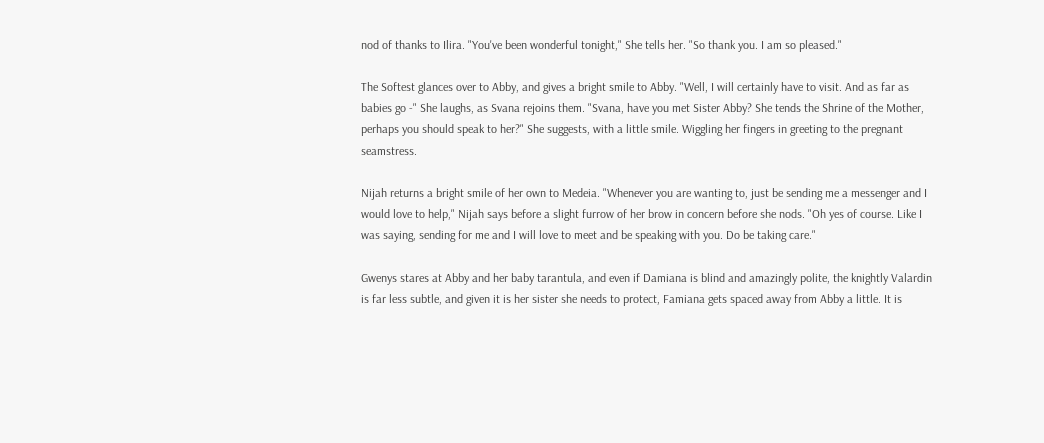nod of thanks to Ilira. "You've been wonderful tonight," She tells her. "So thank you. I am so pleased."

The Softest glances over to Abby, and gives a bright smile to Abby. "Well, I will certainly have to visit. And as far as babies go -" She laughs, as Svana rejoins them. "Svana, have you met Sister Abby? She tends the Shrine of the Mother, perhaps you should speak to her?" She suggests, with a little smile. Wiggling her fingers in greeting to the pregnant seamstress.

Nijah returns a bright smile of her own to Medeia. "Whenever you are wanting to, just be sending me a messenger and I would love to help," Nijah says before a slight furrow of her brow in concern before she nods. "Oh yes of course. Like I was saying, sending for me and I will love to meet and be speaking with you. Do be taking care."

Gwenys stares at Abby and her baby tarantula, and even if Damiana is blind and amazingly polite, the knightly Valardin is far less subtle, and given it is her sister she needs to protect, Famiana gets spaced away from Abby a little. It is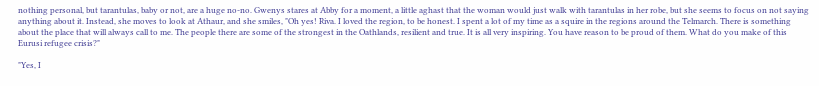nothing personal, but tarantulas, baby or not, are a huge no-no. Gwenys stares at Abby for a moment, a little aghast that the woman would just walk with tarantulas in her robe, but she seems to focus on not saying anything about it. Instead, she moves to look at Athaur, and she smiles, "Oh yes! Riva. I loved the region, to be honest. I spent a lot of my time as a squire in the regions around the Telmarch. There is something about the place that will always call to me. The people there are some of the strongest in the Oathlands, resilient and true. It is all very inspiring. You have reason to be proud of them. What do you make of this Eurusi refugee crisis?"

"Yes, I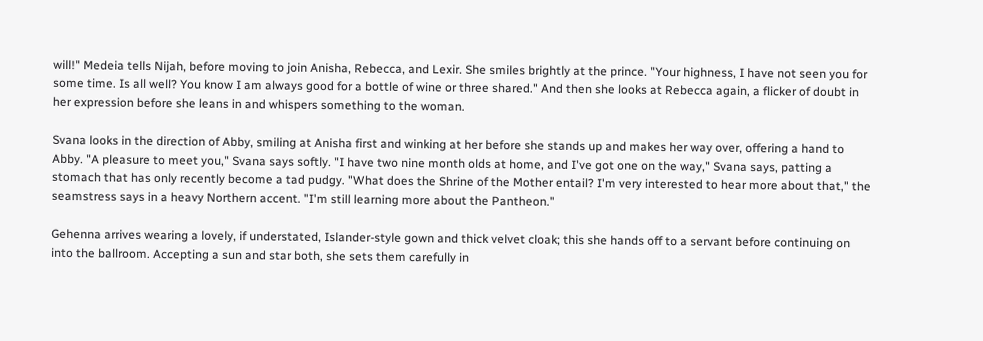will!" Medeia tells Nijah, before moving to join Anisha, Rebecca, and Lexir. She smiles brightly at the prince. "Your highness, I have not seen you for some time. Is all well? You know I am always good for a bottle of wine or three shared." And then she looks at Rebecca again, a flicker of doubt in her expression before she leans in and whispers something to the woman.

Svana looks in the direction of Abby, smiling at Anisha first and winking at her before she stands up and makes her way over, offering a hand to Abby. "A pleasure to meet you," Svana says softly. "I have two nine month olds at home, and I've got one on the way," Svana says, patting a stomach that has only recently become a tad pudgy. "What does the Shrine of the Mother entail? I'm very interested to hear more about that," the seamstress says in a heavy Northern accent. "I'm still learning more about the Pantheon."

Gehenna arrives wearing a lovely, if understated, Islander-style gown and thick velvet cloak; this she hands off to a servant before continuing on into the ballroom. Accepting a sun and star both, she sets them carefully in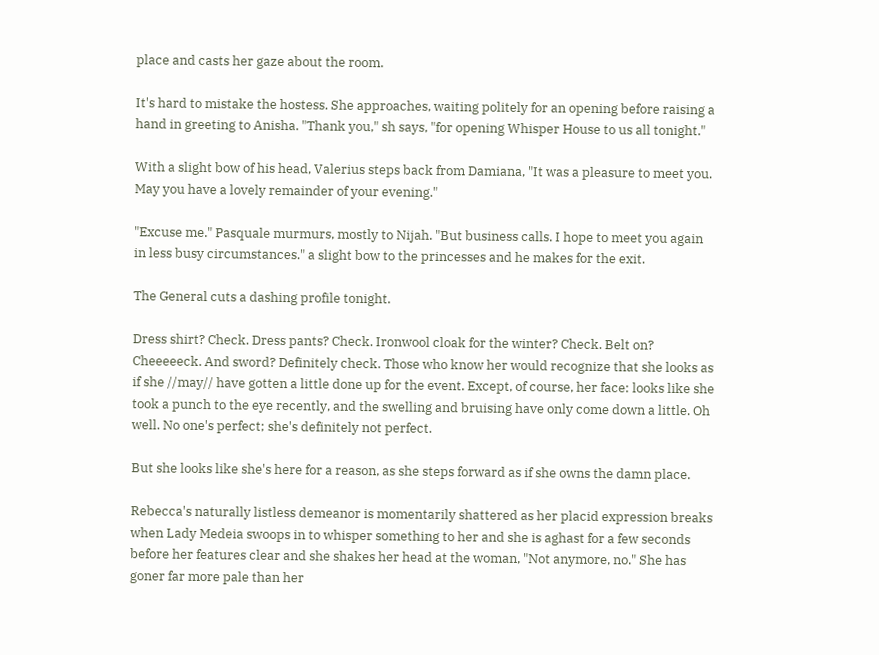place and casts her gaze about the room.

It's hard to mistake the hostess. She approaches, waiting politely for an opening before raising a hand in greeting to Anisha. "Thank you," sh says, "for opening Whisper House to us all tonight."

With a slight bow of his head, Valerius steps back from Damiana, "It was a pleasure to meet you. May you have a lovely remainder of your evening."

"Excuse me." Pasquale murmurs, mostly to Nijah. "But business calls. I hope to meet you again in less busy circumstances." a slight bow to the princesses and he makes for the exit.

The General cuts a dashing profile tonight.

Dress shirt? Check. Dress pants? Check. Ironwool cloak for the winter? Check. Belt on? Cheeeeeck. And sword? Definitely check. Those who know her would recognize that she looks as if she //may// have gotten a little done up for the event. Except, of course, her face: looks like she took a punch to the eye recently, and the swelling and bruising have only come down a little. Oh well. No one's perfect; she's definitely not perfect.

But she looks like she's here for a reason, as she steps forward as if she owns the damn place.

Rebecca's naturally listless demeanor is momentarily shattered as her placid expression breaks when Lady Medeia swoops in to whisper something to her and she is aghast for a few seconds before her features clear and she shakes her head at the woman, "Not anymore, no." She has goner far more pale than her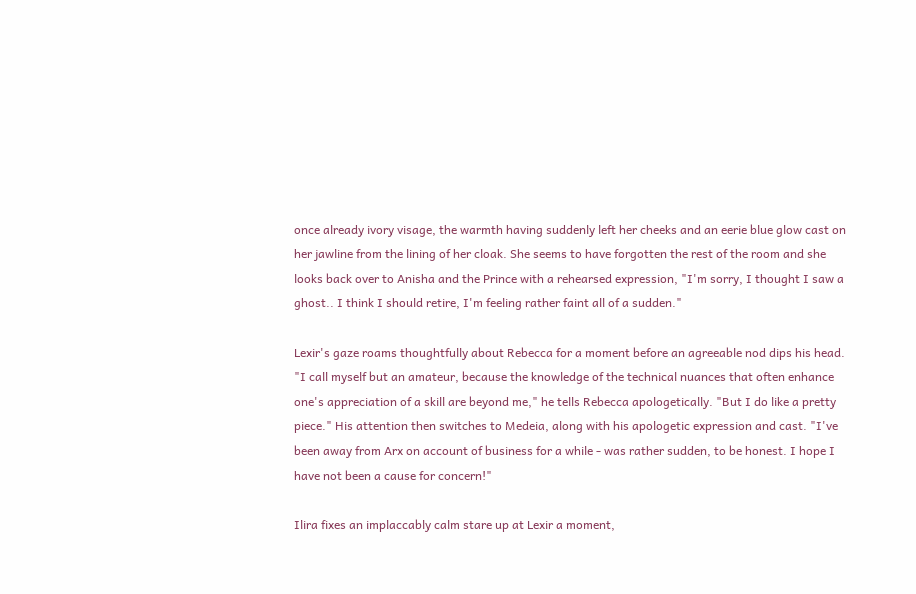once already ivory visage, the warmth having suddenly left her cheeks and an eerie blue glow cast on her jawline from the lining of her cloak. She seems to have forgotten the rest of the room and she looks back over to Anisha and the Prince with a rehearsed expression, "I'm sorry, I thought I saw a ghost.. I think I should retire, I'm feeling rather faint all of a sudden."

Lexir's gaze roams thoughtfully about Rebecca for a moment before an agreeable nod dips his head. "I call myself but an amateur, because the knowledge of the technical nuances that often enhance one's appreciation of a skill are beyond me," he tells Rebecca apologetically. "But I do like a pretty piece." His attention then switches to Medeia, along with his apologetic expression and cast. "I've been away from Arx on account of business for a while - was rather sudden, to be honest. I hope I have not been a cause for concern!"

Ilira fixes an implaccably calm stare up at Lexir a moment,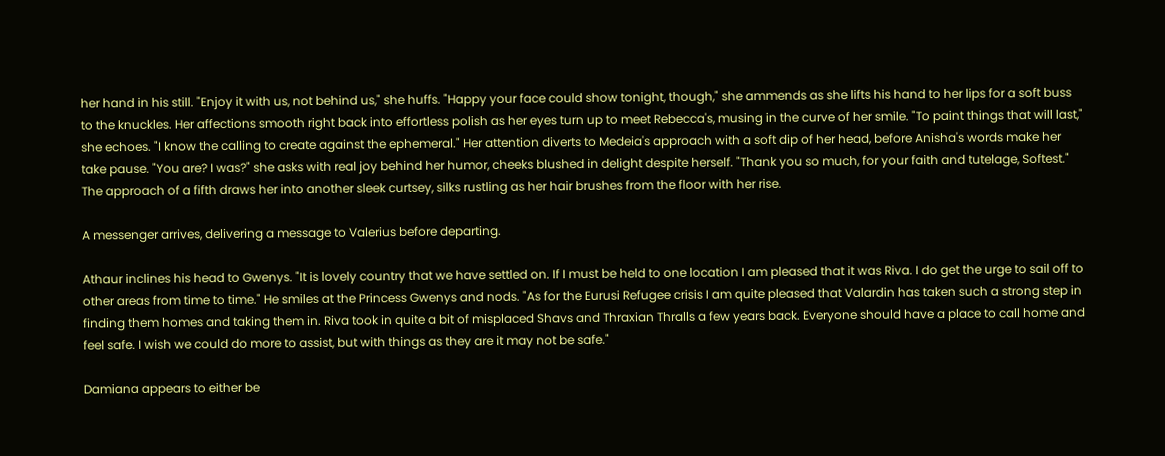her hand in his still. "Enjoy it with us, not behind us," she huffs. "Happy your face could show tonight, though," she ammends as she lifts his hand to her lips for a soft buss to the knuckles. Her affections smooth right back into effortless polish as her eyes turn up to meet Rebecca's, musing in the curve of her smile. "To paint things that will last," she echoes. "I know the calling to create against the ephemeral." Her attention diverts to Medeia's approach with a soft dip of her head, before Anisha's words make her take pause. "You are? I was?" she asks with real joy behind her humor, cheeks blushed in delight despite herself. "Thank you so much, for your faith and tutelage, Softest." The approach of a fifth draws her into another sleek curtsey, silks rustling as her hair brushes from the floor with her rise.

A messenger arrives, delivering a message to Valerius before departing.

Athaur inclines his head to Gwenys. "It is lovely country that we have settled on. If I must be held to one location I am pleased that it was Riva. I do get the urge to sail off to other areas from time to time." He smiles at the Princess Gwenys and nods. "As for the Eurusi Refugee crisis I am quite pleased that Valardin has taken such a strong step in finding them homes and taking them in. Riva took in quite a bit of misplaced Shavs and Thraxian Thralls a few years back. Everyone should have a place to call home and feel safe. I wish we could do more to assist, but with things as they are it may not be safe."

Damiana appears to either be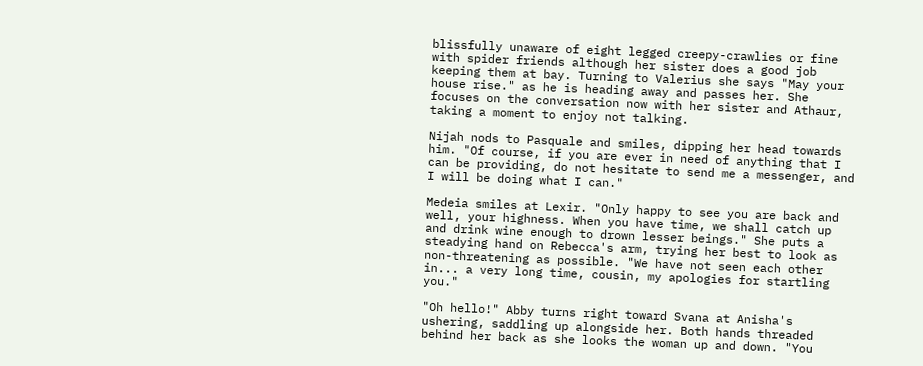blissfully unaware of eight legged creepy-crawlies or fine with spider friends although her sister does a good job keeping them at bay. Turning to Valerius she says "May your house rise." as he is heading away and passes her. She focuses on the conversation now with her sister and Athaur, taking a moment to enjoy not talking.

Nijah nods to Pasquale and smiles, dipping her head towards him. "Of course, if you are ever in need of anything that I can be providing, do not hesitate to send me a messenger, and I will be doing what I can."

Medeia smiles at Lexir. "Only happy to see you are back and well, your highness. When you have time, we shall catch up and drink wine enough to drown lesser beings." She puts a steadying hand on Rebecca's arm, trying her best to look as non-threatening as possible. "We have not seen each other in... a very long time, cousin, my apologies for startling you."

"Oh hello!" Abby turns right toward Svana at Anisha's ushering, saddling up alongside her. Both hands threaded behind her back as she looks the woman up and down. "You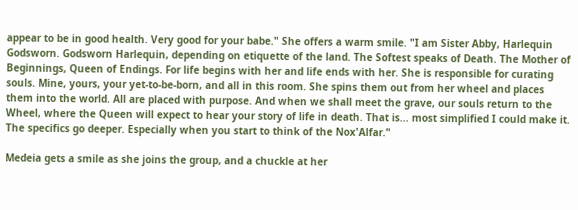appear to be in good health. Very good for your babe." She offers a warm smile. "I am Sister Abby, Harlequin Godsworn. Godsworn Harlequin, depending on etiquette of the land. The Softest speaks of Death. The Mother of Beginnings, Queen of Endings. For life begins with her and life ends with her. She is responsible for curating souls. Mine, yours, your yet-to-be-born, and all in this room. She spins them out from her wheel and places them into the world. All are placed with purpose. And when we shall meet the grave, our souls return to the Wheel, where the Queen will expect to hear your story of life in death. That is... most simplified I could make it. The specifics go deeper. Especially when you start to think of the Nox'Alfar."

Medeia gets a smile as she joins the group, and a chuckle at her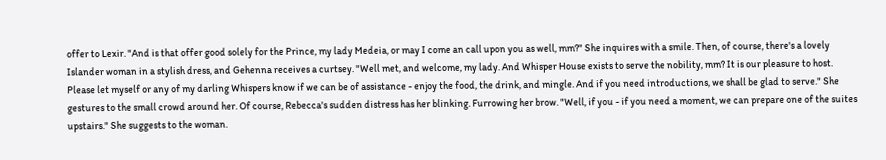offer to Lexir. "And is that offer good solely for the Prince, my lady Medeia, or may I come an call upon you as well, mm?" She inquires with a smile. Then, of course, there's a lovely Islander woman in a stylish dress, and Gehenna receives a curtsey. "Well met, and welcome, my lady. And Whisper House exists to serve the nobility, mm? It is our pleasure to host. Please let myself or any of my darling Whispers know if we can be of assistance - enjoy the food, the drink, and mingle. And if you need introductions, we shall be glad to serve." She gestures to the small crowd around her. Of course, Rebecca's sudden distress has her blinking. Furrowing her brow. "Well, if you - if you need a moment, we can prepare one of the suites upstairs." She suggests to the woman.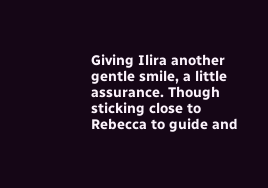Giving Ilira another gentle smile, a little assurance. Though sticking close to Rebecca to guide and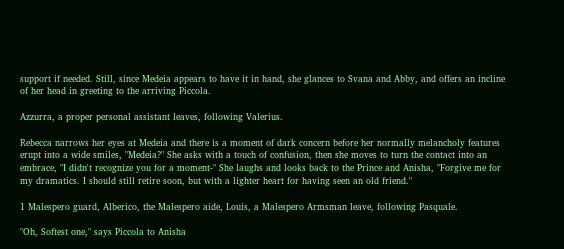support if needed. Still, since Medeia appears to have it in hand, she glances to Svana and Abby, and offers an incline of her head in greeting to the arriving Piccola.

Azzurra, a proper personal assistant leaves, following Valerius.

Rebecca narrows her eyes at Medeia and there is a moment of dark concern before her normally melancholy features erupt into a wide smiles, "Medeia?" She asks with a touch of confusion, then she moves to turn the contact into an embrace, "I didn't recognize you for a moment-" She laughs and looks back to the Prince and Anisha, "Forgive me for my dramatics. I should still retire soon, but with a lighter heart for having seen an old friend."

1 Malespero guard, Alberico, the Malespero aide, Louis, a Malespero Armsman leave, following Pasquale.

"Oh, Softest one," says Piccola to Anisha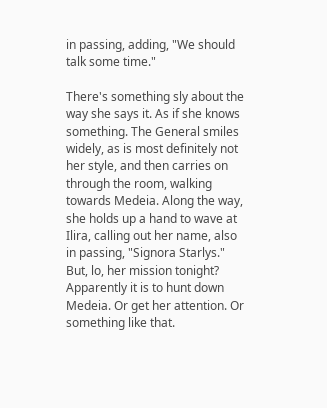in passing, adding, "We should talk some time."

There's something sly about the way she says it. As if she knows something. The General smiles widely, as is most definitely not her style, and then carries on through the room, walking towards Medeia. Along the way, she holds up a hand to wave at Ilira, calling out her name, also in passing, "Signora Starlys." But, lo, her mission tonight? Apparently it is to hunt down Medeia. Or get her attention. Or something like that.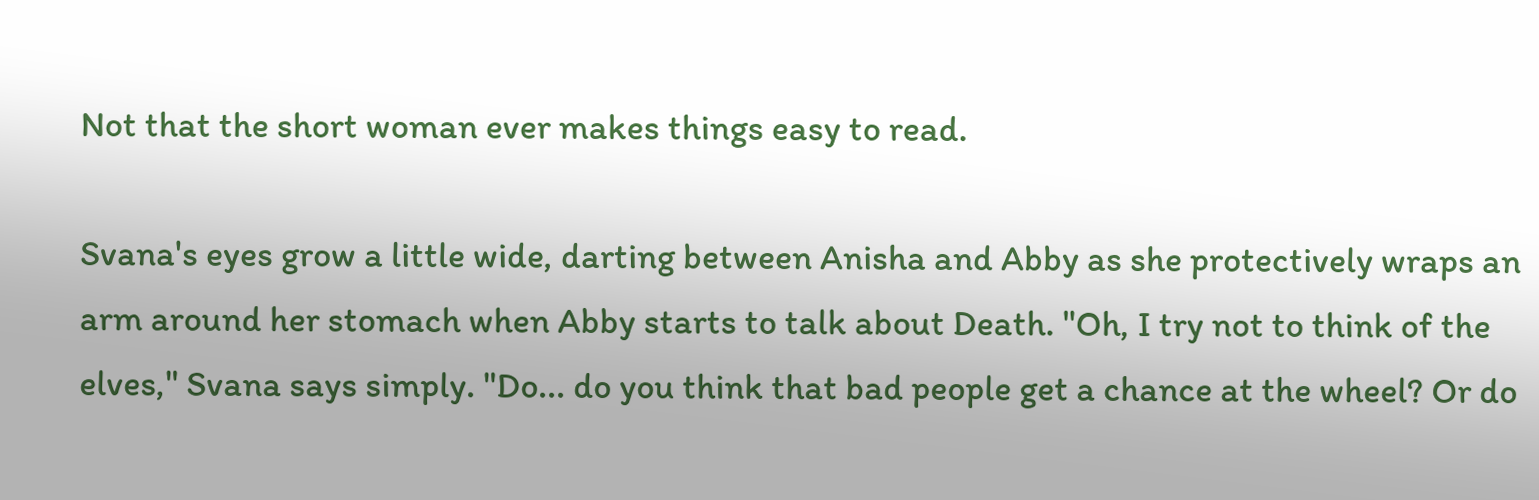Not that the short woman ever makes things easy to read.

Svana's eyes grow a little wide, darting between Anisha and Abby as she protectively wraps an arm around her stomach when Abby starts to talk about Death. "Oh, I try not to think of the elves," Svana says simply. "Do... do you think that bad people get a chance at the wheel? Or do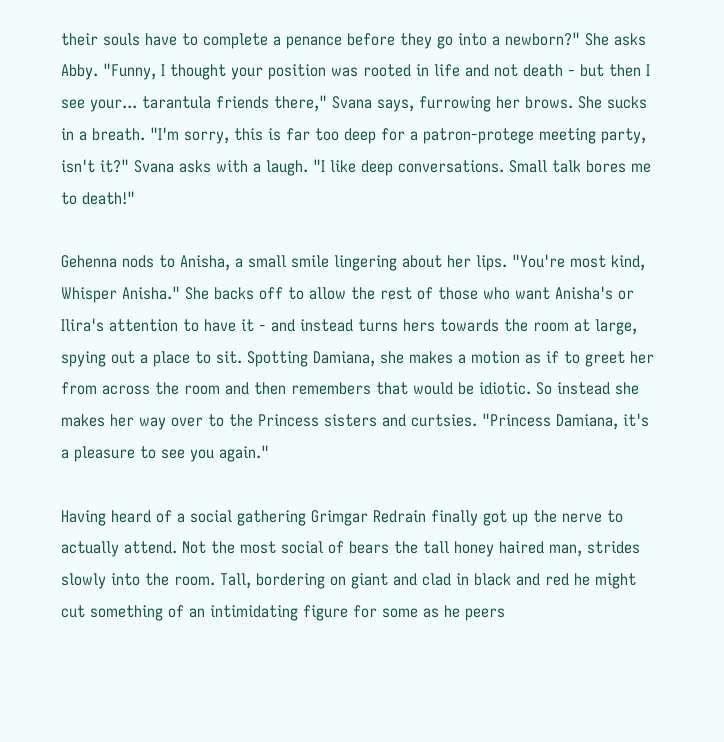their souls have to complete a penance before they go into a newborn?" She asks Abby. "Funny, I thought your position was rooted in life and not death - but then I see your... tarantula friends there," Svana says, furrowing her brows. She sucks in a breath. "I'm sorry, this is far too deep for a patron-protege meeting party, isn't it?" Svana asks with a laugh. "I like deep conversations. Small talk bores me to death!"

Gehenna nods to Anisha, a small smile lingering about her lips. "You're most kind, Whisper Anisha." She backs off to allow the rest of those who want Anisha's or Ilira's attention to have it - and instead turns hers towards the room at large, spying out a place to sit. Spotting Damiana, she makes a motion as if to greet her from across the room and then remembers that would be idiotic. So instead she makes her way over to the Princess sisters and curtsies. "Princess Damiana, it's a pleasure to see you again."

Having heard of a social gathering Grimgar Redrain finally got up the nerve to actually attend. Not the most social of bears the tall honey haired man, strides slowly into the room. Tall, bordering on giant and clad in black and red he might cut something of an intimidating figure for some as he peers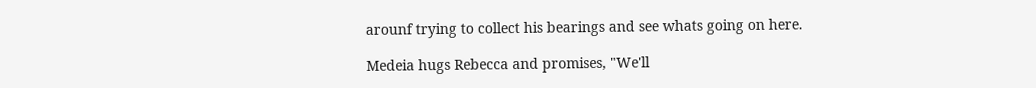arounf trying to collect his bearings and see whats going on here.

Medeia hugs Rebecca and promises, "We'll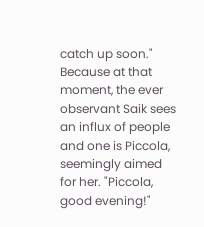catch up soon." Because at that moment, the ever observant Saik sees an influx of people and one is Piccola, seemingly aimed for her. "Piccola, good evening!"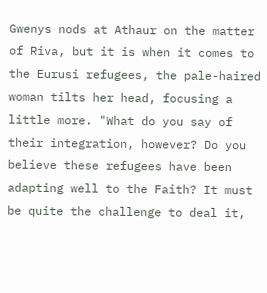Gwenys nods at Athaur on the matter of Riva, but it is when it comes to the Eurusi refugees, the pale-haired woman tilts her head, focusing a little more. "What do you say of their integration, however? Do you believe these refugees have been adapting well to the Faith? It must be quite the challenge to deal it,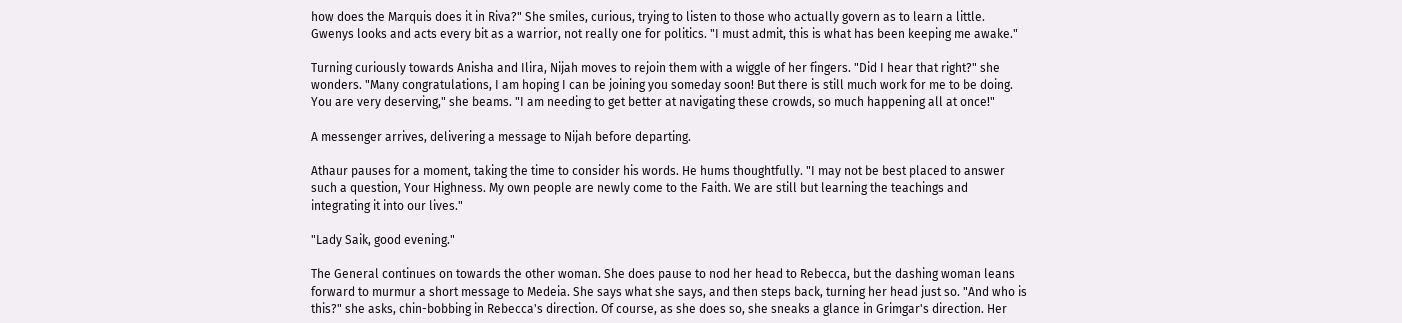how does the Marquis does it in Riva?" She smiles, curious, trying to listen to those who actually govern as to learn a little. Gwenys looks and acts every bit as a warrior, not really one for politics. "I must admit, this is what has been keeping me awake."

Turning curiously towards Anisha and Ilira, Nijah moves to rejoin them with a wiggle of her fingers. "Did I hear that right?" she wonders. "Many congratulations, I am hoping I can be joining you someday soon! But there is still much work for me to be doing. You are very deserving," she beams. "I am needing to get better at navigating these crowds, so much happening all at once!"

A messenger arrives, delivering a message to Nijah before departing.

Athaur pauses for a moment, taking the time to consider his words. He hums thoughtfully. "I may not be best placed to answer such a question, Your Highness. My own people are newly come to the Faith. We are still but learning the teachings and integrating it into our lives."

"Lady Saik, good evening."

The General continues on towards the other woman. She does pause to nod her head to Rebecca, but the dashing woman leans forward to murmur a short message to Medeia. She says what she says, and then steps back, turning her head just so. "And who is this?" she asks, chin-bobbing in Rebecca's direction. Of course, as she does so, she sneaks a glance in Grimgar's direction. Her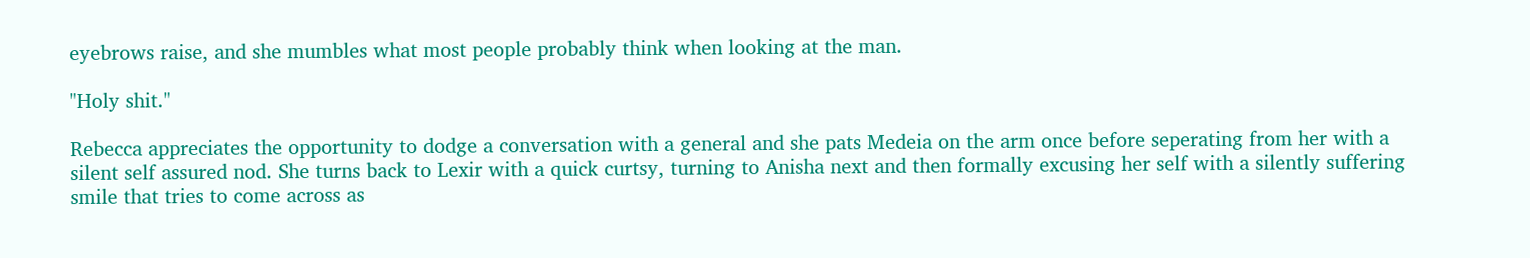eyebrows raise, and she mumbles what most people probably think when looking at the man.

"Holy shit."

Rebecca appreciates the opportunity to dodge a conversation with a general and she pats Medeia on the arm once before seperating from her with a silent self assured nod. She turns back to Lexir with a quick curtsy, turning to Anisha next and then formally excusing her self with a silently suffering smile that tries to come across as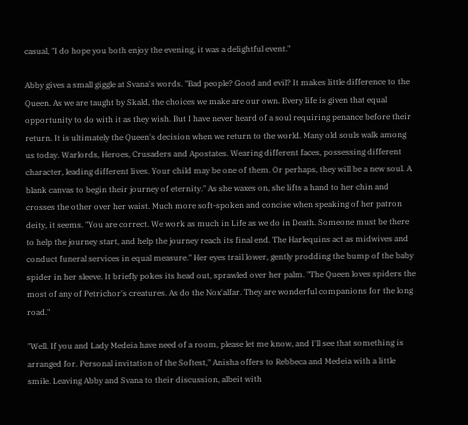casual, "I do hope you both enjoy the evening, it was a delightful event."

Abby gives a small giggle at Svana's words. "Bad people? Good and evil? It makes little difference to the Queen. As we are taught by Skald, the choices we make are our own. Every life is given that equal opportunity to do with it as they wish. But I have never heard of a soul requiring penance before their return. It is ultimately the Queen's decision when we return to the world. Many old souls walk among us today. Warlords, Heroes, Crusaders and Apostates. Wearing different faces, possessing different character, leading different lives. Your child may be one of them. Or perhaps, they will be a new soul. A blank canvas to begin their journey of eternity." As she waxes on, she lifts a hand to her chin and crosses the other over her waist. Much more soft-spoken and concise when speaking of her patron deity, it seems. "You are correct. We work as much in Life as we do in Death. Someone must be there to help the journey start, and help the journey reach its final end. The Harlequins act as midwives and conduct funeral services in equal measure." Her eyes trail lower, gently prodding the bump of the baby spider in her sleeve. It briefly pokes its head out, sprawled over her palm. "The Queen loves spiders the most of any of Petrichor's creatures. As do the Nox'alfar. They are wonderful companions for the long road."

"Well. If you and Lady Medeia have need of a room, please let me know, and I'll see that something is arranged for. Personal invitation of the Softest," Anisha offers to Rebbeca and Medeia with a little smile. Leaving Abby and Svana to their discussion, albeit with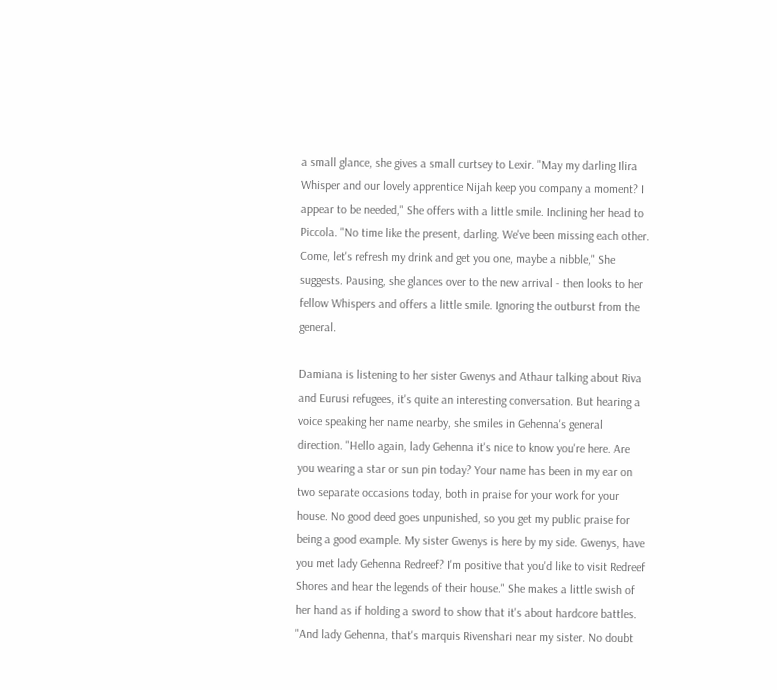a small glance, she gives a small curtsey to Lexir. "May my darling Ilira Whisper and our lovely apprentice Nijah keep you company a moment? I appear to be needed," She offers with a little smile. Inclining her head to Piccola. "No time like the present, darling. We've been missing each other. Come, let's refresh my drink and get you one, maybe a nibble," She suggests. Pausing, she glances over to the new arrival - then looks to her fellow Whispers and offers a little smile. Ignoring the outburst from the general.

Damiana is listening to her sister Gwenys and Athaur talking about Riva and Eurusi refugees, it's quite an interesting conversation. But hearing a voice speaking her name nearby, she smiles in Gehenna's general direction. "Hello again, lady Gehenna it's nice to know you're here. Are you wearing a star or sun pin today? Your name has been in my ear on two separate occasions today, both in praise for your work for your house. No good deed goes unpunished, so you get my public praise for being a good example. My sister Gwenys is here by my side. Gwenys, have you met lady Gehenna Redreef? I'm positive that you'd like to visit Redreef Shores and hear the legends of their house." She makes a little swish of her hand as if holding a sword to show that it's about hardcore battles. "And lady Gehenna, that's marquis Rivenshari near my sister. No doubt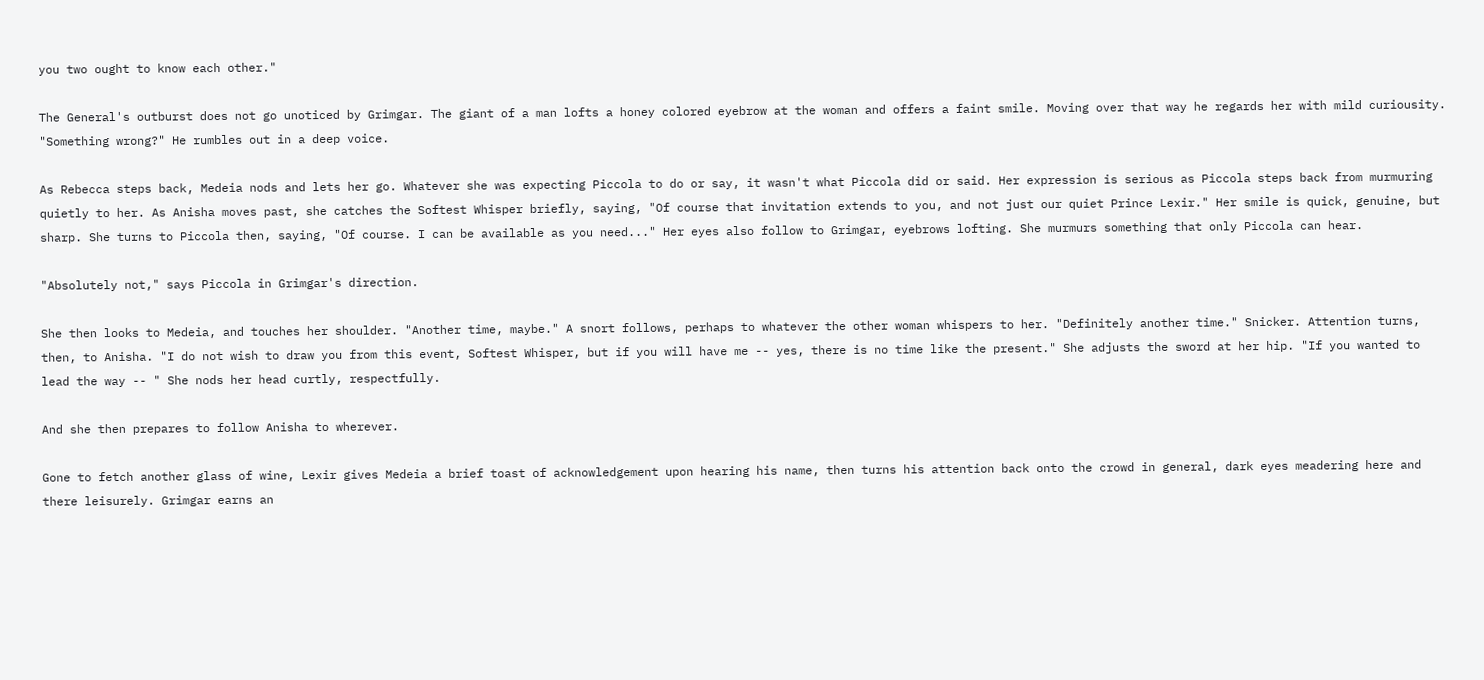you two ought to know each other."

The General's outburst does not go unoticed by Grimgar. The giant of a man lofts a honey colored eyebrow at the woman and offers a faint smile. Moving over that way he regards her with mild curiousity. "Something wrong?" He rumbles out in a deep voice.

As Rebecca steps back, Medeia nods and lets her go. Whatever she was expecting Piccola to do or say, it wasn't what Piccola did or said. Her expression is serious as Piccola steps back from murmuring quietly to her. As Anisha moves past, she catches the Softest Whisper briefly, saying, "Of course that invitation extends to you, and not just our quiet Prince Lexir." Her smile is quick, genuine, but sharp. She turns to Piccola then, saying, "Of course. I can be available as you need..." Her eyes also follow to Grimgar, eyebrows lofting. She murmurs something that only Piccola can hear.

"Absolutely not," says Piccola in Grimgar's direction.

She then looks to Medeia, and touches her shoulder. "Another time, maybe." A snort follows, perhaps to whatever the other woman whispers to her. "Definitely another time." Snicker. Attention turns, then, to Anisha. "I do not wish to draw you from this event, Softest Whisper, but if you will have me -- yes, there is no time like the present." She adjusts the sword at her hip. "If you wanted to lead the way -- " She nods her head curtly, respectfully.

And she then prepares to follow Anisha to wherever.

Gone to fetch another glass of wine, Lexir gives Medeia a brief toast of acknowledgement upon hearing his name, then turns his attention back onto the crowd in general, dark eyes meadering here and there leisurely. Grimgar earns an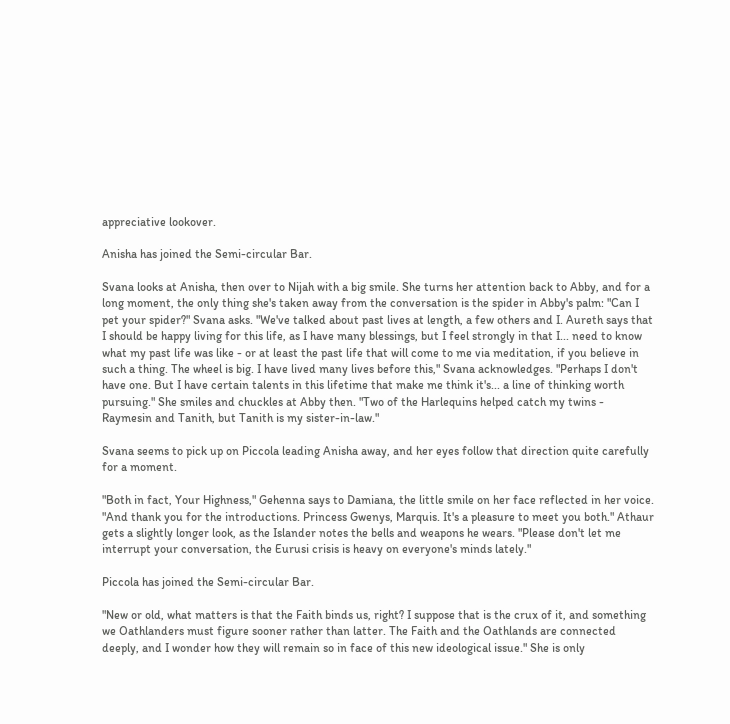appreciative lookover.

Anisha has joined the Semi-circular Bar.

Svana looks at Anisha, then over to Nijah with a big smile. She turns her attention back to Abby, and for a long moment, the only thing she's taken away from the conversation is the spider in Abby's palm: "Can I pet your spider?" Svana asks. "We've talked about past lives at length, a few others and I. Aureth says that I should be happy living for this life, as I have many blessings, but I feel strongly in that I... need to know what my past life was like - or at least the past life that will come to me via meditation, if you believe in such a thing. The wheel is big. I have lived many lives before this," Svana acknowledges. "Perhaps I don't have one. But I have certain talents in this lifetime that make me think it's... a line of thinking worth pursuing." She smiles and chuckles at Abby then. "Two of the Harlequins helped catch my twins - Raymesin and Tanith, but Tanith is my sister-in-law."

Svana seems to pick up on Piccola leading Anisha away, and her eyes follow that direction quite carefully for a moment.

"Both in fact, Your Highness," Gehenna says to Damiana, the little smile on her face reflected in her voice. "And thank you for the introductions. Princess Gwenys, Marquis. It's a pleasure to meet you both." Athaur gets a slightly longer look, as the Islander notes the bells and weapons he wears. "Please don't let me interrupt your conversation, the Eurusi crisis is heavy on everyone's minds lately."

Piccola has joined the Semi-circular Bar.

"New or old, what matters is that the Faith binds us, right? I suppose that is the crux of it, and something we Oathlanders must figure sooner rather than latter. The Faith and the Oathlands are connected deeply, and I wonder how they will remain so in face of this new ideological issue." She is only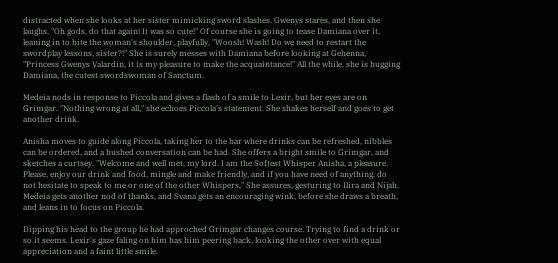distracted when she looks at her sister mimicking sword slashes. Gwenys stares, and then she laughs. "Oh gods, do that again! It was so cute!" Of course she is going to tease Damiana over it, leaning in to bite the woman's shoulder, playfully, "Woosh! Wash! Do we need to restart the swordplay lessons, sister?!" She is surely messes with Damiana before looking at Gehenna, "Princess Gwenys Valardin, it is my pleasure to make the acquaintance!" All the while, she is hugging Damiana, the cutest swordswoman of Sanctum.

Medeia nods in response to Piccola and gives a flash of a smile to Lexir, but her eyes are on Grimgar. "Nothing wrong at all," she echoes Piccola's statement. She shakes herself and goes to get another drink.

Anisha moves to guide along Piccola, taking her to the bar where drinks can be refreshed, nibbles can be ordered, and a hushed conversation can be had. She offers a bright smile to Grimgar, and sketches a curtsey. "Welcome and well met, my lord. I am the Softest Whisper Anisha, a pleasure. Please, enjoy our drink and food, mingle and make friendly, and if you have need of anything, do not hesitate to speak to me or one of the other Whispers," She assures, gesturing to Ilira and Nijah. Medeia gets another nod of thanks, and Svana gets an encouraging wink, before she draws a breath, and leans in to focus on Piccola.

Dipping his head to the group he had approched Grimgar changes course. Trying to find a drink or so it seems. Lexir's gaze faling on him has him peering back, looking the other over with equal appreciation and a faint little smile.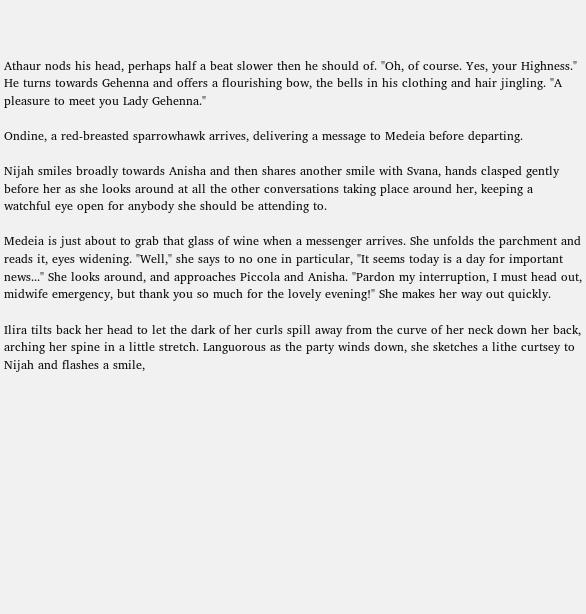Athaur nods his head, perhaps half a beat slower then he should of. "Oh, of course. Yes, your Highness." He turns towards Gehenna and offers a flourishing bow, the bells in his clothing and hair jingling. "A pleasure to meet you Lady Gehenna."

Ondine, a red-breasted sparrowhawk arrives, delivering a message to Medeia before departing.

Nijah smiles broadly towards Anisha and then shares another smile with Svana, hands clasped gently before her as she looks around at all the other conversations taking place around her, keeping a watchful eye open for anybody she should be attending to.

Medeia is just about to grab that glass of wine when a messenger arrives. She unfolds the parchment and reads it, eyes widening. "Well," she says to no one in particular, "It seems today is a day for important news..." She looks around, and approaches Piccola and Anisha. "Pardon my interruption, I must head out, midwife emergency, but thank you so much for the lovely evening!" She makes her way out quickly.

Ilira tilts back her head to let the dark of her curls spill away from the curve of her neck down her back, arching her spine in a little stretch. Languorous as the party winds down, she sketches a lithe curtsey to Nijah and flashes a smile,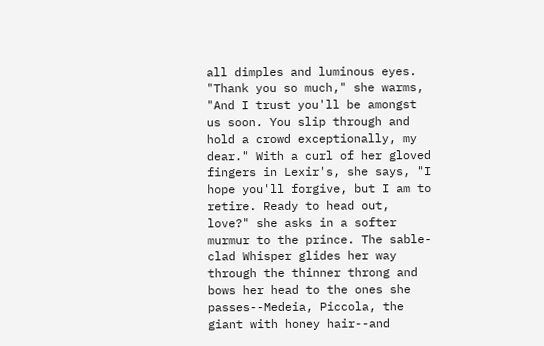all dimples and luminous eyes. "Thank you so much," she warms, "And I trust you'll be amongst us soon. You slip through and hold a crowd exceptionally, my dear." With a curl of her gloved fingers in Lexir's, she says, "I hope you'll forgive, but I am to retire. Ready to head out, love?" she asks in a softer murmur to the prince. The sable-clad Whisper glides her way through the thinner throng and bows her head to the ones she passes--Medeia, Piccola, the giant with honey hair--and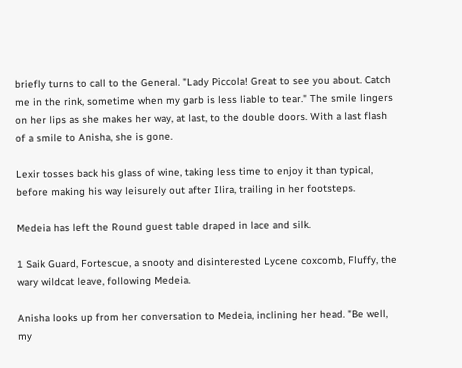briefly turns to call to the General. "Lady Piccola! Great to see you about. Catch me in the rink, sometime when my garb is less liable to tear." The smile lingers on her lips as she makes her way, at last, to the double doors. With a last flash of a smile to Anisha, she is gone.

Lexir tosses back his glass of wine, taking less time to enjoy it than typical, before making his way leisurely out after Ilira, trailing in her footsteps.

Medeia has left the Round guest table draped in lace and silk.

1 Saik Guard, Fortescue, a snooty and disinterested Lycene coxcomb, Fluffy, the wary wildcat leave, following Medeia.

Anisha looks up from her conversation to Medeia, inclining her head. "Be well, my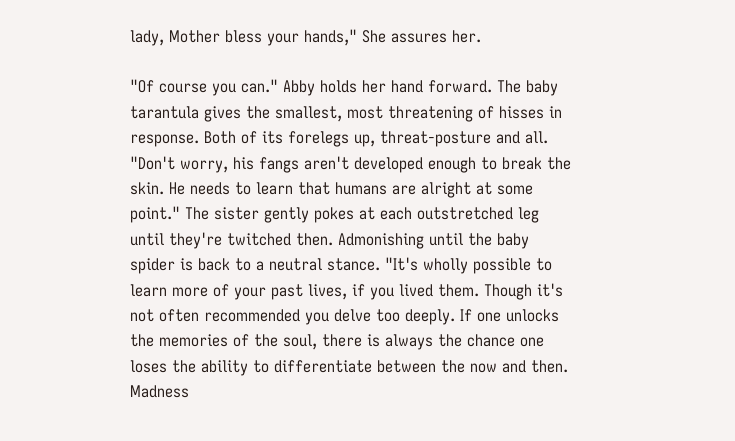lady, Mother bless your hands," She assures her.

"Of course you can." Abby holds her hand forward. The baby tarantula gives the smallest, most threatening of hisses in response. Both of its forelegs up, threat-posture and all. "Don't worry, his fangs aren't developed enough to break the skin. He needs to learn that humans are alright at some point." The sister gently pokes at each outstretched leg until they're twitched then. Admonishing until the baby spider is back to a neutral stance. "It's wholly possible to learn more of your past lives, if you lived them. Though it's not often recommended you delve too deeply. If one unlocks the memories of the soul, there is always the chance one loses the ability to differentiate between the now and then. Madness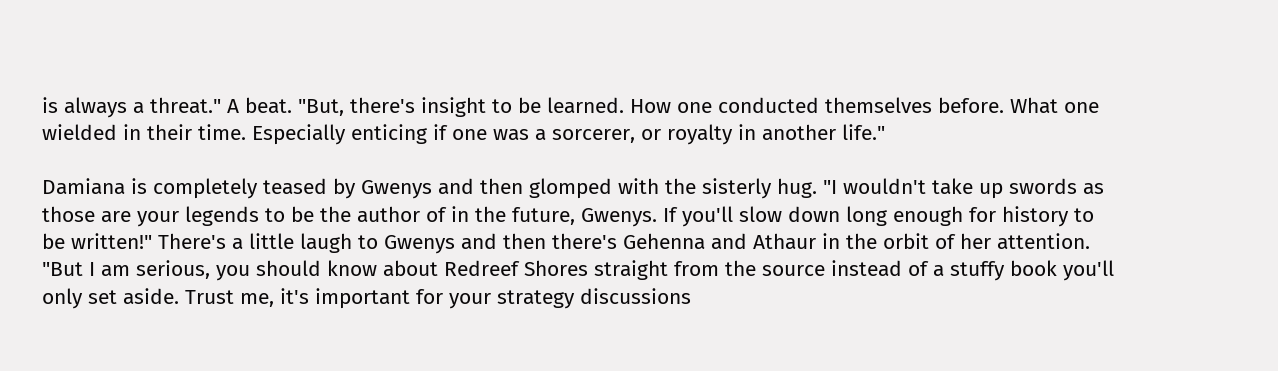is always a threat." A beat. "But, there's insight to be learned. How one conducted themselves before. What one wielded in their time. Especially enticing if one was a sorcerer, or royalty in another life."

Damiana is completely teased by Gwenys and then glomped with the sisterly hug. "I wouldn't take up swords as those are your legends to be the author of in the future, Gwenys. If you'll slow down long enough for history to be written!" There's a little laugh to Gwenys and then there's Gehenna and Athaur in the orbit of her attention. "But I am serious, you should know about Redreef Shores straight from the source instead of a stuffy book you'll only set aside. Trust me, it's important for your strategy discussions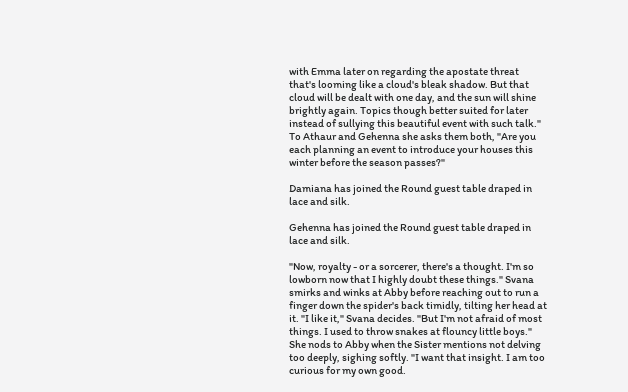with Emma later on regarding the apostate threat that's looming like a cloud's bleak shadow. But that cloud will be dealt with one day, and the sun will shine brightly again. Topics though better suited for later instead of sullying this beautiful event with such talk." To Athaur and Gehenna she asks them both, "Are you each planning an event to introduce your houses this winter before the season passes?"

Damiana has joined the Round guest table draped in lace and silk.

Gehenna has joined the Round guest table draped in lace and silk.

"Now, royalty - or a sorcerer, there's a thought. I'm so lowborn now that I highly doubt these things." Svana smirks and winks at Abby before reaching out to run a finger down the spider's back timidly, tilting her head at it. "I like it," Svana decides. "But I'm not afraid of most things. I used to throw snakes at flouncy little boys." She nods to Abby when the Sister mentions not delving too deeply, sighing softly. "I want that insight. I am too curious for my own good.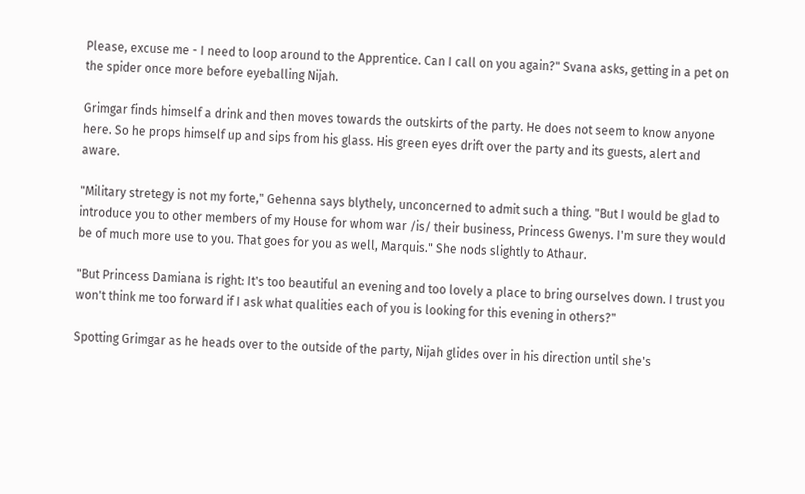Please, excuse me - I need to loop around to the Apprentice. Can I call on you again?" Svana asks, getting in a pet on the spider once more before eyeballing Nijah.

Grimgar finds himself a drink and then moves towards the outskirts of the party. He does not seem to know anyone here. So he props himself up and sips from his glass. His green eyes drift over the party and its guests, alert and aware.

"Military stretegy is not my forte," Gehenna says blythely, unconcerned to admit such a thing. "But I would be glad to introduce you to other members of my House for whom war /is/ their business, Princess Gwenys. I'm sure they would be of much more use to you. That goes for you as well, Marquis." She nods slightly to Athaur.

"But Princess Damiana is right: It's too beautiful an evening and too lovely a place to bring ourselves down. I trust you won't think me too forward if I ask what qualities each of you is looking for this evening in others?"

Spotting Grimgar as he heads over to the outside of the party, Nijah glides over in his direction until she's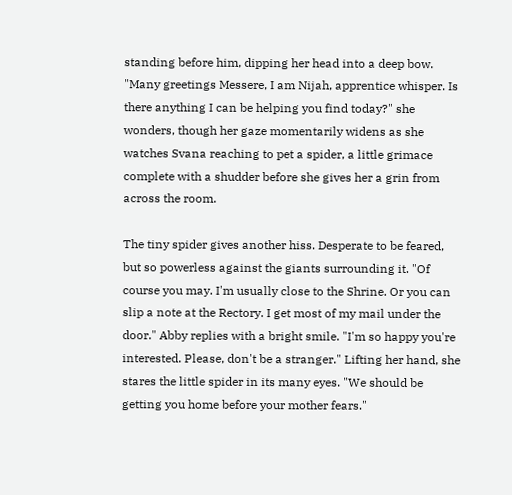standing before him, dipping her head into a deep bow. "Many greetings Messere, I am Nijah, apprentice whisper. Is there anything I can be helping you find today?" she wonders, though her gaze momentarily widens as she watches Svana reaching to pet a spider, a little grimace complete with a shudder before she gives her a grin from across the room.

The tiny spider gives another hiss. Desperate to be feared, but so powerless against the giants surrounding it. "Of course you may. I'm usually close to the Shrine. Or you can slip a note at the Rectory. I get most of my mail under the door." Abby replies with a bright smile. "I'm so happy you're interested. Please, don't be a stranger." Lifting her hand, she stares the little spider in its many eyes. "We should be getting you home before your mother fears."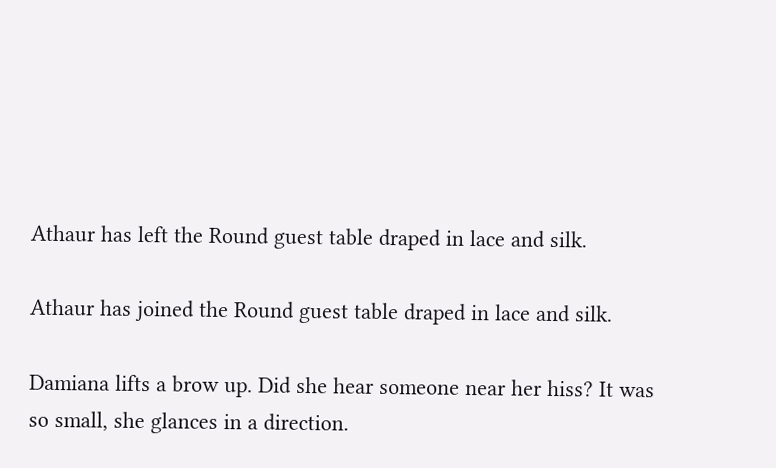Athaur has left the Round guest table draped in lace and silk.

Athaur has joined the Round guest table draped in lace and silk.

Damiana lifts a brow up. Did she hear someone near her hiss? It was so small, she glances in a direction.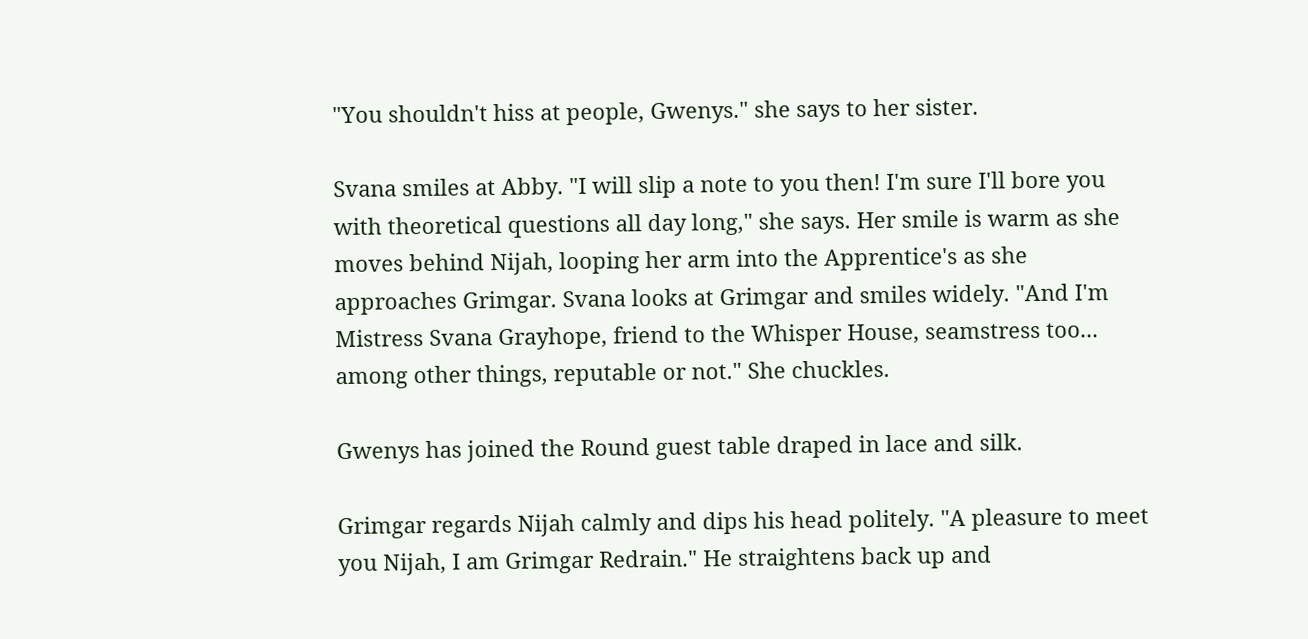"You shouldn't hiss at people, Gwenys." she says to her sister.

Svana smiles at Abby. "I will slip a note to you then! I'm sure I'll bore you with theoretical questions all day long," she says. Her smile is warm as she moves behind Nijah, looping her arm into the Apprentice's as she approaches Grimgar. Svana looks at Grimgar and smiles widely. "And I'm Mistress Svana Grayhope, friend to the Whisper House, seamstress too... among other things, reputable or not." She chuckles.

Gwenys has joined the Round guest table draped in lace and silk.

Grimgar regards Nijah calmly and dips his head politely. "A pleasure to meet you Nijah, I am Grimgar Redrain." He straightens back up and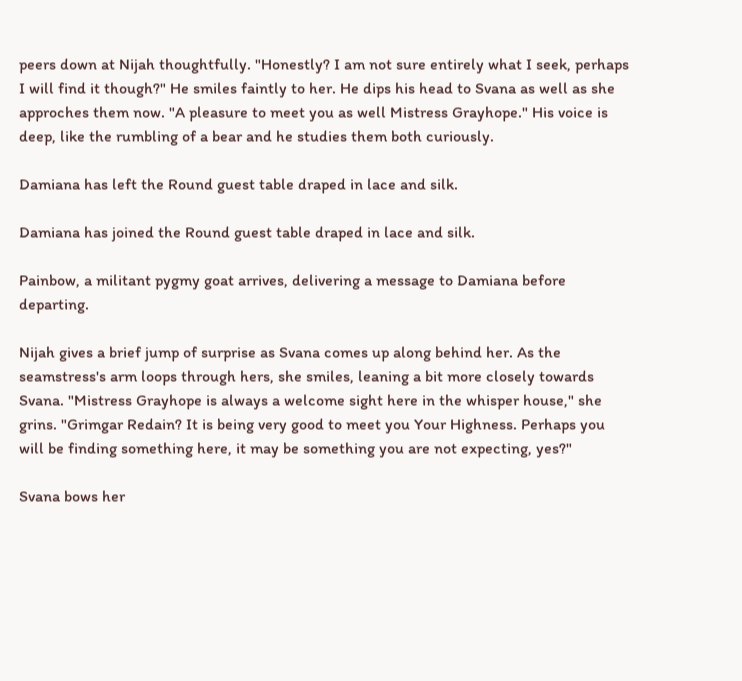peers down at Nijah thoughtfully. "Honestly? I am not sure entirely what I seek, perhaps I will find it though?" He smiles faintly to her. He dips his head to Svana as well as she approches them now. "A pleasure to meet you as well Mistress Grayhope." His voice is deep, like the rumbling of a bear and he studies them both curiously.

Damiana has left the Round guest table draped in lace and silk.

Damiana has joined the Round guest table draped in lace and silk.

Painbow, a militant pygmy goat arrives, delivering a message to Damiana before departing.

Nijah gives a brief jump of surprise as Svana comes up along behind her. As the seamstress's arm loops through hers, she smiles, leaning a bit more closely towards Svana. "Mistress Grayhope is always a welcome sight here in the whisper house," she grins. "Grimgar Redain? It is being very good to meet you Your Highness. Perhaps you will be finding something here, it may be something you are not expecting, yes?"

Svana bows her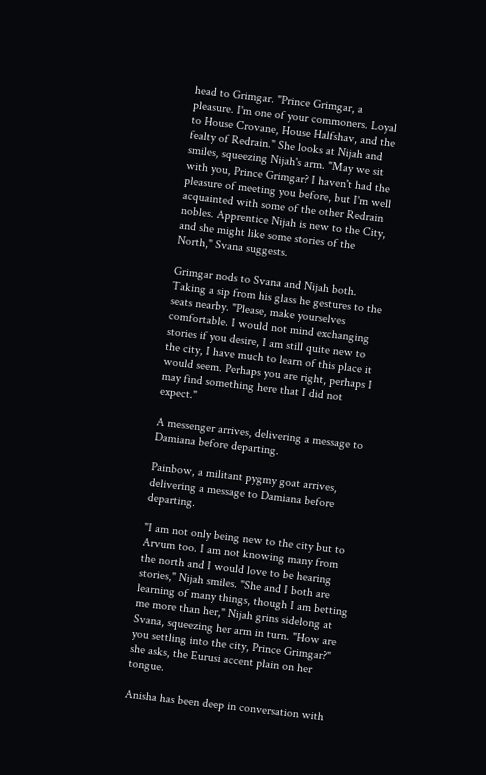head to Grimgar. "Prince Grimgar, a pleasure. I'm one of your commoners. Loyal to House Crovane, House Halfshav, and the fealty of Redrain." She looks at Nijah and smiles, squeezing Nijah's arm. "May we sit with you, Prince Grimgar? I haven't had the pleasure of meeting you before, but I'm well acquainted with some of the other Redrain nobles. Apprentice Nijah is new to the City, and she might like some stories of the North," Svana suggests.

Grimgar nods to Svana and Nijah both. Taking a sip from his glass he gestures to the seats nearby. "Please, make yourselves comfortable. I would not mind exchanging stories if you desire, I am still quite new to the city, I have much to learn of this place it would seem. Perhaps you are right, perhaps I may find something here that I did not expect."

A messenger arrives, delivering a message to Damiana before departing.

Painbow, a militant pygmy goat arrives, delivering a message to Damiana before departing.

"I am not only being new to the city but to Arvum too. I am not knowing many from the north and I would love to be hearing stories," Nijah smiles. "She and I both are learning of many things, though I am betting me more than her," Nijah grins sidelong at Svana, squeezing her arm in turn. "How are you settling into the city, Prince Grimgar?" she asks, the Eurusi accent plain on her tongue.

Anisha has been deep in conversation with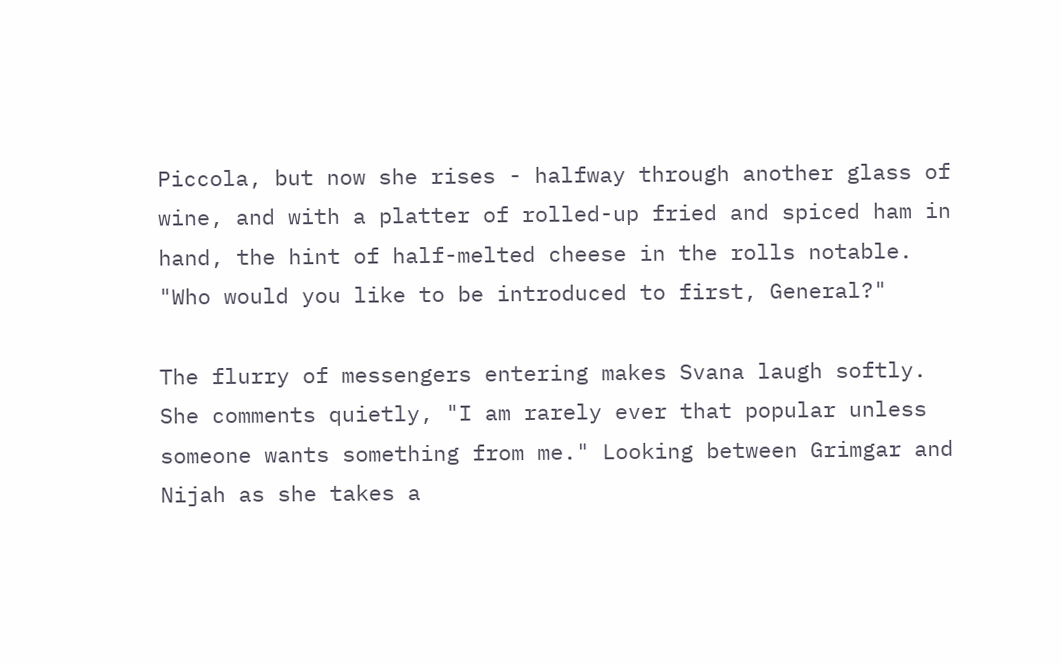Piccola, but now she rises - halfway through another glass of wine, and with a platter of rolled-up fried and spiced ham in hand, the hint of half-melted cheese in the rolls notable. "Who would you like to be introduced to first, General?"

The flurry of messengers entering makes Svana laugh softly. She comments quietly, "I am rarely ever that popular unless someone wants something from me." Looking between Grimgar and Nijah as she takes a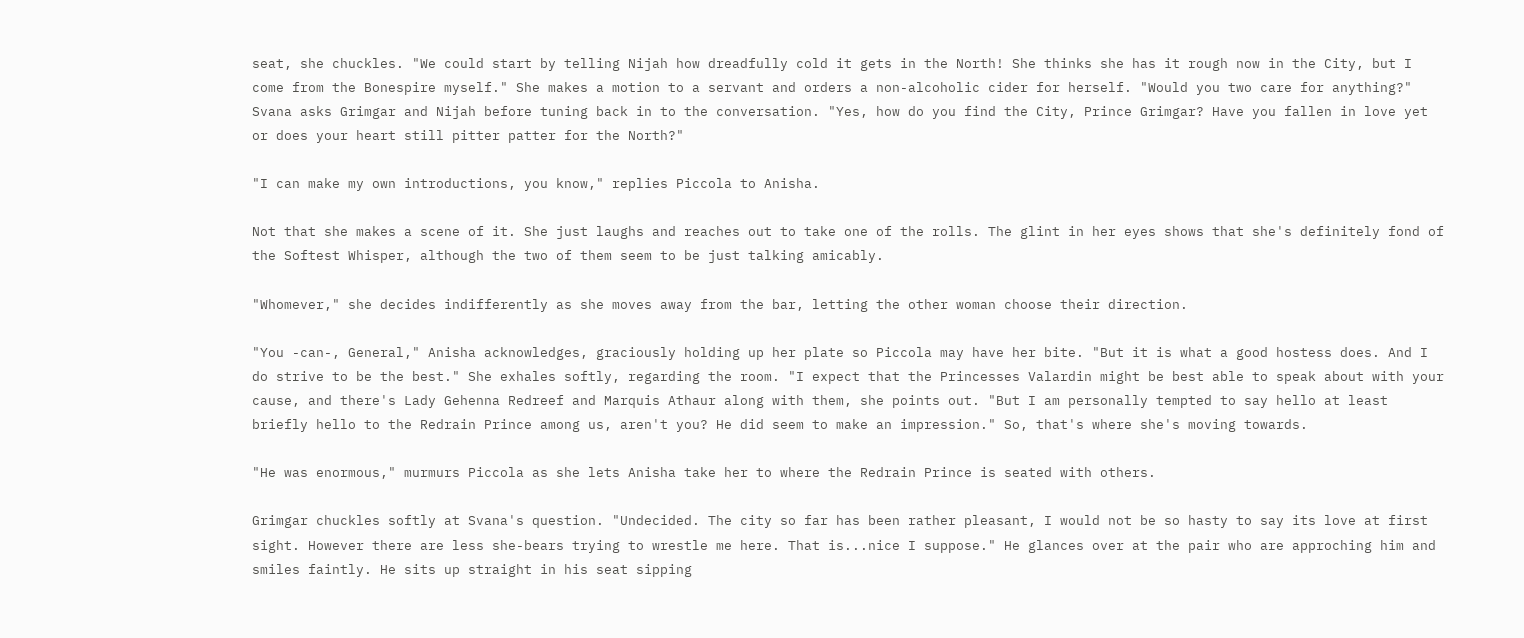seat, she chuckles. "We could start by telling Nijah how dreadfully cold it gets in the North! She thinks she has it rough now in the City, but I come from the Bonespire myself." She makes a motion to a servant and orders a non-alcoholic cider for herself. "Would you two care for anything?" Svana asks Grimgar and Nijah before tuning back in to the conversation. "Yes, how do you find the City, Prince Grimgar? Have you fallen in love yet or does your heart still pitter patter for the North?"

"I can make my own introductions, you know," replies Piccola to Anisha.

Not that she makes a scene of it. She just laughs and reaches out to take one of the rolls. The glint in her eyes shows that she's definitely fond of the Softest Whisper, although the two of them seem to be just talking amicably.

"Whomever," she decides indifferently as she moves away from the bar, letting the other woman choose their direction.

"You -can-, General," Anisha acknowledges, graciously holding up her plate so Piccola may have her bite. "But it is what a good hostess does. And I do strive to be the best." She exhales softly, regarding the room. "I expect that the Princesses Valardin might be best able to speak about with your cause, and there's Lady Gehenna Redreef and Marquis Athaur along with them, she points out. "But I am personally tempted to say hello at least briefly hello to the Redrain Prince among us, aren't you? He did seem to make an impression." So, that's where she's moving towards.

"He was enormous," murmurs Piccola as she lets Anisha take her to where the Redrain Prince is seated with others.

Grimgar chuckles softly at Svana's question. "Undecided. The city so far has been rather pleasant, I would not be so hasty to say its love at first sight. However there are less she-bears trying to wrestle me here. That is...nice I suppose." He glances over at the pair who are approching him and smiles faintly. He sits up straight in his seat sipping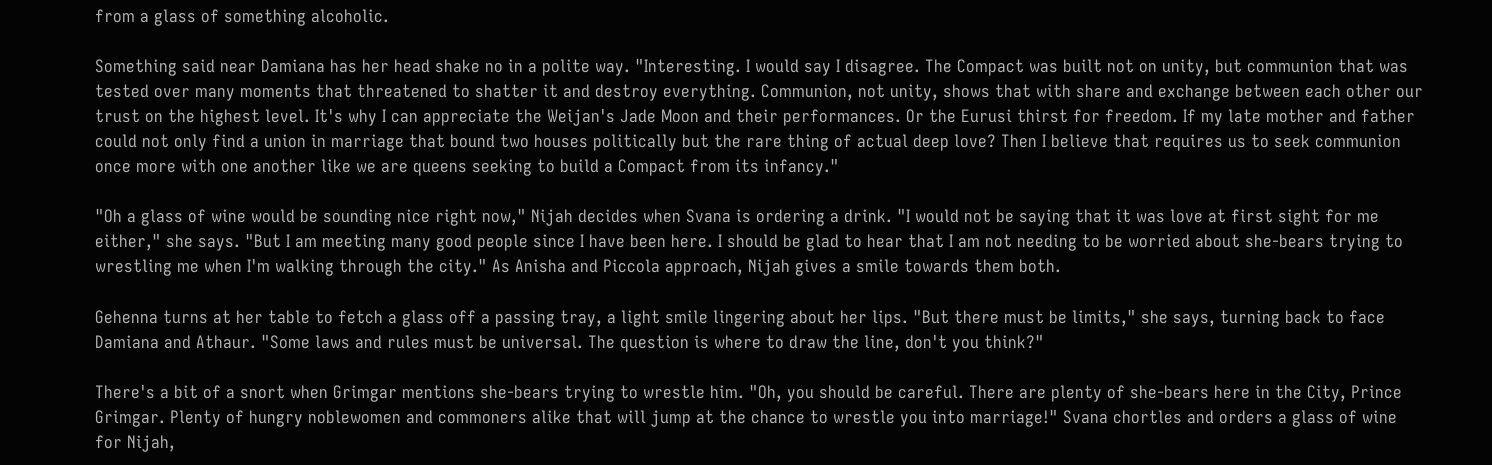from a glass of something alcoholic.

Something said near Damiana has her head shake no in a polite way. "Interesting. I would say I disagree. The Compact was built not on unity, but communion that was tested over many moments that threatened to shatter it and destroy everything. Communion, not unity, shows that with share and exchange between each other our trust on the highest level. It's why I can appreciate the Weijan's Jade Moon and their performances. Or the Eurusi thirst for freedom. If my late mother and father could not only find a union in marriage that bound two houses politically but the rare thing of actual deep love? Then I believe that requires us to seek communion once more with one another like we are queens seeking to build a Compact from its infancy."

"Oh a glass of wine would be sounding nice right now," Nijah decides when Svana is ordering a drink. "I would not be saying that it was love at first sight for me either," she says. "But I am meeting many good people since I have been here. I should be glad to hear that I am not needing to be worried about she-bears trying to wrestling me when I'm walking through the city." As Anisha and Piccola approach, Nijah gives a smile towards them both.

Gehenna turns at her table to fetch a glass off a passing tray, a light smile lingering about her lips. "But there must be limits," she says, turning back to face Damiana and Athaur. "Some laws and rules must be universal. The question is where to draw the line, don't you think?"

There's a bit of a snort when Grimgar mentions she-bears trying to wrestle him. "Oh, you should be careful. There are plenty of she-bears here in the City, Prince Grimgar. Plenty of hungry noblewomen and commoners alike that will jump at the chance to wrestle you into marriage!" Svana chortles and orders a glass of wine for Nijah,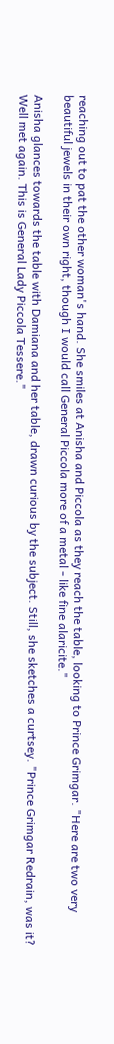reaching out to pat the other woman's hand. She smiles at Anisha and Piccola as they reach the table, looking to Prince Grimgar. "Here are two very beautiful jewels in their own right, though I would call General Piccola more of a metal - like fine alaricite."

Anisha glances towards the table with Damiana and her table, drawn curious by the subject. Still, she sketches a curtsey. "Prince Grimgar Redrain, was it? Well met again. This is General Lady Piccola Tessere."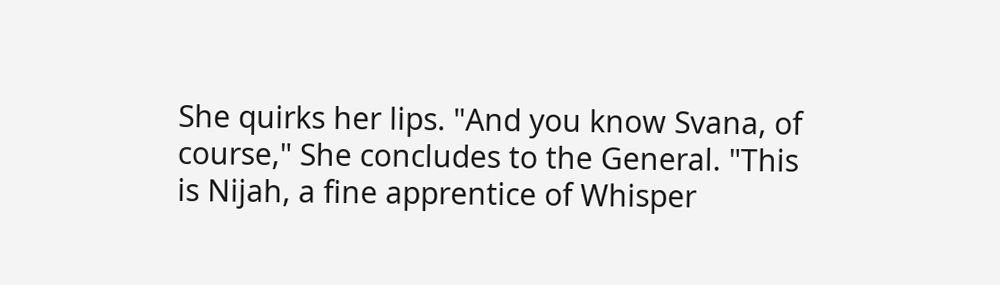She quirks her lips. "And you know Svana, of course," She concludes to the General. "This is Nijah, a fine apprentice of Whisper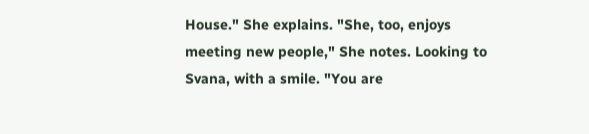House." She explains. "She, too, enjoys meeting new people," She notes. Looking to Svana, with a smile. "You are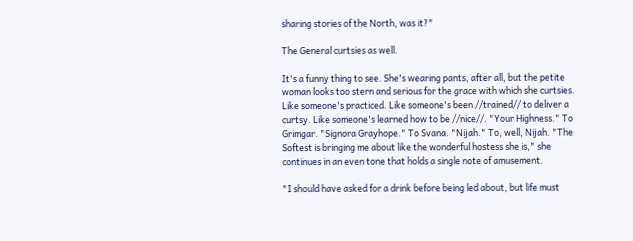sharing stories of the North, was it?"

The General curtsies as well.

It's a funny thing to see. She's wearing pants, after all, but the petite woman looks too stern and serious for the grace with which she curtsies. Like someone's practiced. Like someone's been //trained// to deliver a curtsy. Like someone's learned how to be //nice//. "Your Highness." To Grimgar. "Signora Grayhope." To Svana. "Nijah." To, well, Nijah. "The Softest is bringing me about like the wonderful hostess she is," she continues in an even tone that holds a single note of amusement.

"I should have asked for a drink before being led about, but life must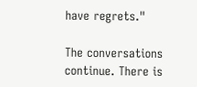have regrets."

The conversations continue. There is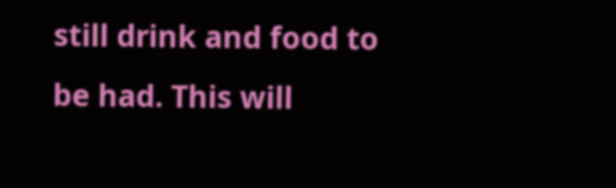still drink and food to be had. This will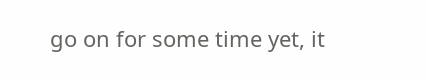go on for some time yet, it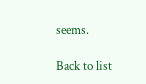seems.

Back to list